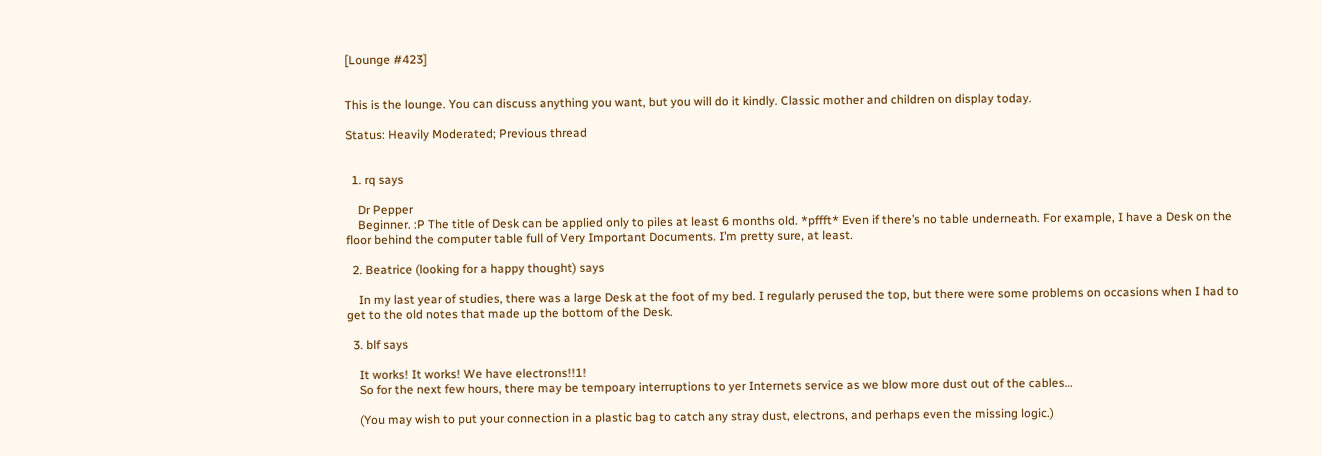[Lounge #423]


This is the lounge. You can discuss anything you want, but you will do it kindly. Classic mother and children on display today.

Status: Heavily Moderated; Previous thread


  1. rq says

    Dr Pepper
    Beginner. :P The title of Desk can be applied only to piles at least 6 months old. *pffft* Even if there’s no table underneath. For example, I have a Desk on the floor behind the computer table full of Very Important Documents. I’m pretty sure, at least.

  2. Beatrice (looking for a happy thought) says

    In my last year of studies, there was a large Desk at the foot of my bed. I regularly perused the top, but there were some problems on occasions when I had to get to the old notes that made up the bottom of the Desk.

  3. blf says

    It works! It works! We have electrons!!1!
    So for the next few hours, there may be tempoary interruptions to yer Internets service as we blow more dust out of the cables…

    (You may wish to put your connection in a plastic bag to catch any stray dust, electrons, and perhaps even the missing logic.)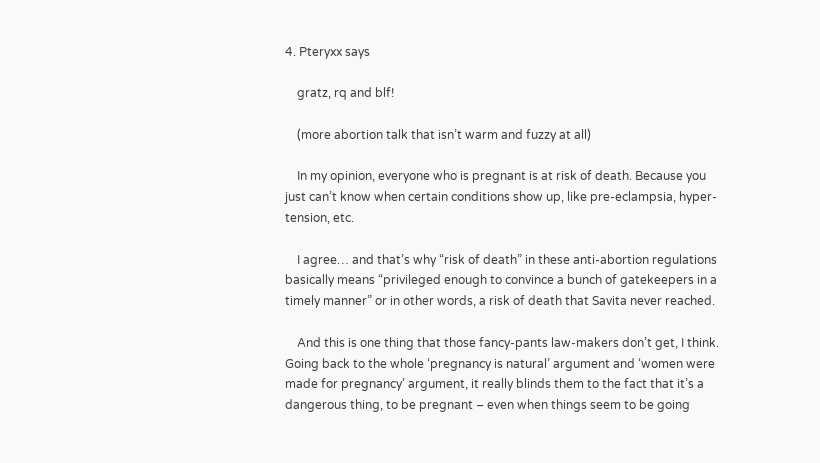4. Pteryxx says

    gratz, rq and blf!

    (more abortion talk that isn’t warm and fuzzy at all)

    In my opinion, everyone who is pregnant is at risk of death. Because you just can’t know when certain conditions show up, like pre-eclampsia, hyper-tension, etc.

    I agree… and that’s why “risk of death” in these anti-abortion regulations basically means “privileged enough to convince a bunch of gatekeepers in a timely manner” or in other words, a risk of death that Savita never reached.

    And this is one thing that those fancy-pants law-makers don’t get, I think. Going back to the whole ‘pregnancy is natural’ argument and ‘women were made for pregnancy’ argument, it really blinds them to the fact that it’s a dangerous thing, to be pregnant – even when things seem to be going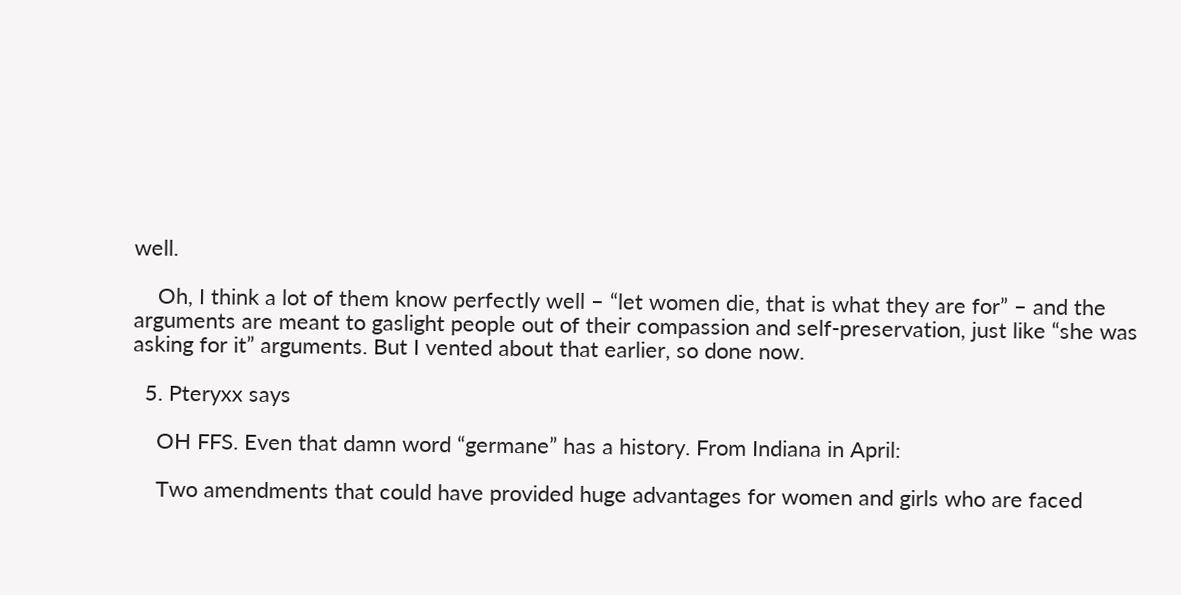well.

    Oh, I think a lot of them know perfectly well – “let women die, that is what they are for” – and the arguments are meant to gaslight people out of their compassion and self-preservation, just like “she was asking for it” arguments. But I vented about that earlier, so done now.

  5. Pteryxx says

    OH FFS. Even that damn word “germane” has a history. From Indiana in April:

    Two amendments that could have provided huge advantages for women and girls who are faced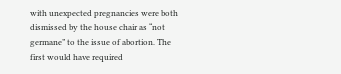with unexpected pregnancies were both dismissed by the house chair as “not germane” to the issue of abortion. The first would have required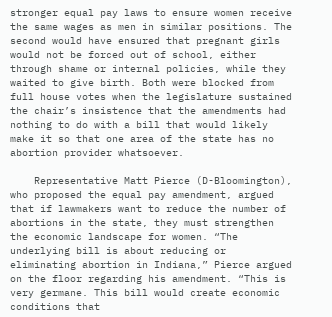stronger equal pay laws to ensure women receive the same wages as men in similar positions. The second would have ensured that pregnant girls would not be forced out of school, either through shame or internal policies, while they waited to give birth. Both were blocked from full house votes when the legislature sustained the chair’s insistence that the amendments had nothing to do with a bill that would likely make it so that one area of the state has no abortion provider whatsoever.

    Representative Matt Pierce (D-Bloomington), who proposed the equal pay amendment, argued that if lawmakers want to reduce the number of abortions in the state, they must strengthen the economic landscape for women. “The underlying bill is about reducing or eliminating abortion in Indiana,” Pierce argued on the floor regarding his amendment. “This is very germane. This bill would create economic conditions that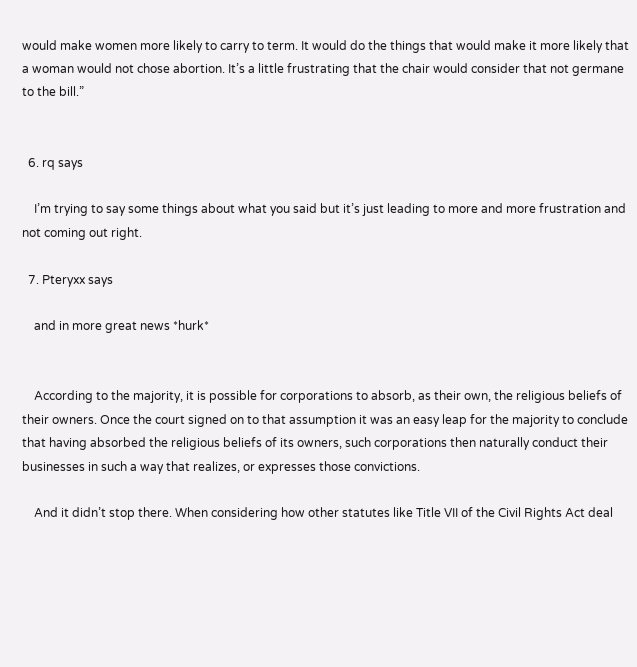would make women more likely to carry to term. It would do the things that would make it more likely that a woman would not chose abortion. It’s a little frustrating that the chair would consider that not germane to the bill.”


  6. rq says

    I’m trying to say some things about what you said but it’s just leading to more and more frustration and not coming out right.

  7. Pteryxx says

    and in more great news *hurk*


    According to the majority, it is possible for corporations to absorb, as their own, the religious beliefs of their owners. Once the court signed on to that assumption it was an easy leap for the majority to conclude that having absorbed the religious beliefs of its owners, such corporations then naturally conduct their businesses in such a way that realizes, or expresses those convictions.

    And it didn’t stop there. When considering how other statutes like Title VII of the Civil Rights Act deal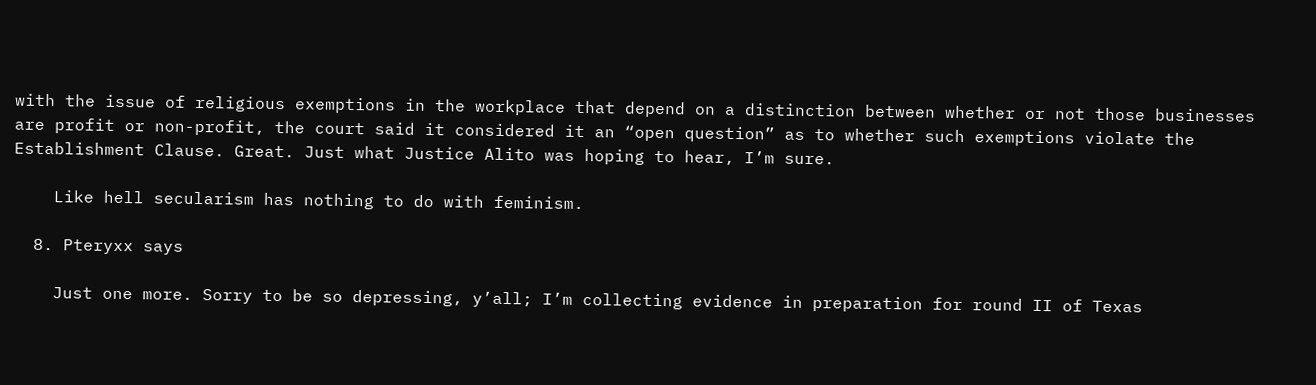with the issue of religious exemptions in the workplace that depend on a distinction between whether or not those businesses are profit or non-profit, the court said it considered it an “open question” as to whether such exemptions violate the Establishment Clause. Great. Just what Justice Alito was hoping to hear, I’m sure.

    Like hell secularism has nothing to do with feminism.

  8. Pteryxx says

    Just one more. Sorry to be so depressing, y’all; I’m collecting evidence in preparation for round II of Texas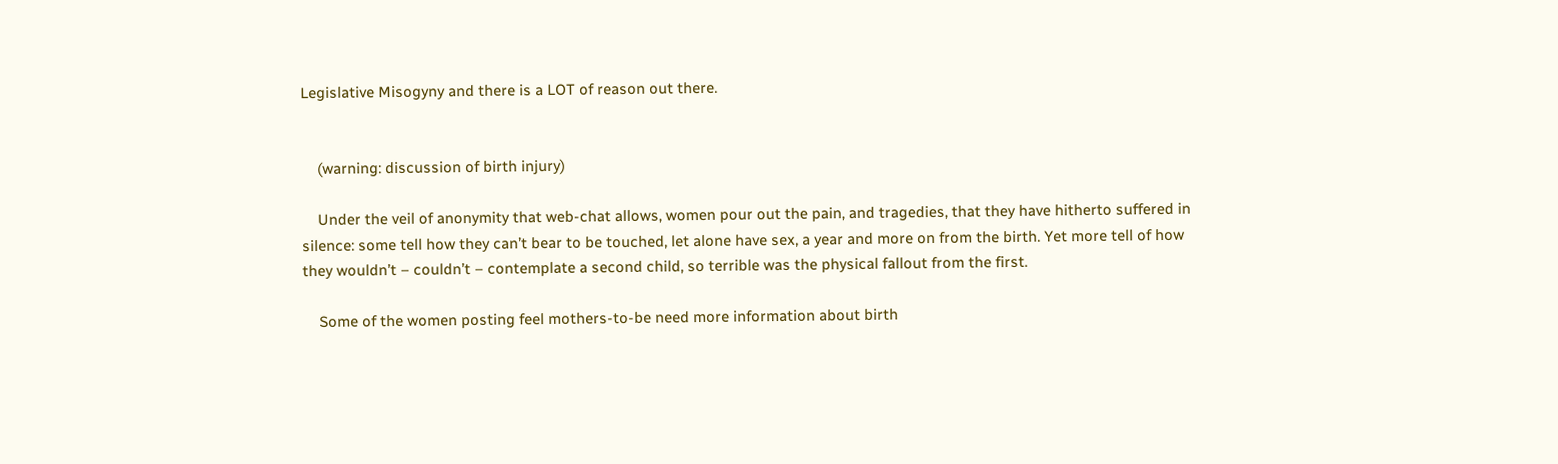Legislative Misogyny and there is a LOT of reason out there.


    (warning: discussion of birth injury)

    Under the veil of anonymity that web-chat allows, women pour out the pain, and tragedies, that they have hitherto suffered in silence: some tell how they can’t bear to be touched, let alone have sex, a year and more on from the birth. Yet more tell of how they wouldn’t – couldn’t – contemplate a second child, so terrible was the physical fallout from the first.

    Some of the women posting feel mothers-to-be need more information about birth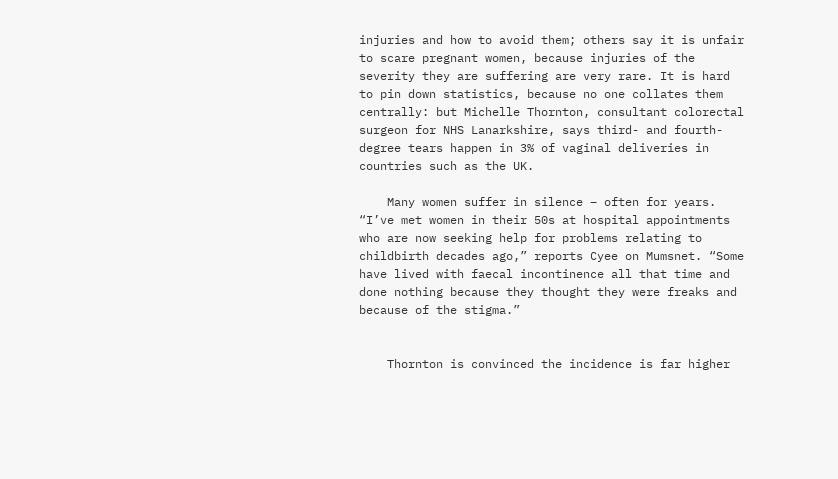injuries and how to avoid them; others say it is unfair to scare pregnant women, because injuries of the severity they are suffering are very rare. It is hard to pin down statistics, because no one collates them centrally: but Michelle Thornton, consultant colorectal surgeon for NHS Lanarkshire, says third- and fourth-degree tears happen in 3% of vaginal deliveries in countries such as the UK.

    Many women suffer in silence – often for years. “I’ve met women in their 50s at hospital appointments who are now seeking help for problems relating to childbirth decades ago,” reports Cyee on Mumsnet. “Some have lived with faecal incontinence all that time and done nothing because they thought they were freaks and because of the stigma.”


    Thornton is convinced the incidence is far higher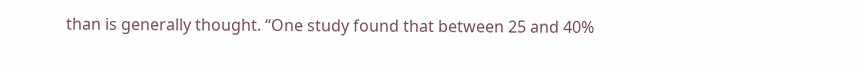than is generally thought. “One study found that between 25 and 40%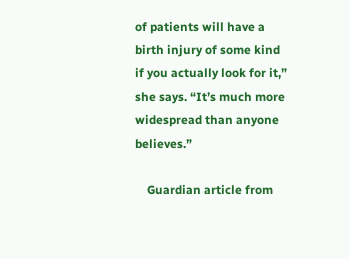of patients will have a birth injury of some kind if you actually look for it,” she says. “It’s much more widespread than anyone believes.”

    Guardian article from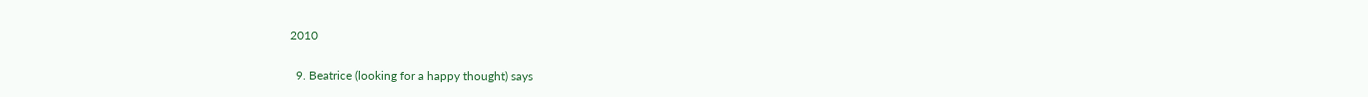2010

  9. Beatrice (looking for a happy thought) says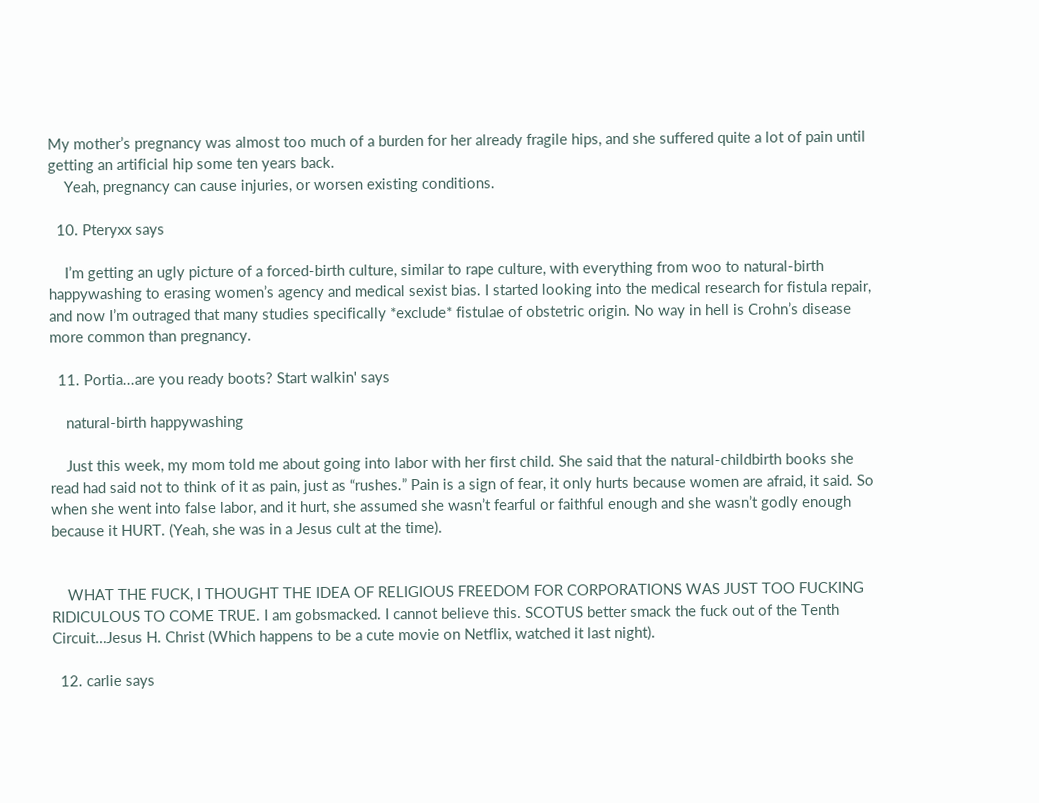My mother’s pregnancy was almost too much of a burden for her already fragile hips, and she suffered quite a lot of pain until getting an artificial hip some ten years back.
    Yeah, pregnancy can cause injuries, or worsen existing conditions.

  10. Pteryxx says

    I’m getting an ugly picture of a forced-birth culture, similar to rape culture, with everything from woo to natural-birth happywashing to erasing women’s agency and medical sexist bias. I started looking into the medical research for fistula repair, and now I’m outraged that many studies specifically *exclude* fistulae of obstetric origin. No way in hell is Crohn’s disease more common than pregnancy.

  11. Portia...are you ready boots? Start walkin' says

    natural-birth happywashing

    Just this week, my mom told me about going into labor with her first child. She said that the natural-childbirth books she read had said not to think of it as pain, just as “rushes.” Pain is a sign of fear, it only hurts because women are afraid, it said. So when she went into false labor, and it hurt, she assumed she wasn’t fearful or faithful enough and she wasn’t godly enough because it HURT. (Yeah, she was in a Jesus cult at the time).


    WHAT THE FUCK, I THOUGHT THE IDEA OF RELIGIOUS FREEDOM FOR CORPORATIONS WAS JUST TOO FUCKING RIDICULOUS TO COME TRUE. I am gobsmacked. I cannot believe this. SCOTUS better smack the fuck out of the Tenth Circuit…Jesus H. Christ (Which happens to be a cute movie on Netflix, watched it last night).

  12. carlie says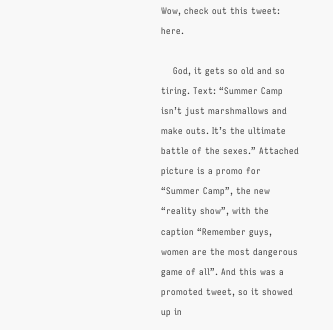Wow, check out this tweet: here.

    God, it gets so old and so tiring. Text: “Summer Camp isn’t just marshmallows and make outs. It’s the ultimate battle of the sexes.” Attached picture is a promo for “Summer Camp”, the new “reality show”, with the caption “Remember guys, women are the most dangerous game of all”. And this was a promoted tweet, so it showed up in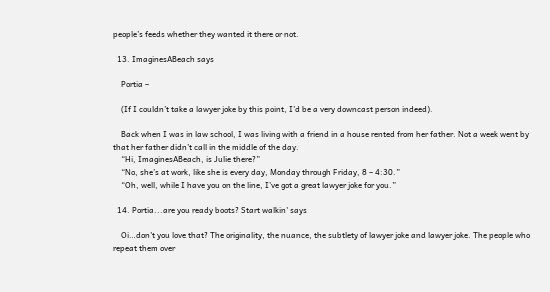people’s feeds whether they wanted it there or not.

  13. ImaginesABeach says

    Portia –

    (If I couldn’t take a lawyer joke by this point, I’d be a very downcast person indeed).

    Back when I was in law school, I was living with a friend in a house rented from her father. Not a week went by that her father didn’t call in the middle of the day.
    “Hi, ImaginesABeach, is Julie there?”
    “No, she’s at work, like she is every day, Monday through Friday, 8 – 4:30.”
    “Oh, well, while I have you on the line, I’ve got a great lawyer joke for you.”

  14. Portia...are you ready boots? Start walkin' says

    Oi…don’t you love that? The originality, the nuance, the subtlety of lawyer joke and lawyer joke. The people who repeat them over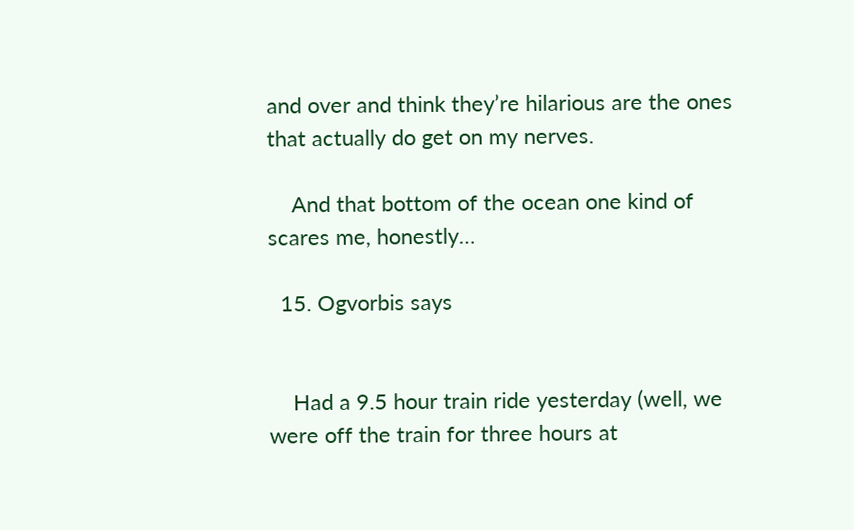and over and think they’re hilarious are the ones that actually do get on my nerves.

    And that bottom of the ocean one kind of scares me, honestly…

  15. Ogvorbis says


    Had a 9.5 hour train ride yesterday (well, we were off the train for three hours at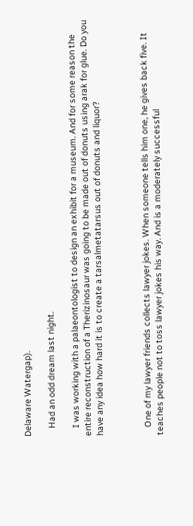Delaware Watergap).

    Had an odd dream last night.

    I was working with a palaeontologist to design an exhibit for a museum. And for some reason the entire reconstruction of a Therizinosaur was going to be made out of donuts using arak for glue. Do you have any idea how hard it is to create a tarsalmetatarsus out of donuts and liquor?



    One of my lawyer friends collects lawyer jokes. When someone tells him one, he gives back five. It teaches people not to toss lawyer jokes his way. And is a moderately successful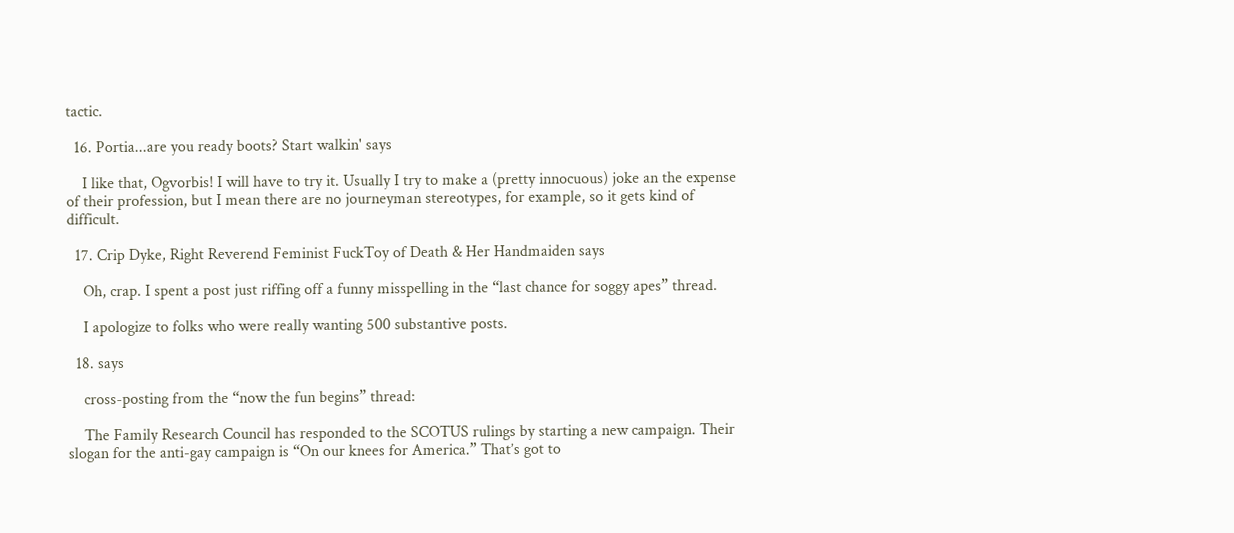tactic.

  16. Portia...are you ready boots? Start walkin' says

    I like that, Ogvorbis! I will have to try it. Usually I try to make a (pretty innocuous) joke an the expense of their profession, but I mean there are no journeyman stereotypes, for example, so it gets kind of difficult.

  17. Crip Dyke, Right Reverend Feminist FuckToy of Death & Her Handmaiden says

    Oh, crap. I spent a post just riffing off a funny misspelling in the “last chance for soggy apes” thread.

    I apologize to folks who were really wanting 500 substantive posts.

  18. says

    cross-posting from the “now the fun begins” thread:

    The Family Research Council has responded to the SCOTUS rulings by starting a new campaign. Their slogan for the anti-gay campaign is “On our knees for America.” That’s got to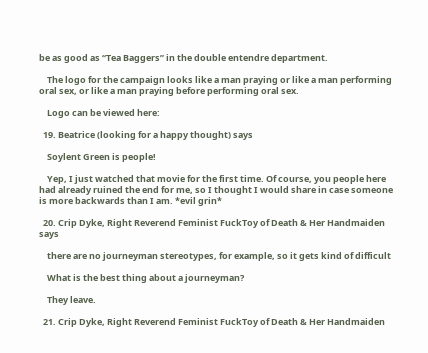be as good as “Tea Baggers” in the double entendre department.

    The logo for the campaign looks like a man praying or like a man performing oral sex, or like a man praying before performing oral sex.

    Logo can be viewed here:

  19. Beatrice (looking for a happy thought) says

    Soylent Green is people!

    Yep, I just watched that movie for the first time. Of course, you people here had already ruined the end for me, so I thought I would share in case someone is more backwards than I am. *evil grin*

  20. Crip Dyke, Right Reverend Feminist FuckToy of Death & Her Handmaiden says

    there are no journeyman stereotypes, for example, so it gets kind of difficult

    What is the best thing about a journeyman?

    They leave.

  21. Crip Dyke, Right Reverend Feminist FuckToy of Death & Her Handmaiden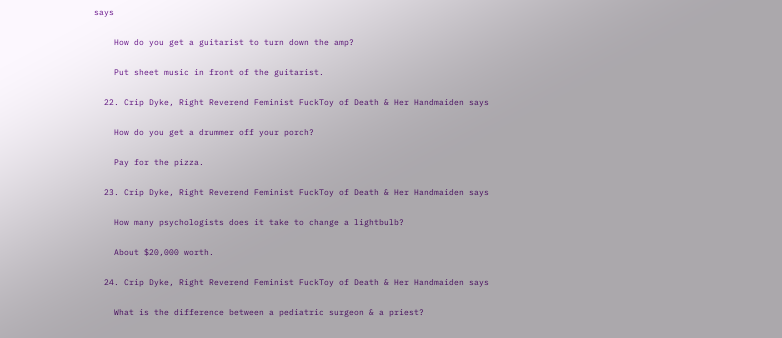says

    How do you get a guitarist to turn down the amp?

    Put sheet music in front of the guitarist.

  22. Crip Dyke, Right Reverend Feminist FuckToy of Death & Her Handmaiden says

    How do you get a drummer off your porch?

    Pay for the pizza.

  23. Crip Dyke, Right Reverend Feminist FuckToy of Death & Her Handmaiden says

    How many psychologists does it take to change a lightbulb?

    About $20,000 worth.

  24. Crip Dyke, Right Reverend Feminist FuckToy of Death & Her Handmaiden says

    What is the difference between a pediatric surgeon & a priest?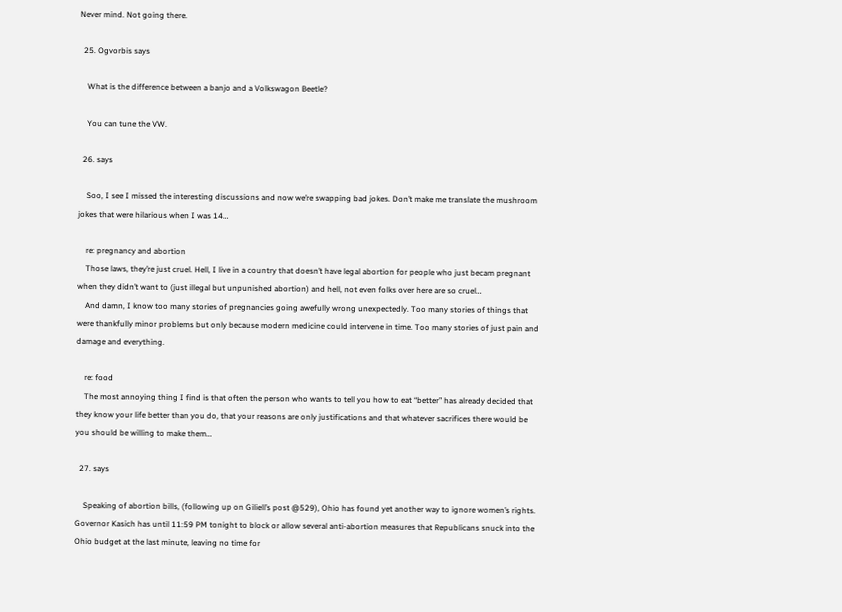Never mind. Not going there.

  25. Ogvorbis says

    What is the difference between a banjo and a Volkswagon Beetle?

    You can tune the VW.

  26. says

    Soo, I see I missed the interesting discussions and now we’re swapping bad jokes. Don’t make me translate the mushroom jokes that were hilarious when I was 14…

    re: pregnancy and abortion
    Those laws, they’re just cruel. Hell, I live in a country that doesn’t have legal abortion for people who just becam pregnant when they didn’t want to (just illegal but unpunished abortion) and hell, not even folks over here are so cruel…
    And damn, I know too many stories of pregnancies going awefully wrong unexpectedly. Too many stories of things that were thankfully minor problems but only because modern medicine could intervene in time. Too many stories of just pain and damage and everything.

    re: food
    The most annoying thing I find is that often the person who wants to tell you how to eat “better” has already decided that they know your life better than you do, that your reasons are only justifications and that whatever sacrifices there would be you should be willing to make them…

  27. says

    Speaking of abortion bills, (following up on Giliell’s post @529), Ohio has found yet another way to ignore women’s rights. Governor Kasich has until 11:59 PM tonight to block or allow several anti-abortion measures that Republicans snuck into the Ohio budget at the last minute, leaving no time for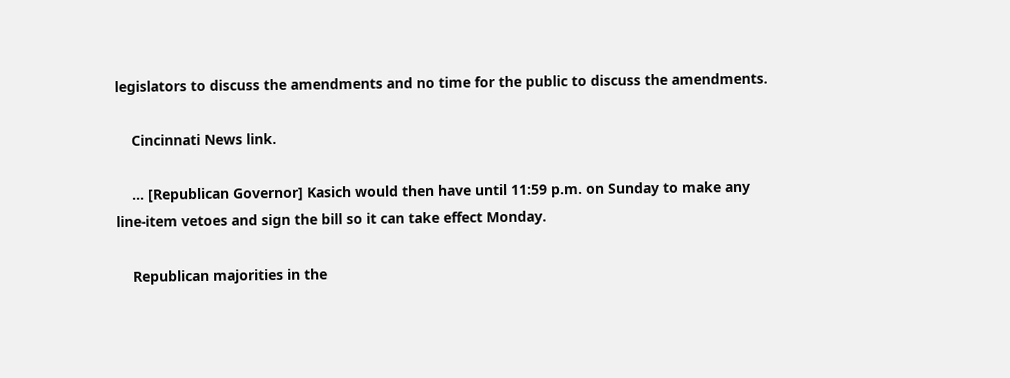legislators to discuss the amendments and no time for the public to discuss the amendments.

    Cincinnati News link.

    … [Republican Governor] Kasich would then have until 11:59 p.m. on Sunday to make any line-item vetoes and sign the bill so it can take effect Monday.

    Republican majorities in the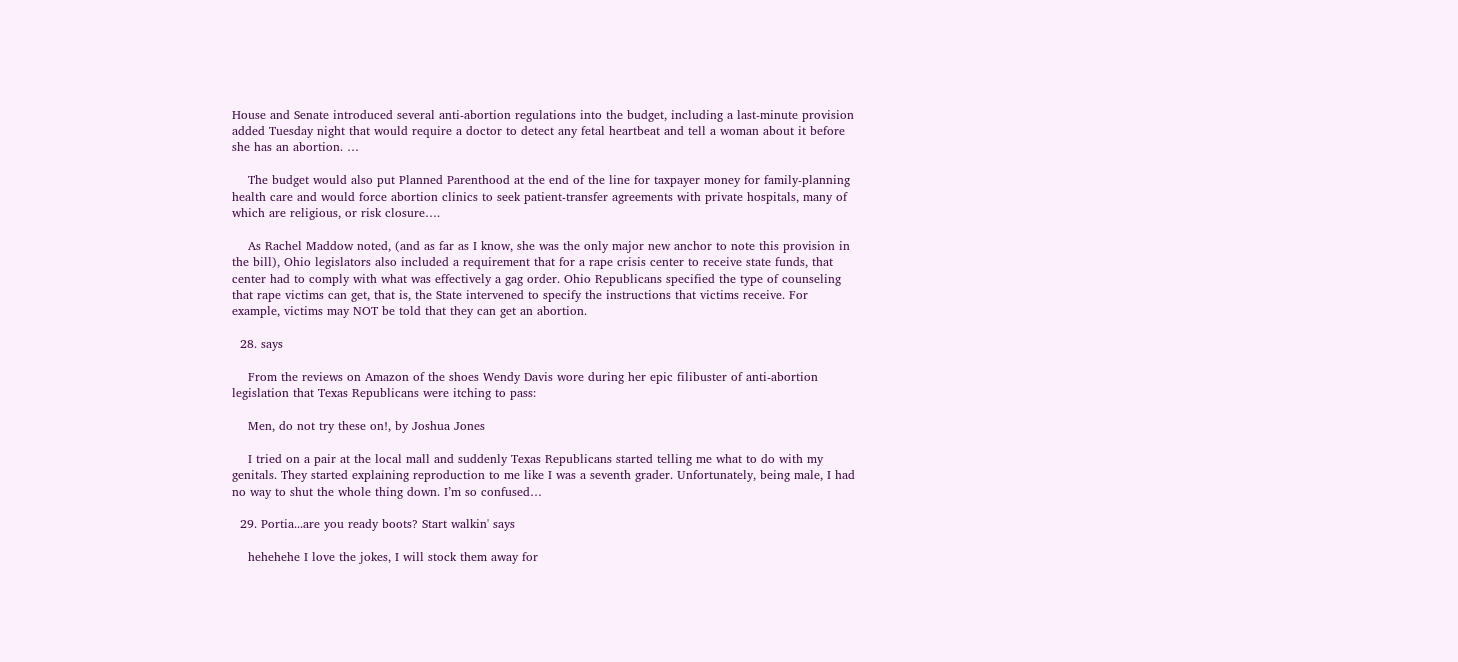House and Senate introduced several anti-abortion regulations into the budget, including a last-minute provision added Tuesday night that would require a doctor to detect any fetal heartbeat and tell a woman about it before she has an abortion. …

    The budget would also put Planned Parenthood at the end of the line for taxpayer money for family-planning health care and would force abortion clinics to seek patient-transfer agreements with private hospitals, many of which are religious, or risk closure….

    As Rachel Maddow noted, (and as far as I know, she was the only major new anchor to note this provision in the bill), Ohio legislators also included a requirement that for a rape crisis center to receive state funds, that center had to comply with what was effectively a gag order. Ohio Republicans specified the type of counseling that rape victims can get, that is, the State intervened to specify the instructions that victims receive. For example, victims may NOT be told that they can get an abortion.

  28. says

    From the reviews on Amazon of the shoes Wendy Davis wore during her epic filibuster of anti-abortion legislation that Texas Republicans were itching to pass:

    Men, do not try these on!, by Joshua Jones

    I tried on a pair at the local mall and suddenly Texas Republicans started telling me what to do with my genitals. They started explaining reproduction to me like I was a seventh grader. Unfortunately, being male, I had no way to shut the whole thing down. I’m so confused…

  29. Portia...are you ready boots? Start walkin' says

    hehehehe I love the jokes, I will stock them away for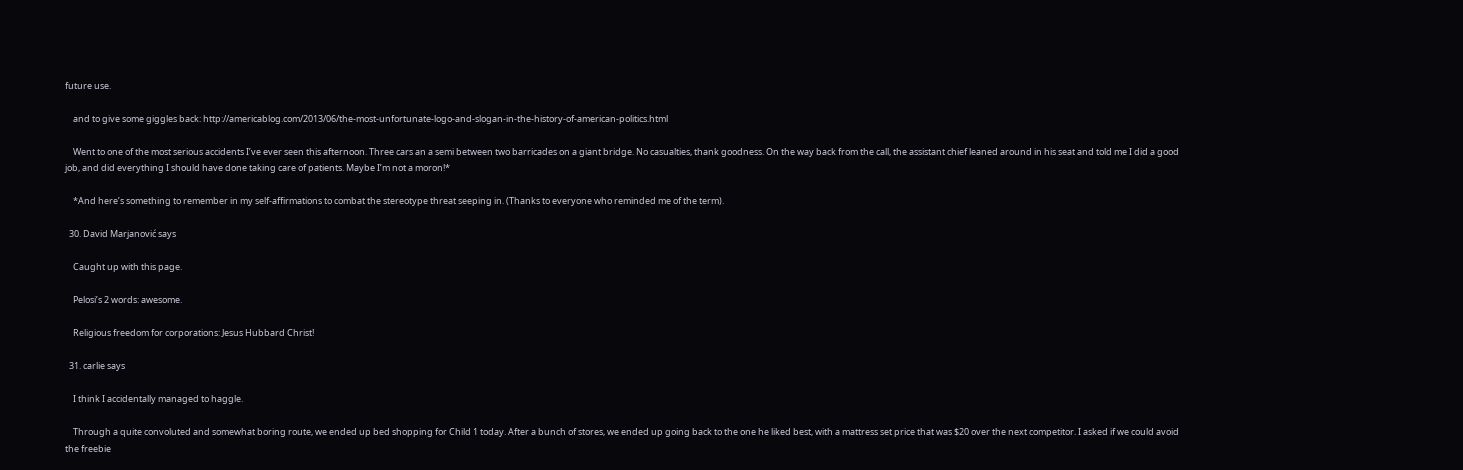future use.

    and to give some giggles back: http://americablog.com/2013/06/the-most-unfortunate-logo-and-slogan-in-the-history-of-american-politics.html

    Went to one of the most serious accidents I’ve ever seen this afternoon. Three cars an a semi between two barricades on a giant bridge. No casualties, thank goodness. On the way back from the call, the assistant chief leaned around in his seat and told me I did a good job, and did everything I should have done taking care of patients. Maybe I’m not a moron!*

    *And here’s something to remember in my self-affirmations to combat the stereotype threat seeping in. (Thanks to everyone who reminded me of the term).

  30. David Marjanović says

    Caught up with this page.

    Pelosi’s 2 words: awesome.

    Religious freedom for corporations: Jesus Hubbard Christ!

  31. carlie says

    I think I accidentally managed to haggle.

    Through a quite convoluted and somewhat boring route, we ended up bed shopping for Child 1 today. After a bunch of stores, we ended up going back to the one he liked best, with a mattress set price that was $20 over the next competitor. I asked if we could avoid the freebie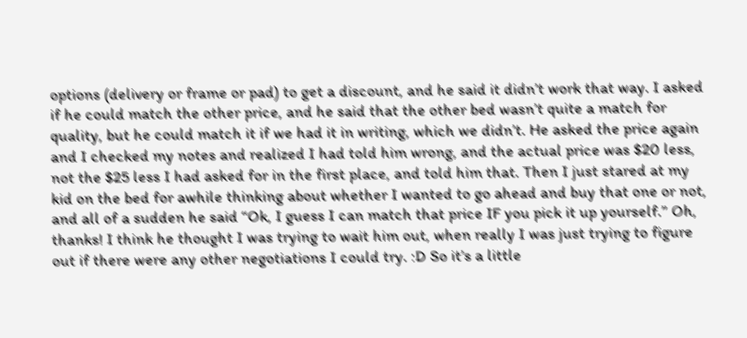options (delivery or frame or pad) to get a discount, and he said it didn’t work that way. I asked if he could match the other price, and he said that the other bed wasn’t quite a match for quality, but he could match it if we had it in writing, which we didn’t. He asked the price again and I checked my notes and realized I had told him wrong, and the actual price was $20 less, not the $25 less I had asked for in the first place, and told him that. Then I just stared at my kid on the bed for awhile thinking about whether I wanted to go ahead and buy that one or not, and all of a sudden he said “Ok, I guess I can match that price IF you pick it up yourself.” Oh, thanks! I think he thought I was trying to wait him out, when really I was just trying to figure out if there were any other negotiations I could try. :D So it’s a little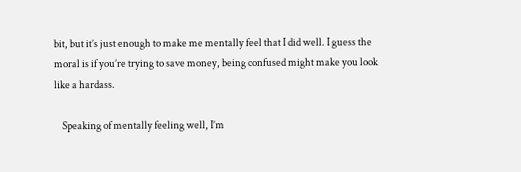bit, but it’s just enough to make me mentally feel that I did well. I guess the moral is if you’re trying to save money, being confused might make you look like a hardass.

    Speaking of mentally feeling well, I’m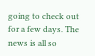going to check out for a few days. The news is all so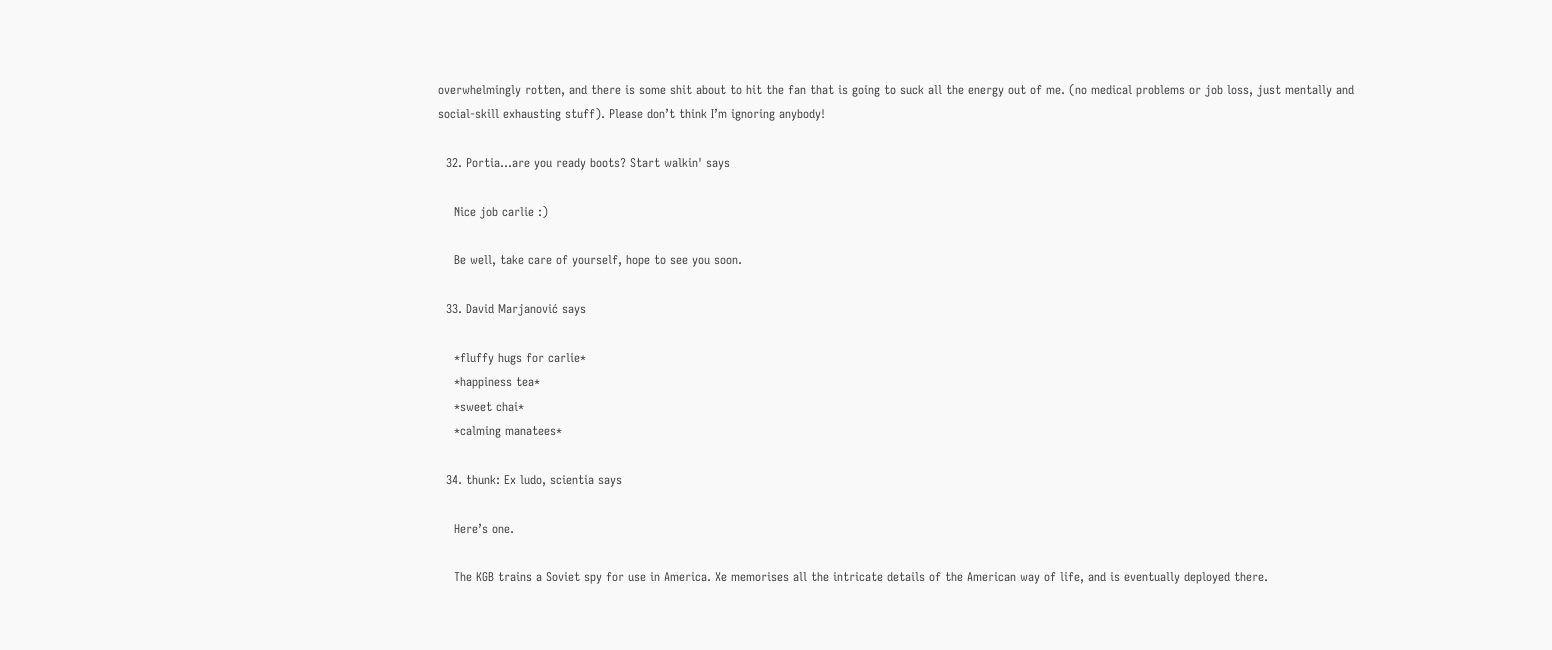overwhelmingly rotten, and there is some shit about to hit the fan that is going to suck all the energy out of me. (no medical problems or job loss, just mentally and social-skill exhausting stuff). Please don’t think I’m ignoring anybody!

  32. Portia...are you ready boots? Start walkin' says

    Nice job carlie :)

    Be well, take care of yourself, hope to see you soon.

  33. David Marjanović says

    *fluffy hugs for carlie*
    *happiness tea*
    *sweet chai*
    *calming manatees*

  34. thunk: Ex ludo, scientia says

    Here’s one.

    The KGB trains a Soviet spy for use in America. Xe memorises all the intricate details of the American way of life, and is eventually deployed there.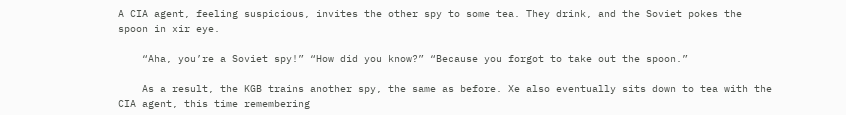A CIA agent, feeling suspicious, invites the other spy to some tea. They drink, and the Soviet pokes the spoon in xir eye.

    “Aha, you’re a Soviet spy!” “How did you know?” “Because you forgot to take out the spoon.”

    As a result, the KGB trains another spy, the same as before. Xe also eventually sits down to tea with the CIA agent, this time remembering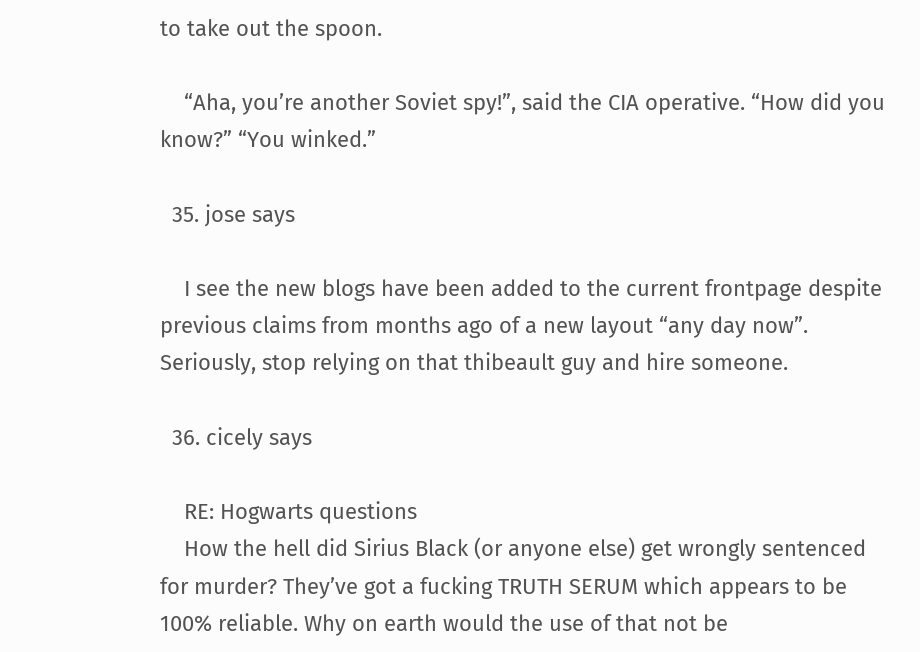to take out the spoon.

    “Aha, you’re another Soviet spy!”, said the CIA operative. “How did you know?” “You winked.”

  35. jose says

    I see the new blogs have been added to the current frontpage despite previous claims from months ago of a new layout “any day now”. Seriously, stop relying on that thibeault guy and hire someone.

  36. cicely says

    RE: Hogwarts questions
    How the hell did Sirius Black (or anyone else) get wrongly sentenced for murder? They’ve got a fucking TRUTH SERUM which appears to be 100% reliable. Why on earth would the use of that not be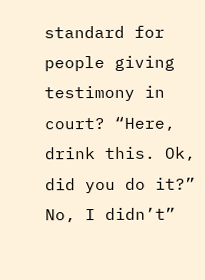standard for people giving testimony in court? “Here, drink this. Ok, did you do it?” No, I didn’t”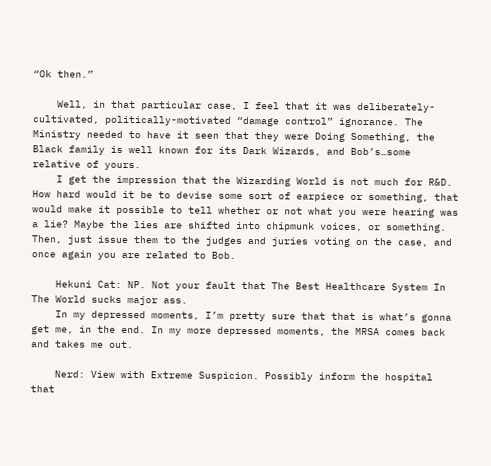“Ok then.”

    Well, in that particular case, I feel that it was deliberately-cultivated, politically-motivated “damage control” ignorance. The Ministry needed to have it seen that they were Doing Something, the Black family is well known for its Dark Wizards, and Bob’s…some relative of yours.
    I get the impression that the Wizarding World is not much for R&D. How hard would it be to devise some sort of earpiece or something, that would make it possible to tell whether or not what you were hearing was a lie? Maybe the lies are shifted into chipmunk voices, or something. Then, just issue them to the judges and juries voting on the case, and once again you are related to Bob.

    Hekuni Cat: NP. Not your fault that The Best Healthcare System In The World sucks major ass.
    In my depressed moments, I’m pretty sure that that is what’s gonna get me, in the end. In my more depressed moments, the MRSA comes back and takes me out.

    Nerd: View with Extreme Suspicion. Possibly inform the hospital that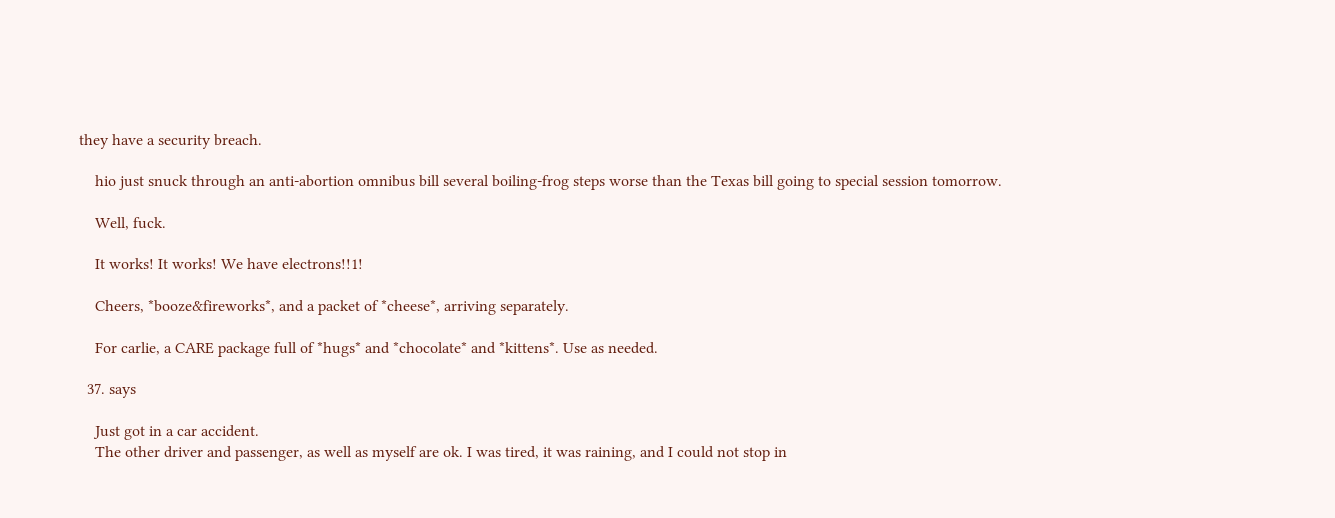they have a security breach.

    hio just snuck through an anti-abortion omnibus bill several boiling-frog steps worse than the Texas bill going to special session tomorrow.

    Well, fuck.

    It works! It works! We have electrons!!1!

    Cheers, *booze&fireworks*, and a packet of *cheese*, arriving separately.

    For carlie, a CARE package full of *hugs* and *chocolate* and *kittens*. Use as needed.

  37. says

    Just got in a car accident.
    The other driver and passenger, as well as myself are ok. I was tired, it was raining, and I could not stop in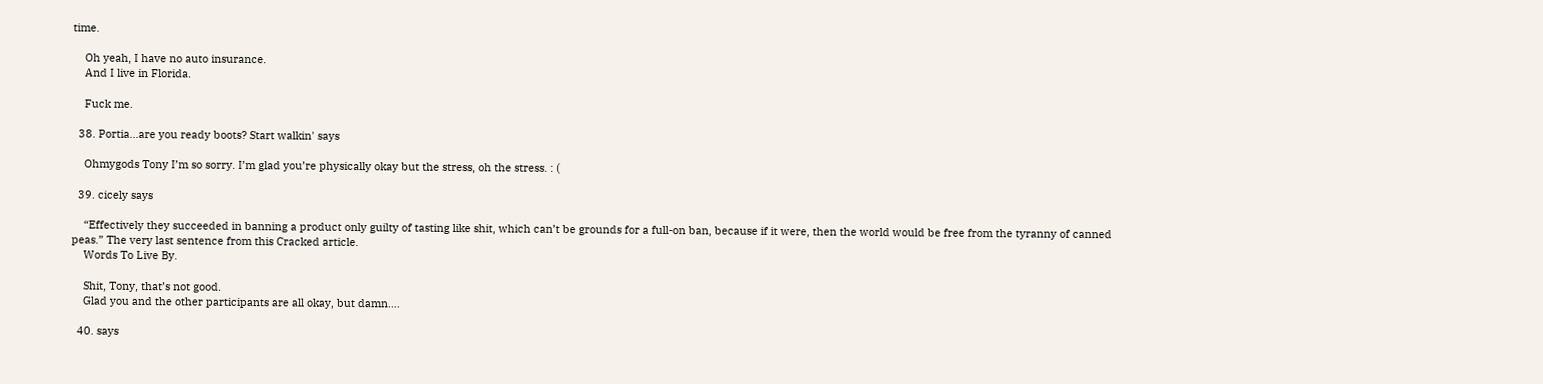time.

    Oh yeah, I have no auto insurance.
    And I live in Florida.

    Fuck me.

  38. Portia...are you ready boots? Start walkin' says

    Ohmygods Tony I’m so sorry. I’m glad you’re physically okay but the stress, oh the stress. : (

  39. cicely says

    “Effectively they succeeded in banning a product only guilty of tasting like shit, which can’t be grounds for a full-on ban, because if it were, then the world would be free from the tyranny of canned peas.” The very last sentence from this Cracked article.
    Words To Live By.

    Shit, Tony, that’s not good.
    Glad you and the other participants are all okay, but damn….

  40. says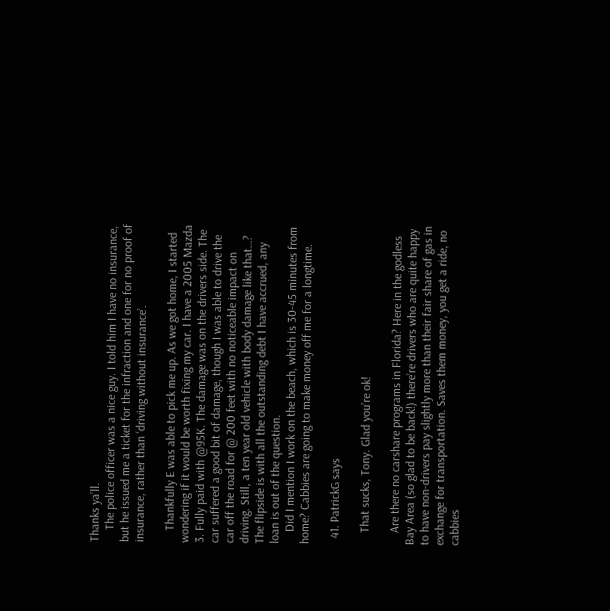Thanks ya’ll.
    The police officer was a nice guy. I told him I have no insurance, but he issued me a ticket for the infraction and one for no proof of insurance, rather than ‘driving without insurance’.

    Thankfully E was able to pick me up. As we got home, I started wondering if it would be worth fixing my car. I have a 2005 Mazda 3. Fully paid with @95K. The damage was on the drivers side. The car suffered a good bit of damage, though I was able to drive the car off the road for @ 200 feet with no noticeable impact on driving. Still, a ten year old vehicle with body damage like that…? The flipside is with all the outstanding debt I have accrued, any loan is out of the question.
    Did I mention I work on the beach, which is 30-45 minutes from home? Cabbies are going to make money off me for a longtime.

  41. PatrickG says

    That sucks, Tony. Glad you’re ok!

    Are there no carshare programs in Florida? Here in the godless Bay Area (so glad to be back!) there’re drivers who are quite happy to have non-drivers pay slightly more than their fair share of gas in exchange for transportation. Saves them money, you get a ride, no cabbies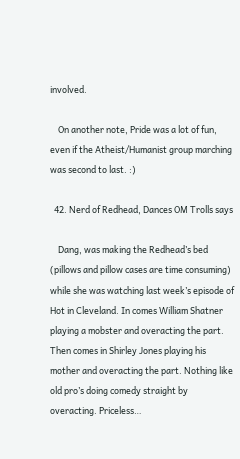involved.

    On another note, Pride was a lot of fun, even if the Atheist/Humanist group marching was second to last. :)

  42. Nerd of Redhead, Dances OM Trolls says

    Dang, was making the Redhead’s bed (pillows and pillow cases are time consuming) while she was watching last week’s episode of Hot in Cleveland. In comes William Shatner playing a mobster and overacting the part. Then comes in Shirley Jones playing his mother and overacting the part. Nothing like old pro’s doing comedy straight by overacting. Priceless…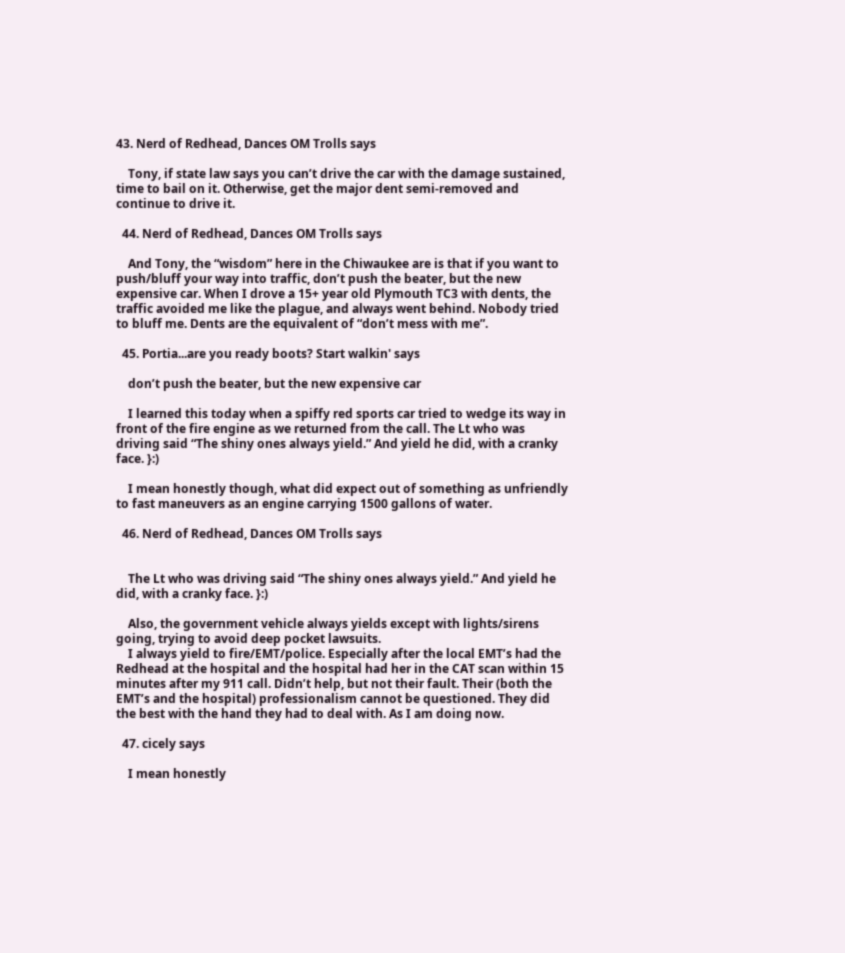43. Nerd of Redhead, Dances OM Trolls says

    Tony, if state law says you can’t drive the car with the damage sustained, time to bail on it. Otherwise, get the major dent semi-removed and continue to drive it.

  44. Nerd of Redhead, Dances OM Trolls says

    And Tony, the “wisdom” here in the Chiwaukee are is that if you want to push/bluff your way into traffic, don’t push the beater, but the new expensive car. When I drove a 15+ year old Plymouth TC3 with dents, the traffic avoided me like the plague, and always went behind. Nobody tried to bluff me. Dents are the equivalent of “don’t mess with me”.

  45. Portia...are you ready boots? Start walkin' says

    don’t push the beater, but the new expensive car

    I learned this today when a spiffy red sports car tried to wedge its way in front of the fire engine as we returned from the call. The Lt who was driving said “The shiny ones always yield.” And yield he did, with a cranky face. }:)

    I mean honestly though, what did expect out of something as unfriendly to fast maneuvers as an engine carrying 1500 gallons of water.

  46. Nerd of Redhead, Dances OM Trolls says


    The Lt who was driving said “The shiny ones always yield.” And yield he did, with a cranky face. }:)

    Also, the government vehicle always yields except with lights/sirens going, trying to avoid deep pocket lawsuits.
    I always yield to fire/EMT/police. Especially after the local EMT’s had the Redhead at the hospital and the hospital had her in the CAT scan within 15 minutes after my 911 call. Didn’t help, but not their fault. Their (both the EMT’s and the hospital) professionalism cannot be questioned. They did the best with the hand they had to deal with. As I am doing now.

  47. cicely says

    I mean honestly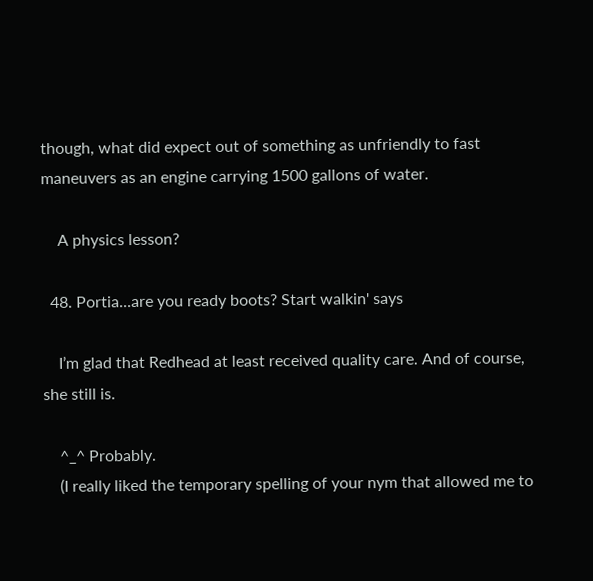though, what did expect out of something as unfriendly to fast maneuvers as an engine carrying 1500 gallons of water.

    A physics lesson?

  48. Portia...are you ready boots? Start walkin' says

    I’m glad that Redhead at least received quality care. And of course, she still is.

    ^_^ Probably.
    (I really liked the temporary spelling of your nym that allowed me to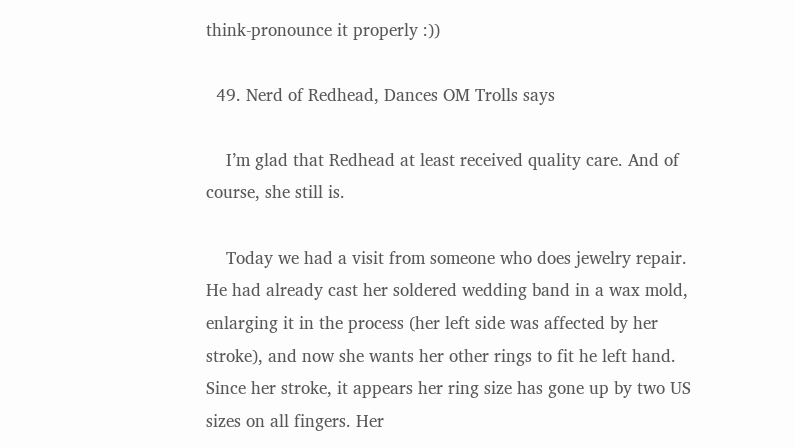think-pronounce it properly :))

  49. Nerd of Redhead, Dances OM Trolls says

    I’m glad that Redhead at least received quality care. And of course, she still is.

    Today we had a visit from someone who does jewelry repair. He had already cast her soldered wedding band in a wax mold, enlarging it in the process (her left side was affected by her stroke), and now she wants her other rings to fit he left hand. Since her stroke, it appears her ring size has gone up by two US sizes on all fingers. Her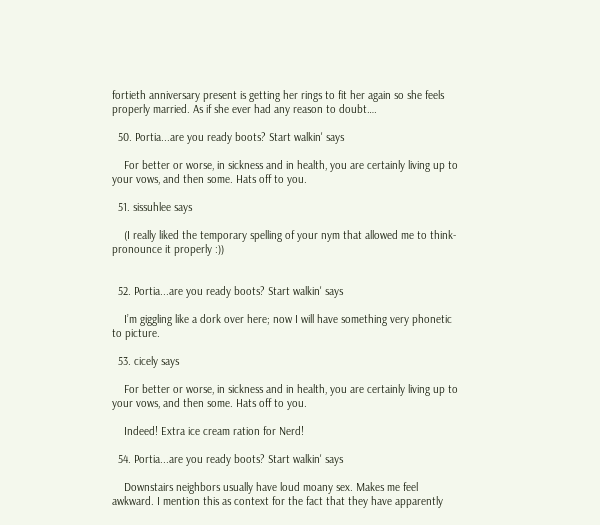fortieth anniversary present is getting her rings to fit her again so she feels properly married. As if she ever had any reason to doubt….

  50. Portia...are you ready boots? Start walkin' says

    For better or worse, in sickness and in health, you are certainly living up to your vows, and then some. Hats off to you.

  51. sissuhlee says

    (I really liked the temporary spelling of your nym that allowed me to think-pronounce it properly :))


  52. Portia...are you ready boots? Start walkin' says

    I’m giggling like a dork over here; now I will have something very phonetic to picture.

  53. cicely says

    For better or worse, in sickness and in health, you are certainly living up to your vows, and then some. Hats off to you.

    Indeed! Extra ice cream ration for Nerd!

  54. Portia...are you ready boots? Start walkin' says

    Downstairs neighbors usually have loud moany sex. Makes me feel awkward. I mention this as context for the fact that they have apparently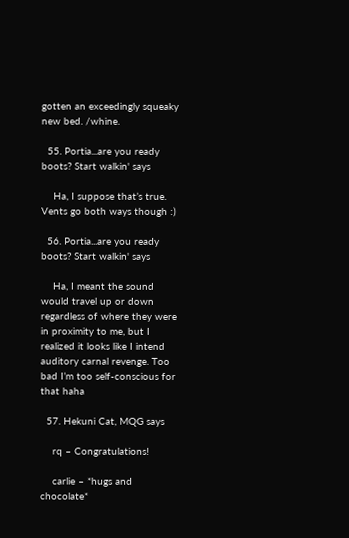gotten an exceedingly squeaky new bed. /whine.

  55. Portia...are you ready boots? Start walkin' says

    Ha, I suppose that’s true. Vents go both ways though :)

  56. Portia...are you ready boots? Start walkin' says

    Ha, I meant the sound would travel up or down regardless of where they were in proximity to me, but I realized it looks like I intend auditory carnal revenge. Too bad I’m too self-conscious for that haha

  57. Hekuni Cat, MQG says

    rq – Congratulations!

    carlie – *hugs and chocolate*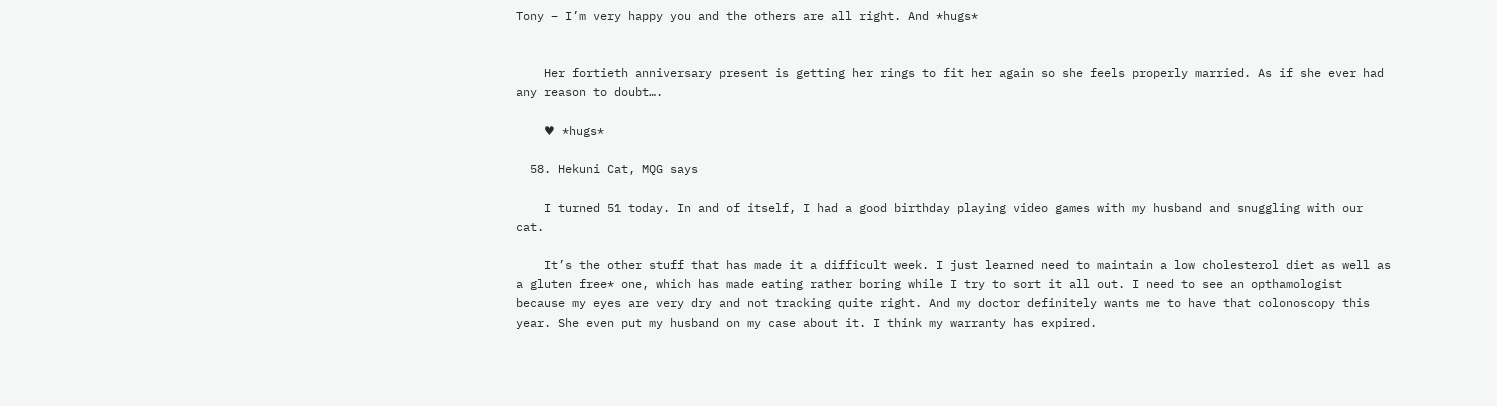Tony – I’m very happy you and the others are all right. And *hugs*


    Her fortieth anniversary present is getting her rings to fit her again so she feels properly married. As if she ever had any reason to doubt….

    ♥ *hugs*

  58. Hekuni Cat, MQG says

    I turned 51 today. In and of itself, I had a good birthday playing video games with my husband and snuggling with our cat.

    It’s the other stuff that has made it a difficult week. I just learned need to maintain a low cholesterol diet as well as a gluten free* one, which has made eating rather boring while I try to sort it all out. I need to see an opthamologist because my eyes are very dry and not tracking quite right. And my doctor definitely wants me to have that colonoscopy this year. She even put my husband on my case about it. I think my warranty has expired.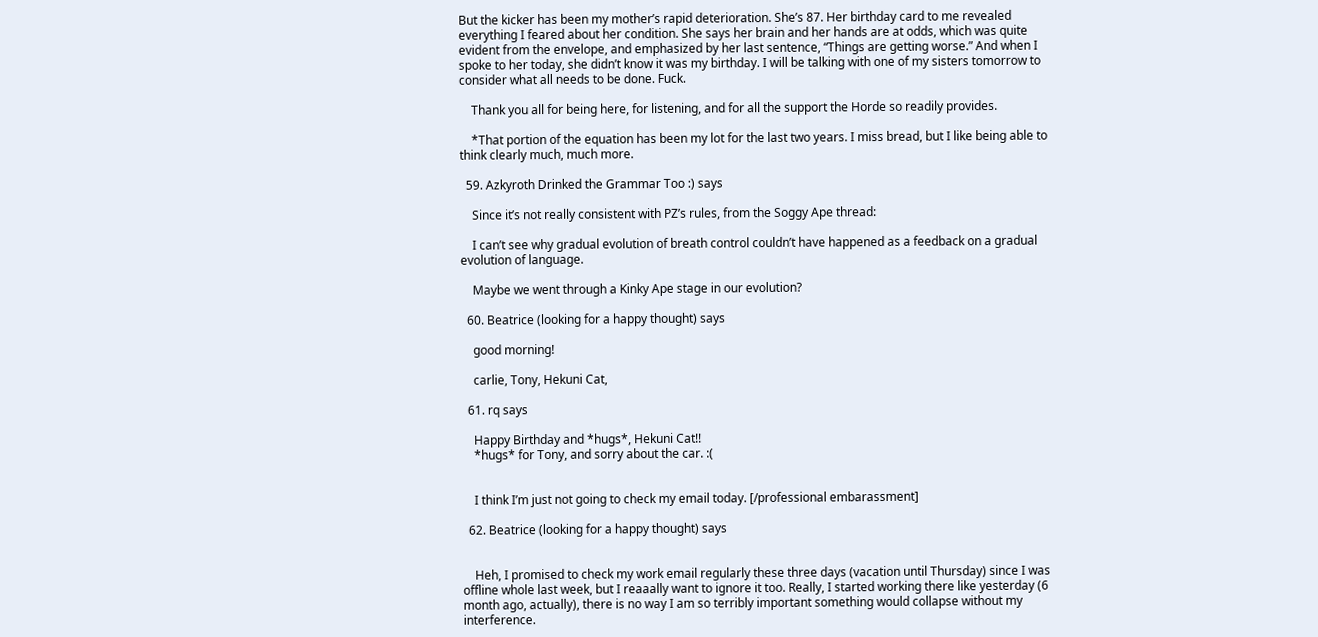But the kicker has been my mother’s rapid deterioration. She’s 87. Her birthday card to me revealed everything I feared about her condition. She says her brain and her hands are at odds, which was quite evident from the envelope, and emphasized by her last sentence, “Things are getting worse.” And when I spoke to her today, she didn’t know it was my birthday. I will be talking with one of my sisters tomorrow to consider what all needs to be done. Fuck.

    Thank you all for being here, for listening, and for all the support the Horde so readily provides.

    *That portion of the equation has been my lot for the last two years. I miss bread, but I like being able to think clearly much, much more.

  59. Azkyroth Drinked the Grammar Too :) says

    Since it’s not really consistent with PZ’s rules, from the Soggy Ape thread:

    I can’t see why gradual evolution of breath control couldn’t have happened as a feedback on a gradual evolution of language.

    Maybe we went through a Kinky Ape stage in our evolution?

  60. Beatrice (looking for a happy thought) says

    good morning!

    carlie, Tony, Hekuni Cat,

  61. rq says

    Happy Birthday and *hugs*, Hekuni Cat!!
    *hugs* for Tony, and sorry about the car. :(


    I think I’m just not going to check my email today. [/professional embarassment]

  62. Beatrice (looking for a happy thought) says


    Heh, I promised to check my work email regularly these three days (vacation until Thursday) since I was offline whole last week, but I reaaally want to ignore it too. Really, I started working there like yesterday (6 month ago, actually), there is no way I am so terribly important something would collapse without my interference.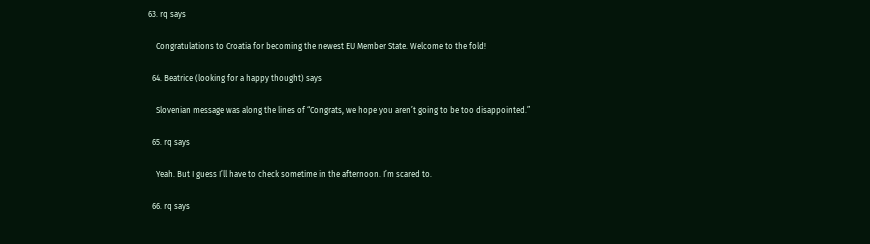63. rq says

    Congratulations to Croatia for becoming the newest EU Member State. Welcome to the fold!

  64. Beatrice (looking for a happy thought) says

    Slovenian message was along the lines of “Congrats, we hope you aren’t going to be too disappointed.”

  65. rq says

    Yeah. But I guess I’ll have to check sometime in the afternoon. I’m scared to.

  66. rq says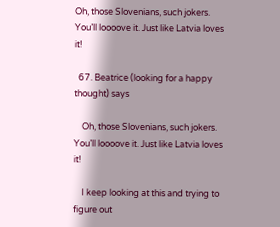Oh, those Slovenians, such jokers. You’ll loooove it. Just like Latvia loves it!

  67. Beatrice (looking for a happy thought) says

    Oh, those Slovenians, such jokers. You’ll loooove it. Just like Latvia loves it!

    I keep looking at this and trying to figure out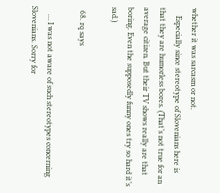whether it was sarcasm or not.
    Especially since stereotype of Slovenians here is that they are humorless bores. (That’s not true for an average citizen. But their TV shows really are that boring. Even the supposedly funny ones try so hard it’s sad.)

  68. rq says

    … I was not aware of such stereotypes concerning Slovenians. Sorry for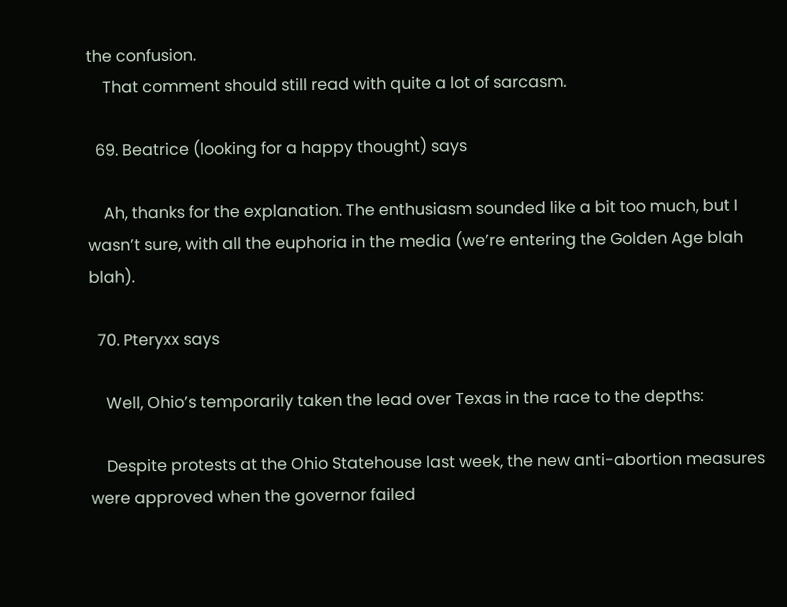the confusion.
    That comment should still read with quite a lot of sarcasm.

  69. Beatrice (looking for a happy thought) says

    Ah, thanks for the explanation. The enthusiasm sounded like a bit too much, but I wasn’t sure, with all the euphoria in the media (we’re entering the Golden Age blah blah).

  70. Pteryxx says

    Well, Ohio’s temporarily taken the lead over Texas in the race to the depths:

    Despite protests at the Ohio Statehouse last week, the new anti-abortion measures were approved when the governor failed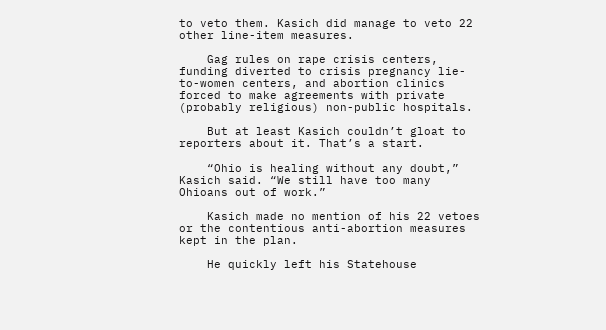to veto them. Kasich did manage to veto 22 other line-item measures.

    Gag rules on rape crisis centers, funding diverted to crisis pregnancy lie-to-women centers, and abortion clinics forced to make agreements with private (probably religious) non-public hospitals.

    But at least Kasich couldn’t gloat to reporters about it. That’s a start.

    “Ohio is healing without any doubt,” Kasich said. “We still have too many Ohioans out of work.”

    Kasich made no mention of his 22 vetoes or the contentious anti-abortion measures kept in the plan.

    He quickly left his Statehouse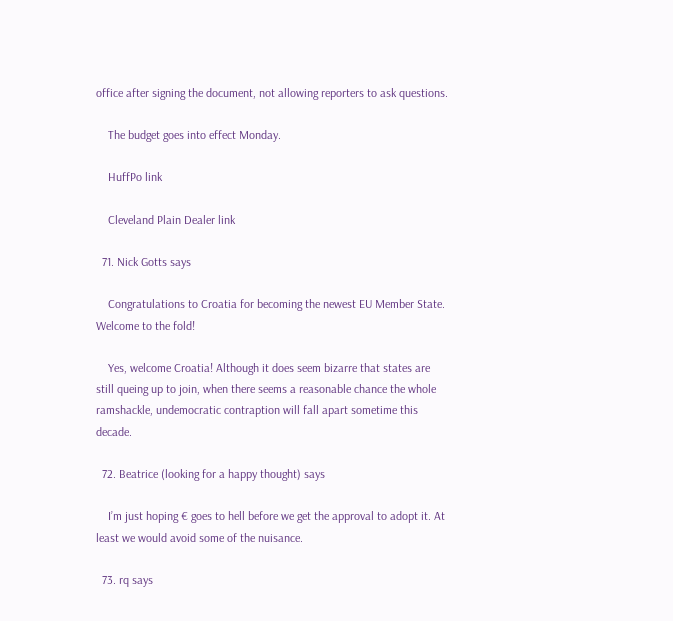office after signing the document, not allowing reporters to ask questions.

    The budget goes into effect Monday.

    HuffPo link

    Cleveland Plain Dealer link

  71. Nick Gotts says

    Congratulations to Croatia for becoming the newest EU Member State. Welcome to the fold!

    Yes, welcome Croatia! Although it does seem bizarre that states are still queing up to join, when there seems a reasonable chance the whole ramshackle, undemocratic contraption will fall apart sometime this decade.

  72. Beatrice (looking for a happy thought) says

    I’m just hoping € goes to hell before we get the approval to adopt it. At least we would avoid some of the nuisance.

  73. rq says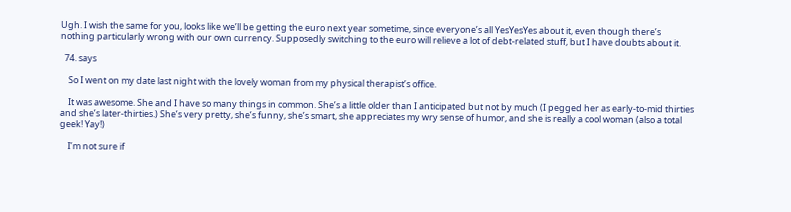Ugh. I wish the same for you, looks like we’ll be getting the euro next year sometime, since everyone’s all YesYesYes about it, even though there’s nothing particularly wrong with our own currency. Supposedly switching to the euro will relieve a lot of debt-related stuff, but I have doubts about it.

  74. says

    So I went on my date last night with the lovely woman from my physical therapist’s office.

    It was awesome. She and I have so many things in common. She’s a little older than I anticipated but not by much (I pegged her as early-to-mid thirties and she’s later-thirties.) She’s very pretty, she’s funny, she’s smart, she appreciates my wry sense of humor, and she is really a cool woman (also a total geek! Yay!)

    I’m not sure if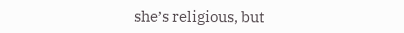she’s religious, but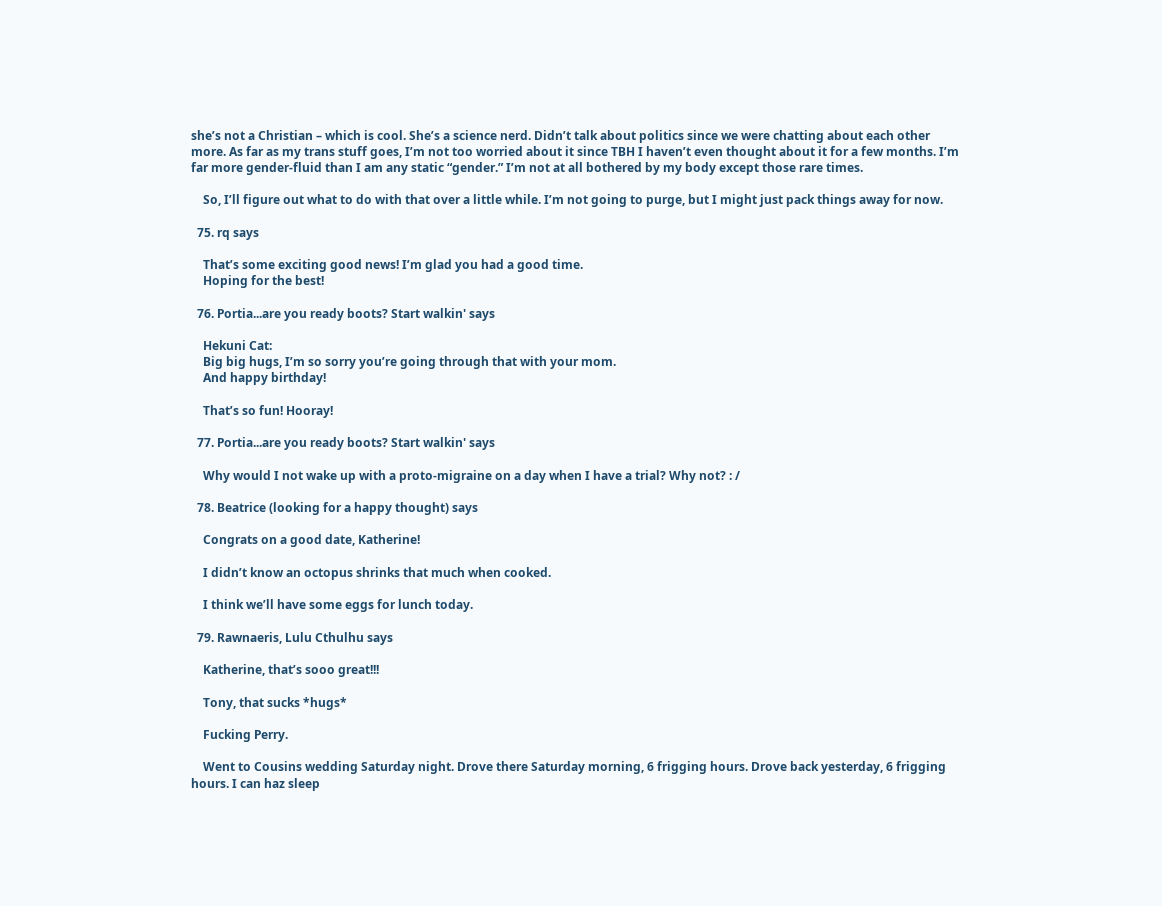she’s not a Christian – which is cool. She’s a science nerd. Didn’t talk about politics since we were chatting about each other more. As far as my trans stuff goes, I’m not too worried about it since TBH I haven’t even thought about it for a few months. I’m far more gender-fluid than I am any static “gender.” I’m not at all bothered by my body except those rare times.

    So, I’ll figure out what to do with that over a little while. I’m not going to purge, but I might just pack things away for now.

  75. rq says

    That’s some exciting good news! I’m glad you had a good time.
    Hoping for the best!

  76. Portia...are you ready boots? Start walkin' says

    Hekuni Cat:
    Big big hugs, I’m so sorry you’re going through that with your mom.
    And happy birthday!

    That’s so fun! Hooray!

  77. Portia...are you ready boots? Start walkin' says

    Why would I not wake up with a proto-migraine on a day when I have a trial? Why not? : /

  78. Beatrice (looking for a happy thought) says

    Congrats on a good date, Katherine!

    I didn’t know an octopus shrinks that much when cooked.

    I think we’ll have some eggs for lunch today.

  79. Rawnaeris, Lulu Cthulhu says

    Katherine, that’s sooo great!!!

    Tony, that sucks *hugs*

    Fucking Perry.

    Went to Cousins wedding Saturday night. Drove there Saturday morning, 6 frigging hours. Drove back yesterday, 6 frigging hours. I can haz sleep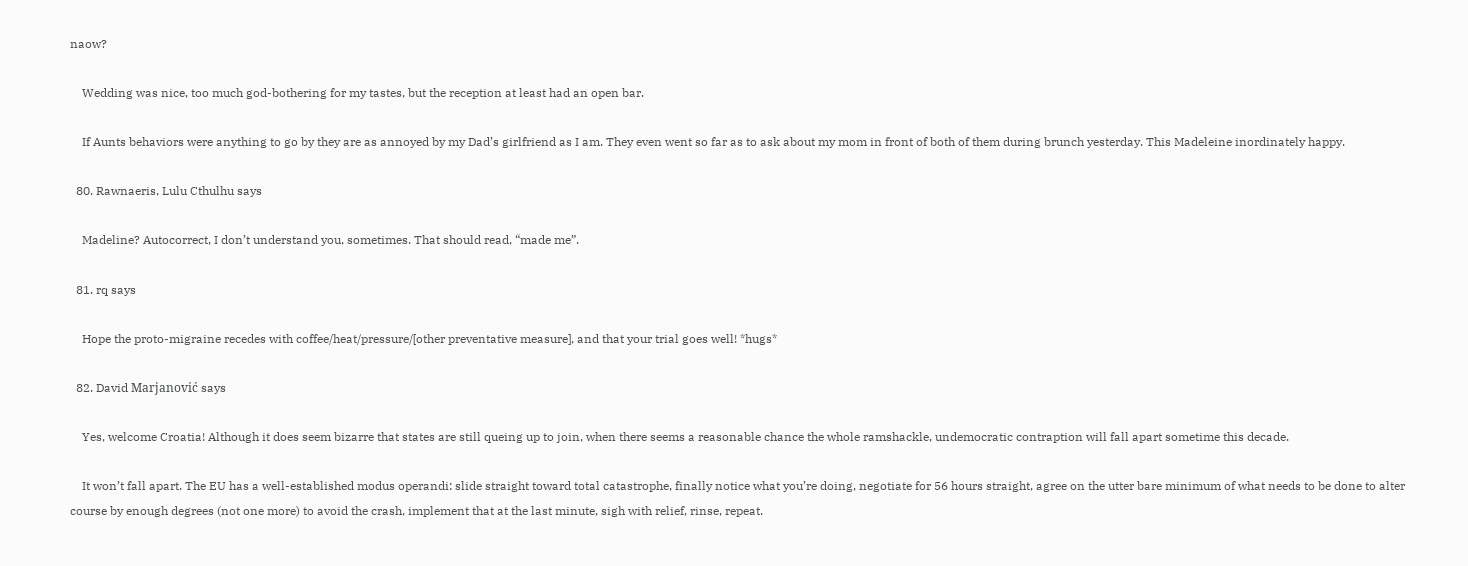naow?

    Wedding was nice, too much god-bothering for my tastes, but the reception at least had an open bar.

    If Aunts behaviors were anything to go by they are as annoyed by my Dad’s girlfriend as I am. They even went so far as to ask about my mom in front of both of them during brunch yesterday. This Madeleine inordinately happy.

  80. Rawnaeris, Lulu Cthulhu says

    Madeline? Autocorrect, I don’t understand you, sometimes. That should read, “made me”.

  81. rq says

    Hope the proto-migraine recedes with coffee/heat/pressure/[other preventative measure], and that your trial goes well! *hugs*

  82. David Marjanović says

    Yes, welcome Croatia! Although it does seem bizarre that states are still queing up to join, when there seems a reasonable chance the whole ramshackle, undemocratic contraption will fall apart sometime this decade.

    It won’t fall apart. The EU has a well-established modus operandi: slide straight toward total catastrophe, finally notice what you’re doing, negotiate for 56 hours straight, agree on the utter bare minimum of what needs to be done to alter course by enough degrees (not one more) to avoid the crash, implement that at the last minute, sigh with relief, rinse, repeat.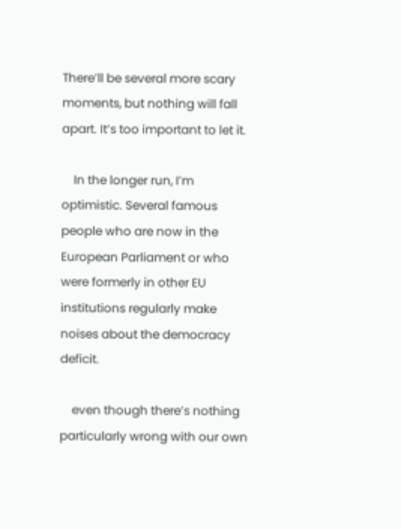There’ll be several more scary moments, but nothing will fall apart. It’s too important to let it.

    In the longer run, I’m optimistic. Several famous people who are now in the European Parliament or who were formerly in other EU institutions regularly make noises about the democracy deficit.

    even though there’s nothing particularly wrong with our own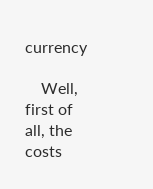currency

    Well, first of all, the costs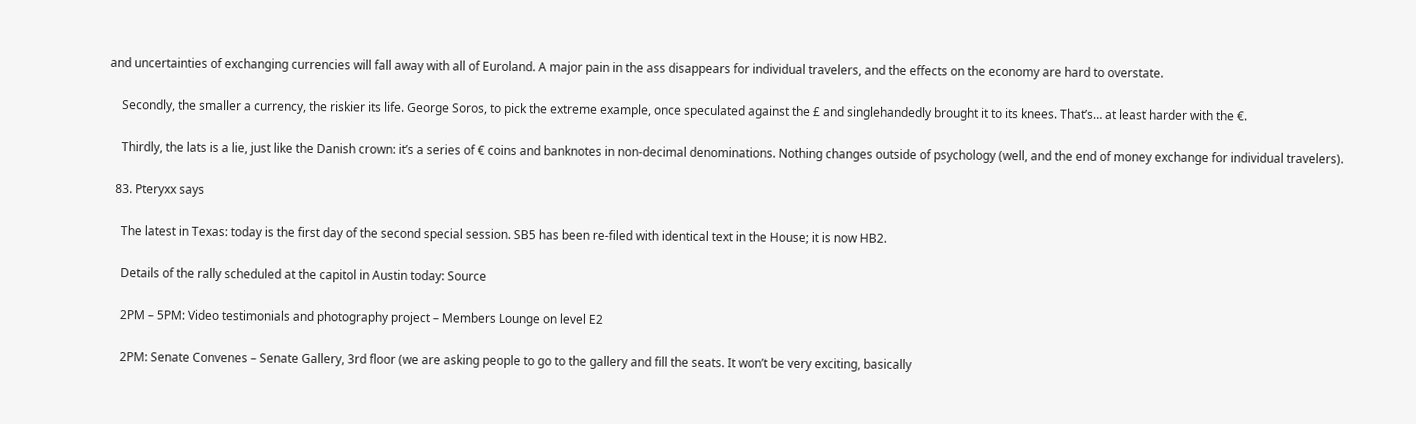and uncertainties of exchanging currencies will fall away with all of Euroland. A major pain in the ass disappears for individual travelers, and the effects on the economy are hard to overstate.

    Secondly, the smaller a currency, the riskier its life. George Soros, to pick the extreme example, once speculated against the £ and singlehandedly brought it to its knees. That’s… at least harder with the €.

    Thirdly, the lats is a lie, just like the Danish crown: it’s a series of € coins and banknotes in non-decimal denominations. Nothing changes outside of psychology (well, and the end of money exchange for individual travelers).

  83. Pteryxx says

    The latest in Texas: today is the first day of the second special session. SB5 has been re-filed with identical text in the House; it is now HB2.

    Details of the rally scheduled at the capitol in Austin today: Source

    2PM – 5PM: Video testimonials and photography project – Members Lounge on level E2

    2PM: Senate Convenes – Senate Gallery, 3rd floor (we are asking people to go to the gallery and fill the seats. It won’t be very exciting, basically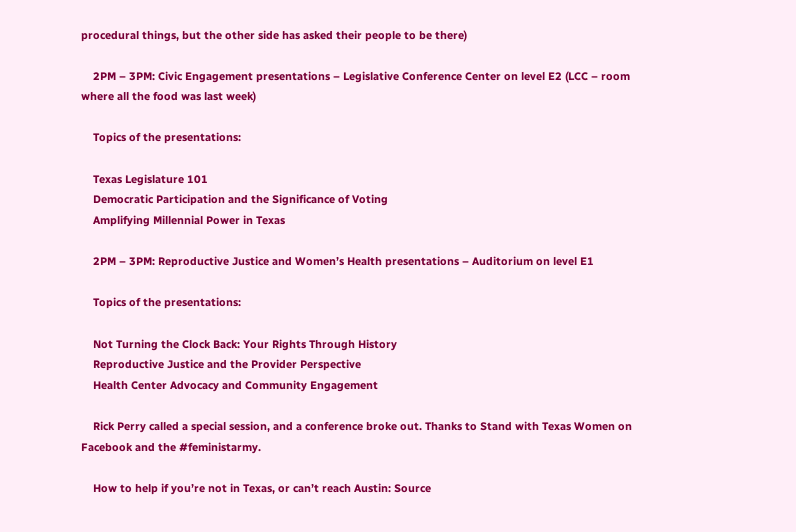procedural things, but the other side has asked their people to be there)

    2PM – 3PM: Civic Engagement presentations – Legislative Conference Center on level E2 (LCC – room where all the food was last week)

    Topics of the presentations:

    Texas Legislature 101
    Democratic Participation and the Significance of Voting
    Amplifying Millennial Power in Texas

    2PM – 3PM: Reproductive Justice and Women’s Health presentations – Auditorium on level E1

    Topics of the presentations:

    Not Turning the Clock Back: Your Rights Through History
    Reproductive Justice and the Provider Perspective
    Health Center Advocacy and Community Engagement

    Rick Perry called a special session, and a conference broke out. Thanks to Stand with Texas Women on Facebook and the #feministarmy.

    How to help if you’re not in Texas, or can’t reach Austin: Source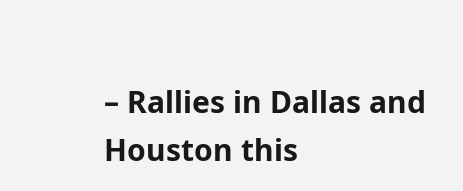– Rallies in Dallas and Houston this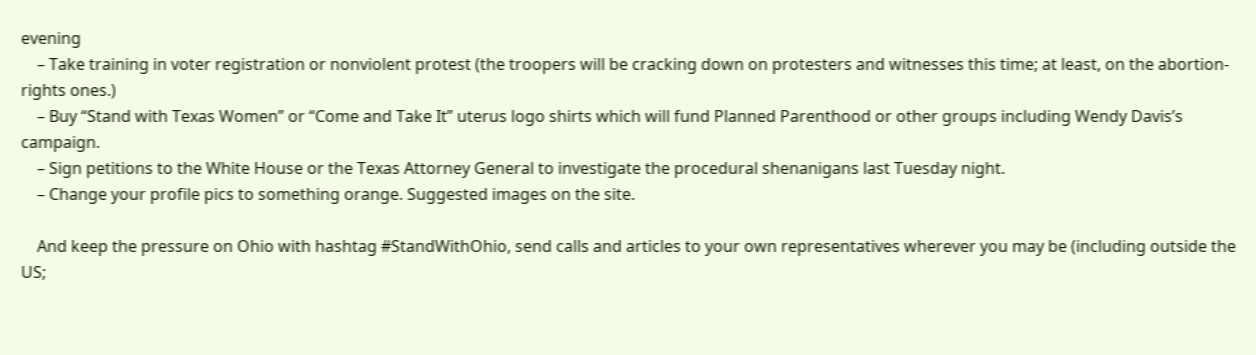evening
    – Take training in voter registration or nonviolent protest (the troopers will be cracking down on protesters and witnesses this time; at least, on the abortion-rights ones.)
    – Buy “Stand with Texas Women” or “Come and Take It” uterus logo shirts which will fund Planned Parenthood or other groups including Wendy Davis’s campaign.
    – Sign petitions to the White House or the Texas Attorney General to investigate the procedural shenanigans last Tuesday night.
    – Change your profile pics to something orange. Suggested images on the site.

    And keep the pressure on Ohio with hashtag #StandWithOhio, send calls and articles to your own representatives wherever you may be (including outside the US;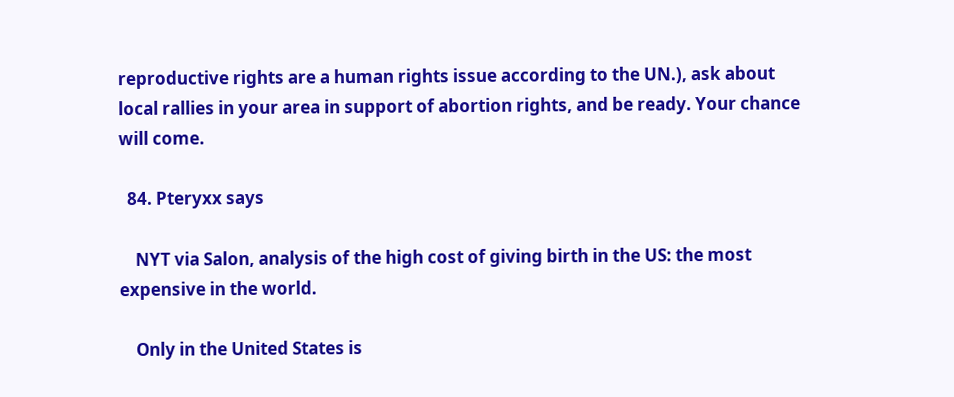reproductive rights are a human rights issue according to the UN.), ask about local rallies in your area in support of abortion rights, and be ready. Your chance will come.

  84. Pteryxx says

    NYT via Salon, analysis of the high cost of giving birth in the US: the most expensive in the world.

    Only in the United States is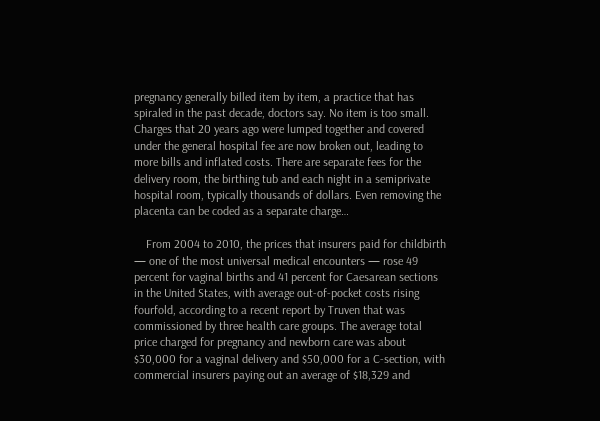pregnancy generally billed item by item, a practice that has spiraled in the past decade, doctors say. No item is too small. Charges that 20 years ago were lumped together and covered under the general hospital fee are now broken out, leading to more bills and inflated costs. There are separate fees for the delivery room, the birthing tub and each night in a semiprivate hospital room, typically thousands of dollars. Even removing the placenta can be coded as a separate charge…

    From 2004 to 2010, the prices that insurers paid for childbirth — one of the most universal medical encounters — rose 49 percent for vaginal births and 41 percent for Caesarean sections in the United States, with average out-of-pocket costs rising fourfold, according to a recent report by Truven that was commissioned by three health care groups. The average total price charged for pregnancy and newborn care was about $30,000 for a vaginal delivery and $50,000 for a C-section, with commercial insurers paying out an average of $18,329 and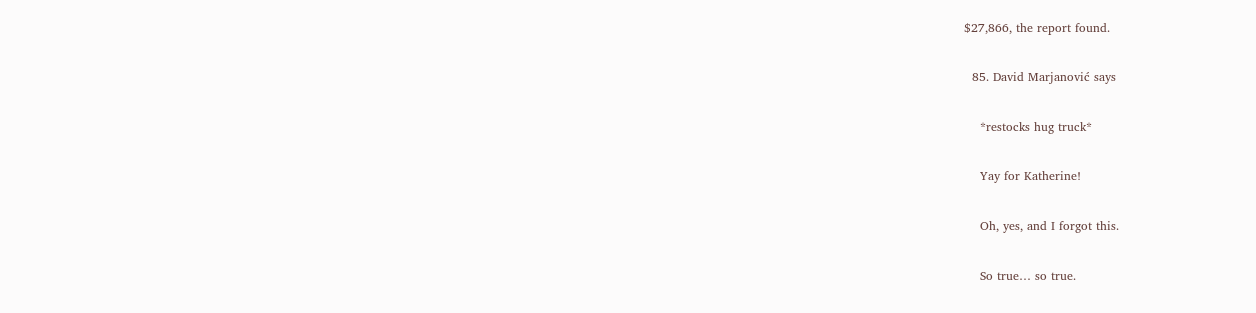$27,866, the report found.

  85. David Marjanović says

    *restocks hug truck*

    Yay for Katherine!

    Oh, yes, and I forgot this.

    So true… so true.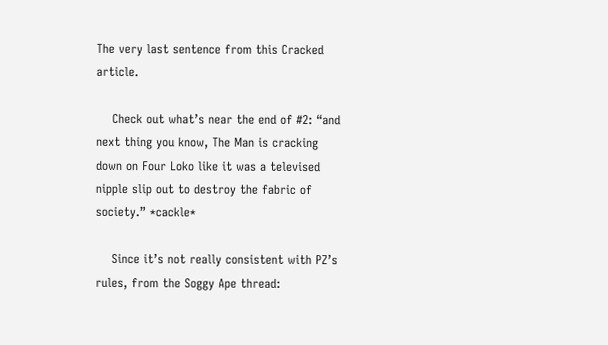The very last sentence from this Cracked article.

    Check out what’s near the end of #2: “and next thing you know, The Man is cracking down on Four Loko like it was a televised nipple slip out to destroy the fabric of society.” *cackle*

    Since it’s not really consistent with PZ’s rules, from the Soggy Ape thread: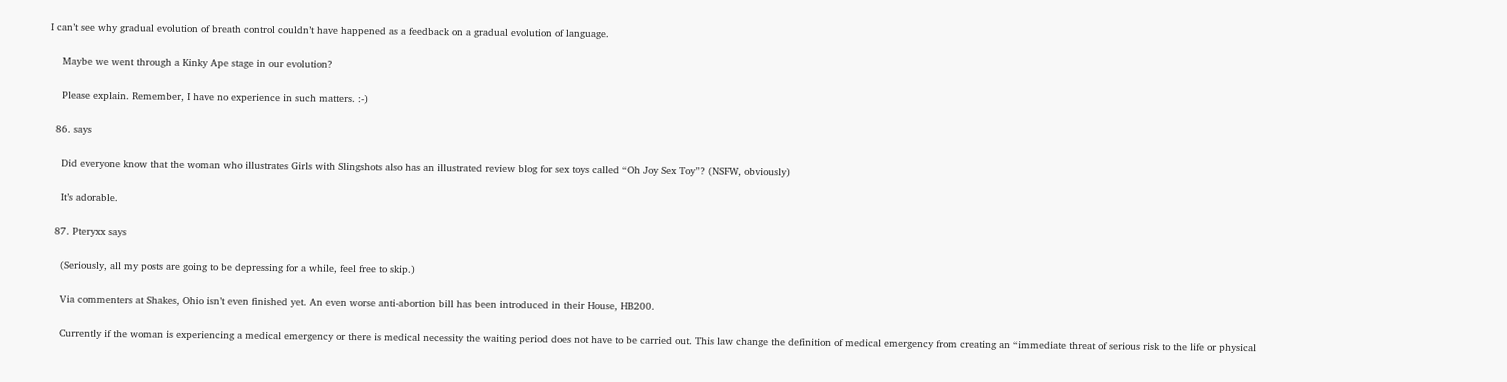I can’t see why gradual evolution of breath control couldn’t have happened as a feedback on a gradual evolution of language.

    Maybe we went through a Kinky Ape stage in our evolution?

    Please explain. Remember, I have no experience in such matters. :-)

  86. says

    Did everyone know that the woman who illustrates Girls with Slingshots also has an illustrated review blog for sex toys called “Oh Joy Sex Toy”? (NSFW, obviously)

    It’s adorable.

  87. Pteryxx says

    (Seriously, all my posts are going to be depressing for a while, feel free to skip.)

    Via commenters at Shakes, Ohio isn’t even finished yet. An even worse anti-abortion bill has been introduced in their House, HB200.

    Currently if the woman is experiencing a medical emergency or there is medical necessity the waiting period does not have to be carried out. This law change the definition of medical emergency from creating an “immediate threat of serious risk to the life or physical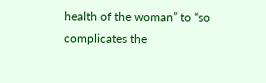health of the woman” to “so complicates the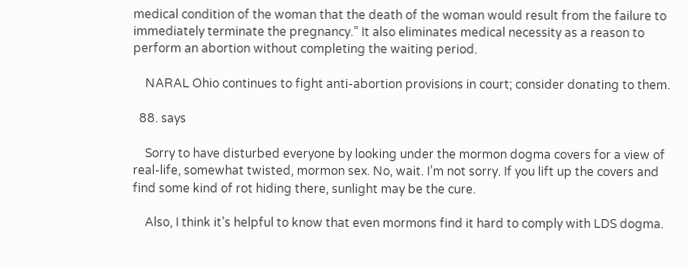medical condition of the woman that the death of the woman would result from the failure to immediately terminate the pregnancy.” It also eliminates medical necessity as a reason to perform an abortion without completing the waiting period.

    NARAL Ohio continues to fight anti-abortion provisions in court; consider donating to them.

  88. says

    Sorry to have disturbed everyone by looking under the mormon dogma covers for a view of real-life, somewhat twisted, mormon sex. No, wait. I’m not sorry. If you lift up the covers and find some kind of rot hiding there, sunlight may be the cure.

    Also, I think it’s helpful to know that even mormons find it hard to comply with LDS dogma.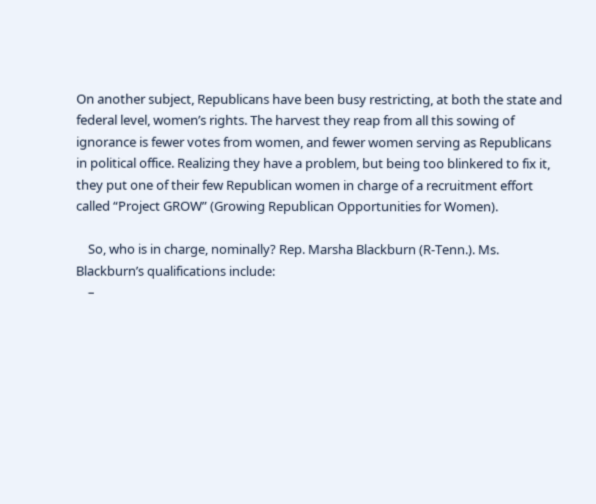On another subject, Republicans have been busy restricting, at both the state and federal level, women’s rights. The harvest they reap from all this sowing of ignorance is fewer votes from women, and fewer women serving as Republicans in political office. Realizing they have a problem, but being too blinkered to fix it, they put one of their few Republican women in charge of a recruitment effort called “Project GROW” (Growing Republican Opportunities for Women).

    So, who is in charge, nominally? Rep. Marsha Blackburn (R-Tenn.). Ms. Blackburn’s qualifications include:
    –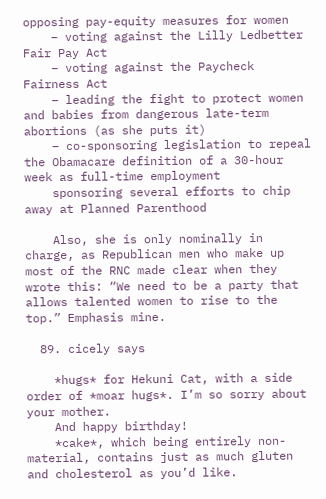opposing pay-equity measures for women
    – voting against the Lilly Ledbetter Fair Pay Act
    – voting against the Paycheck Fairness Act
    – leading the fight to protect women and babies from dangerous late-term abortions (as she puts it)
    – co-sponsoring legislation to repeal the Obamacare definition of a 30-hour week as full-time employment
    sponsoring several efforts to chip away at Planned Parenthood

    Also, she is only nominally in charge, as Republican men who make up most of the RNC made clear when they wrote this: “We need to be a party that allows talented women to rise to the top.” Emphasis mine.

  89. cicely says

    *hugs* for Hekuni Cat, with a side order of *moar hugs*. I’m so sorry about your mother.
    And happy birthday!
    *cake*, which being entirely non-material, contains just as much gluten and cholesterol as you’d like.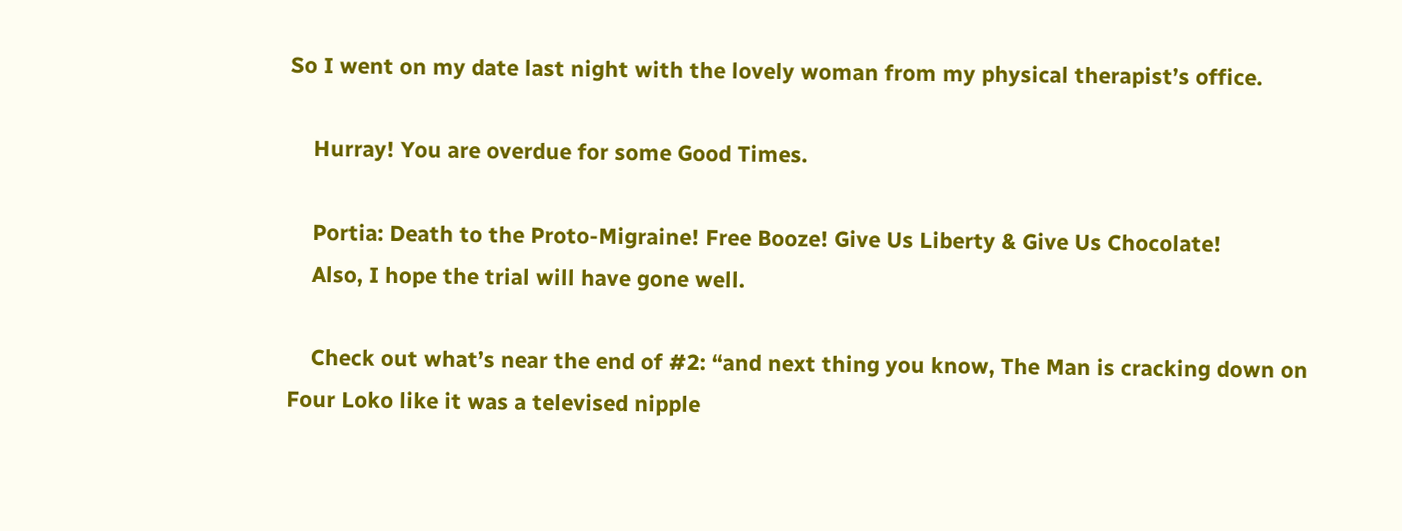So I went on my date last night with the lovely woman from my physical therapist’s office.

    Hurray! You are overdue for some Good Times.

    Portia: Death to the Proto-Migraine! Free Booze! Give Us Liberty & Give Us Chocolate!
    Also, I hope the trial will have gone well.

    Check out what’s near the end of #2: “and next thing you know, The Man is cracking down on Four Loko like it was a televised nipple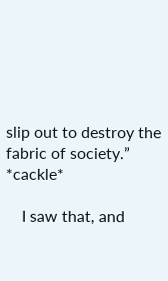slip out to destroy the fabric of society.” *cackle*

    I saw that, and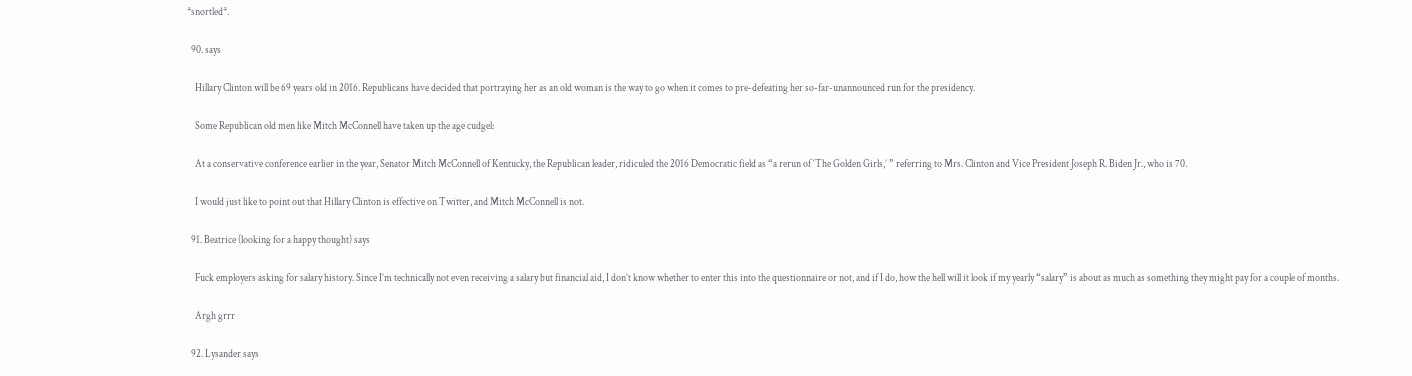*snortled*.

  90. says

    Hillary Clinton will be 69 years old in 2016. Republicans have decided that portraying her as an old woman is the way to go when it comes to pre-defeating her so-far-unannounced run for the presidency.

    Some Republican old men like Mitch McConnell have taken up the age cudgel:

    At a conservative conference earlier in the year, Senator Mitch McConnell of Kentucky, the Republican leader, ridiculed the 2016 Democratic field as “a rerun of ‘The Golden Girls,’ ” referring to Mrs. Clinton and Vice President Joseph R. Biden Jr., who is 70.

    I would just like to point out that Hillary Clinton is effective on Twitter, and Mitch McConnell is not.

  91. Beatrice (looking for a happy thought) says

    Fuck employers asking for salary history. Since I’m technically not even receiving a salary but financial aid, I don’t know whether to enter this into the questionnaire or not, and if I do, how the hell will it look if my yearly “salary” is about as much as something they might pay for a couple of months.

    Argh grrr

  92. Lysander says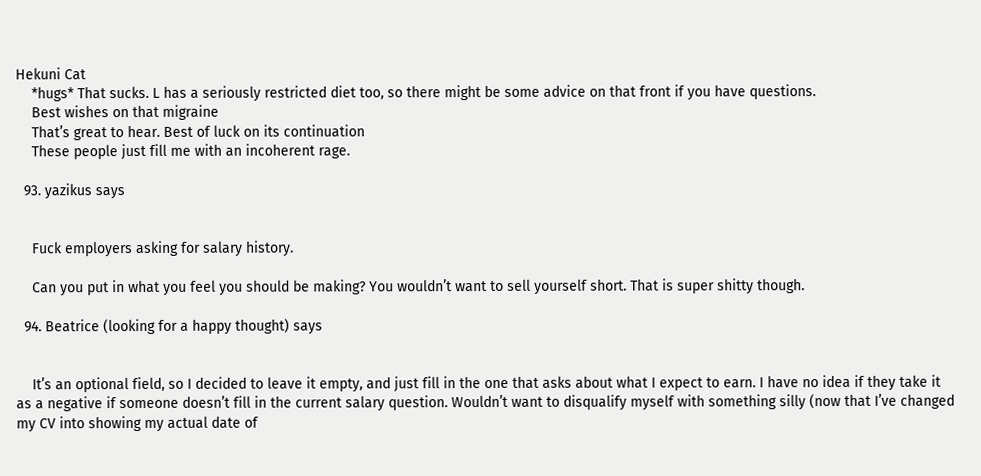Hekuni Cat
    *hugs* That sucks. L has a seriously restricted diet too, so there might be some advice on that front if you have questions.
    Best wishes on that migraine
    That’s great to hear. Best of luck on its continuation
    These people just fill me with an incoherent rage.

  93. yazikus says


    Fuck employers asking for salary history.

    Can you put in what you feel you should be making? You wouldn’t want to sell yourself short. That is super shitty though.

  94. Beatrice (looking for a happy thought) says


    It’s an optional field, so I decided to leave it empty, and just fill in the one that asks about what I expect to earn. I have no idea if they take it as a negative if someone doesn’t fill in the current salary question. Wouldn’t want to disqualify myself with something silly (now that I’ve changed my CV into showing my actual date of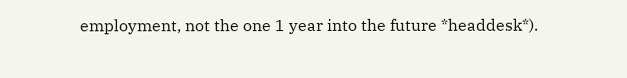employment, not the one 1 year into the future *headdesk*).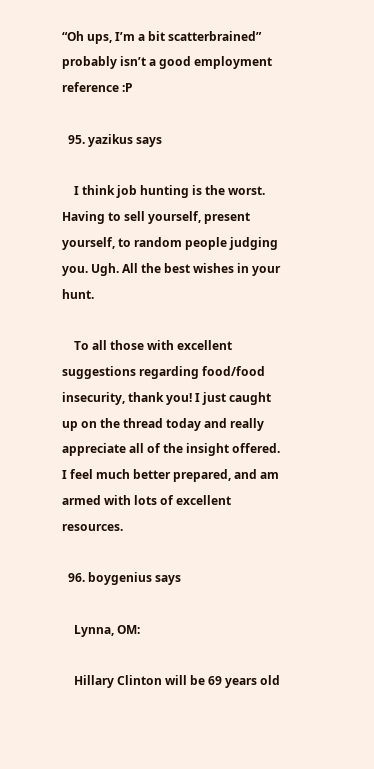“Oh ups, I’m a bit scatterbrained” probably isn’t a good employment reference :P

  95. yazikus says

    I think job hunting is the worst. Having to sell yourself, present yourself, to random people judging you. Ugh. All the best wishes in your hunt.

    To all those with excellent suggestions regarding food/food insecurity, thank you! I just caught up on the thread today and really appreciate all of the insight offered. I feel much better prepared, and am armed with lots of excellent resources.

  96. boygenius says

    Lynna, OM:

    Hillary Clinton will be 69 years old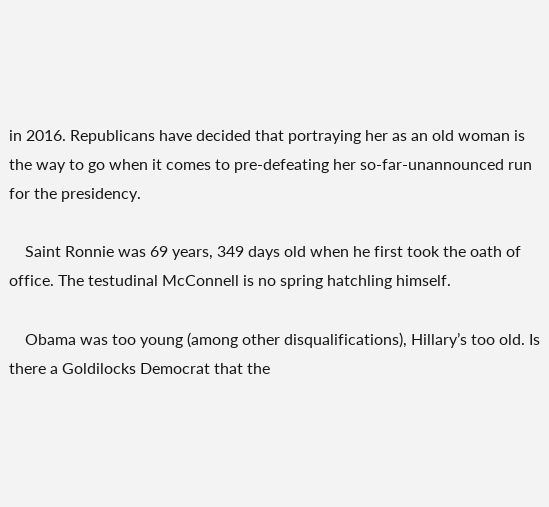in 2016. Republicans have decided that portraying her as an old woman is the way to go when it comes to pre-defeating her so-far-unannounced run for the presidency.

    Saint Ronnie was 69 years, 349 days old when he first took the oath of office. The testudinal McConnell is no spring hatchling himself.

    Obama was too young (among other disqualifications), Hillary’s too old. Is there a Goldilocks Democrat that the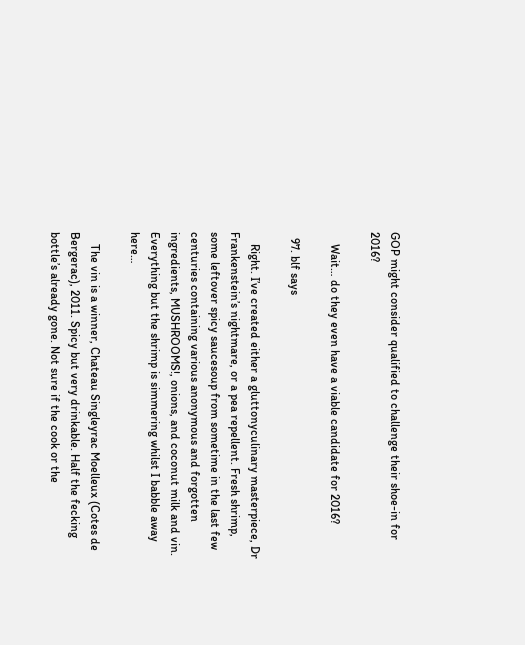GOP might consider qualified to challenge their shoe-in for 2016?

    Wait… do they even have a viable candidate for 2016?

  97. blf says

    Right. I’ve created either a gluttonyculinary masterpiece, Dr Frankenstein’s nightmare, or a pea repellent. Fresh shrimp, some leftover spicy saucesoup from sometime in the last few centuries containing various anonymous and forgotten ingredients, MUSHROOMS!, onions, and coconut milk and vin. Everything but the shrimp is simmering whilst I babble away here…

    The vin is a winner, Chateau Singleyrac Moelleux (Cotes de Bergerac), 2011. Spicy but very drinkable. Half the fecking bottle’s already gone. Not sure if the cook or the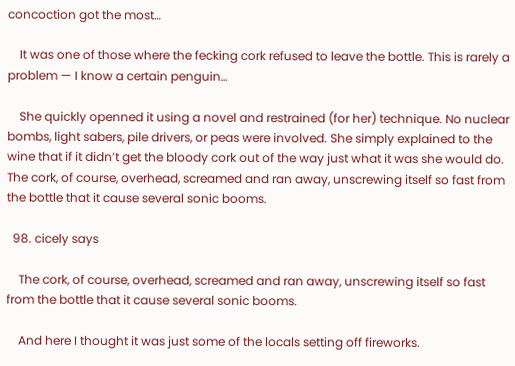concoction got the most…

    It was one of those where the fecking cork refused to leave the bottle. This is rarely a problem — I know a certain penguin…

    She quickly openned it using a novel and restrained (for her) technique. No nuclear bombs, light sabers, pile drivers, or peas were involved. She simply explained to the wine that if it didn’t get the bloody cork out of the way just what it was she would do. The cork, of course, overhead, screamed and ran away, unscrewing itself so fast from the bottle that it cause several sonic booms.

  98. cicely says

    The cork, of course, overhead, screamed and ran away, unscrewing itself so fast from the bottle that it cause several sonic booms.

    And here I thought it was just some of the locals setting off fireworks.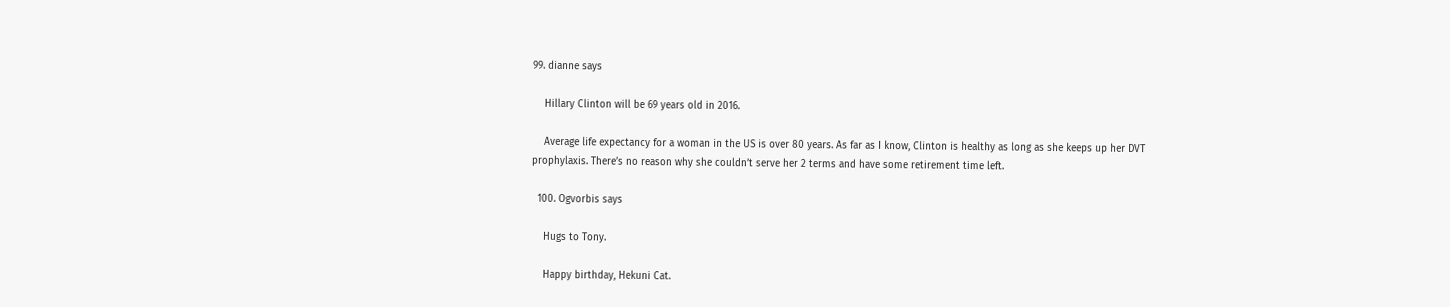99. dianne says

    Hillary Clinton will be 69 years old in 2016.

    Average life expectancy for a woman in the US is over 80 years. As far as I know, Clinton is healthy as long as she keeps up her DVT prophylaxis. There’s no reason why she couldn’t serve her 2 terms and have some retirement time left.

  100. Ogvorbis says

    Hugs to Tony.

    Happy birthday, Hekuni Cat.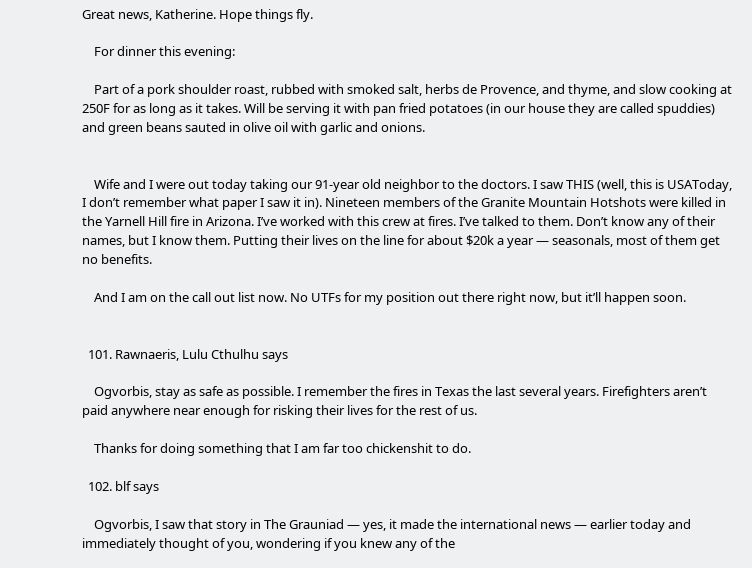Great news, Katherine. Hope things fly.

    For dinner this evening:

    Part of a pork shoulder roast, rubbed with smoked salt, herbs de Provence, and thyme, and slow cooking at 250F for as long as it takes. Will be serving it with pan fried potatoes (in our house they are called spuddies) and green beans sauted in olive oil with garlic and onions.


    Wife and I were out today taking our 91-year old neighbor to the doctors. I saw THIS (well, this is USAToday, I don’t remember what paper I saw it in). Nineteen members of the Granite Mountain Hotshots were killed in the Yarnell Hill fire in Arizona. I’ve worked with this crew at fires. I’ve talked to them. Don’t know any of their names, but I know them. Putting their lives on the line for about $20k a year — seasonals, most of them get no benefits.

    And I am on the call out list now. No UTFs for my position out there right now, but it’ll happen soon.


  101. Rawnaeris, Lulu Cthulhu says

    Ogvorbis, stay as safe as possible. I remember the fires in Texas the last several years. Firefighters aren’t paid anywhere near enough for risking their lives for the rest of us.

    Thanks for doing something that I am far too chickenshit to do.

  102. blf says

    Ogvorbis, I saw that story in The Grauniad — yes, it made the international news — earlier today and immediately thought of you, wondering if you knew any of the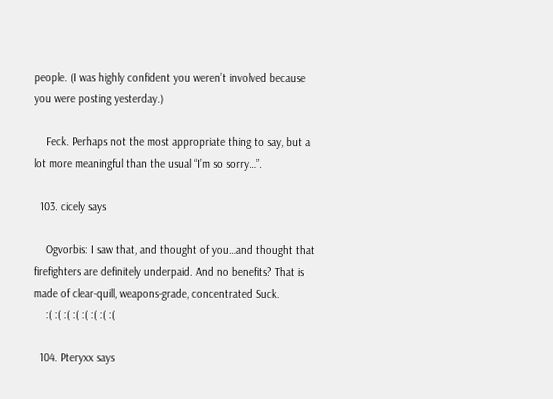people. (I was highly confident you weren’t involved because you were posting yesterday.)

    Feck. Perhaps not the most appropriate thing to say, but a lot more meaningful than the usual “I’m so sorry…”.

  103. cicely says

    Ogvorbis: I saw that, and thought of you…and thought that firefighters are definitely underpaid. And no benefits? That is made of clear-quill, weapons-grade, concentrated Suck.
    :( :( :( :( :( :( :( :(

  104. Pteryxx says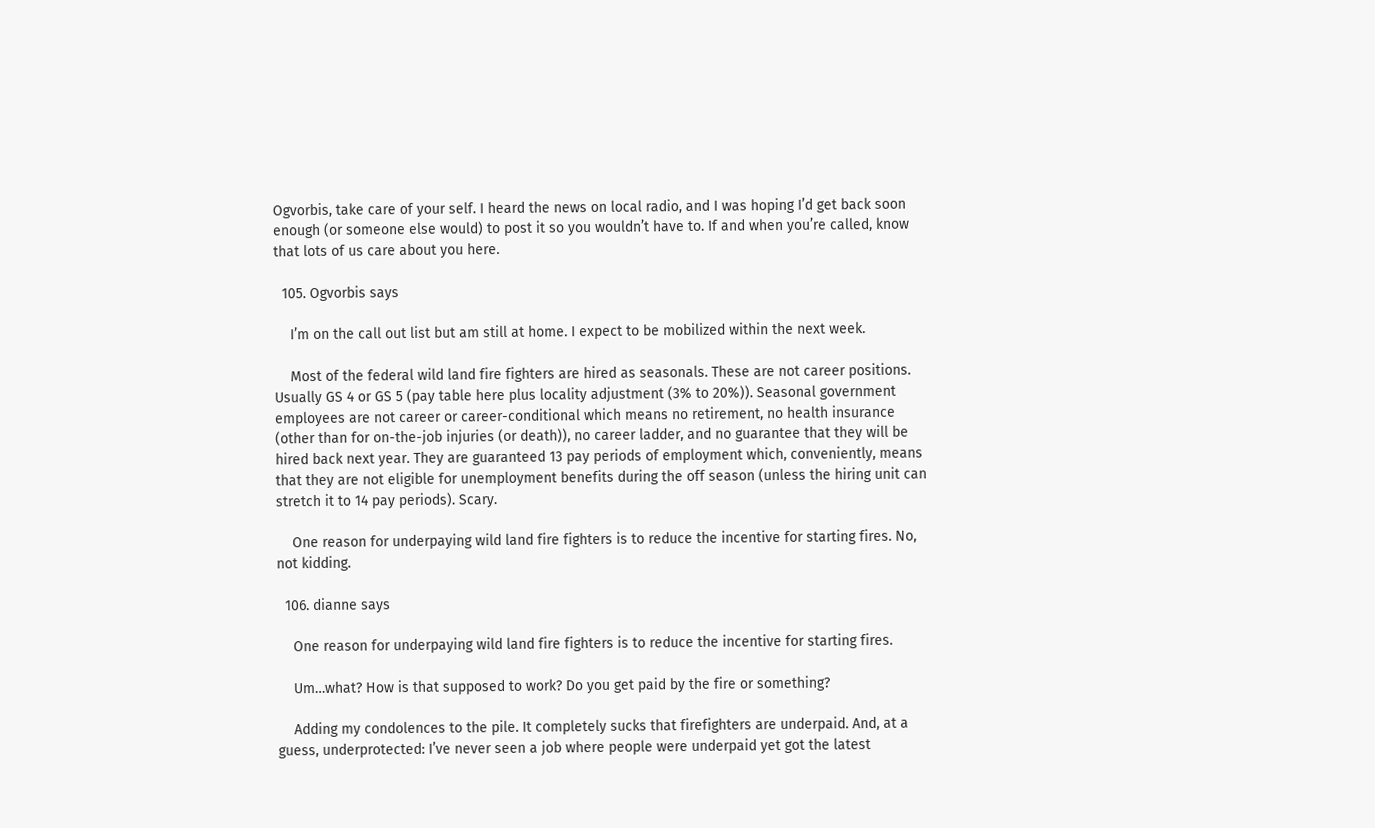Ogvorbis, take care of your self. I heard the news on local radio, and I was hoping I’d get back soon enough (or someone else would) to post it so you wouldn’t have to. If and when you’re called, know that lots of us care about you here.

  105. Ogvorbis says

    I’m on the call out list but am still at home. I expect to be mobilized within the next week.

    Most of the federal wild land fire fighters are hired as seasonals. These are not career positions. Usually GS 4 or GS 5 (pay table here plus locality adjustment (3% to 20%)). Seasonal government employees are not career or career-conditional which means no retirement, no health insurance (other than for on-the-job injuries (or death)), no career ladder, and no guarantee that they will be hired back next year. They are guaranteed 13 pay periods of employment which, conveniently, means that they are not eligible for unemployment benefits during the off season (unless the hiring unit can stretch it to 14 pay periods). Scary.

    One reason for underpaying wild land fire fighters is to reduce the incentive for starting fires. No, not kidding.

  106. dianne says

    One reason for underpaying wild land fire fighters is to reduce the incentive for starting fires.

    Um…what? How is that supposed to work? Do you get paid by the fire or something?

    Adding my condolences to the pile. It completely sucks that firefighters are underpaid. And, at a guess, underprotected: I’ve never seen a job where people were underpaid yet got the latest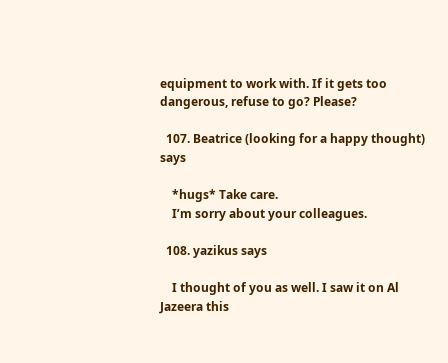equipment to work with. If it gets too dangerous, refuse to go? Please?

  107. Beatrice (looking for a happy thought) says

    *hugs* Take care.
    I’m sorry about your colleagues.

  108. yazikus says

    I thought of you as well. I saw it on Al Jazeera this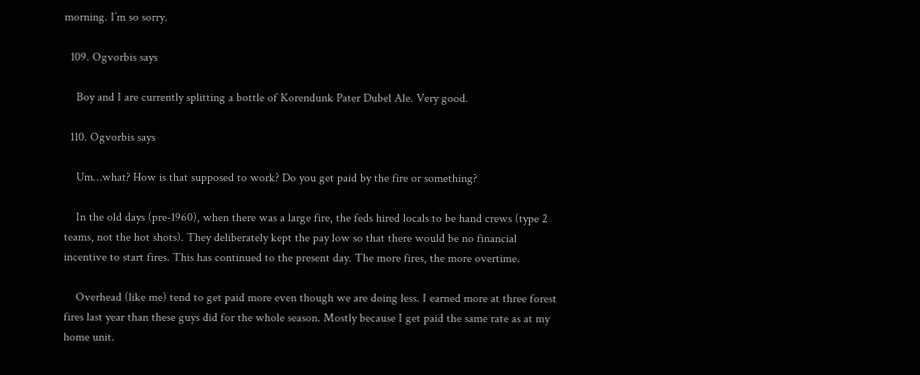morning. I’m so sorry.

  109. Ogvorbis says

    Boy and I are currently splitting a bottle of Korendunk Pater Dubel Ale. Very good.

  110. Ogvorbis says

    Um…what? How is that supposed to work? Do you get paid by the fire or something?

    In the old days (pre-1960), when there was a large fire, the feds hired locals to be hand crews (type 2 teams, not the hot shots). They deliberately kept the pay low so that there would be no financial incentive to start fires. This has continued to the present day. The more fires, the more overtime.

    Overhead (like me) tend to get paid more even though we are doing less. I earned more at three forest fires last year than these guys did for the whole season. Mostly because I get paid the same rate as at my home unit.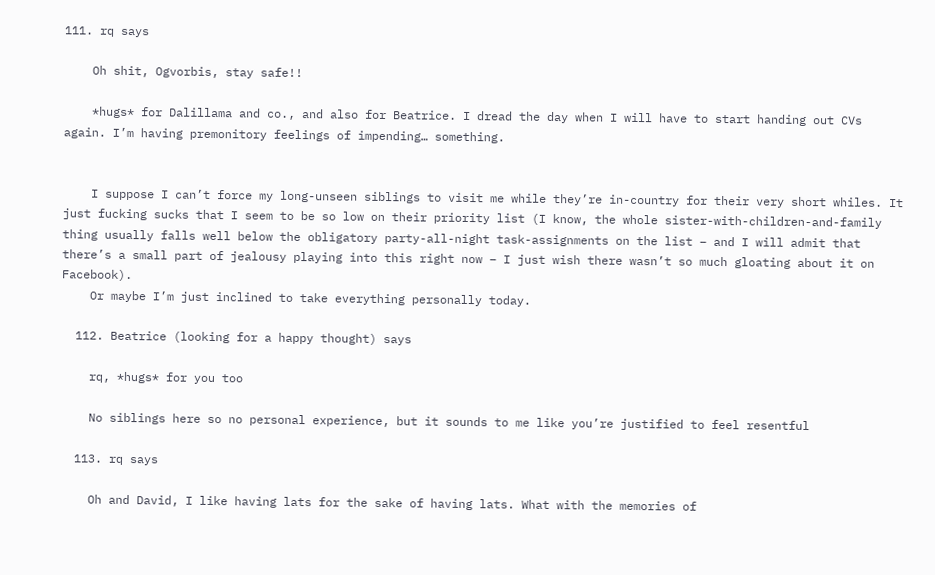111. rq says

    Oh shit, Ogvorbis, stay safe!!

    *hugs* for Dalillama and co., and also for Beatrice. I dread the day when I will have to start handing out CVs again. I’m having premonitory feelings of impending… something.


    I suppose I can’t force my long-unseen siblings to visit me while they’re in-country for their very short whiles. It just fucking sucks that I seem to be so low on their priority list (I know, the whole sister-with-children-and-family thing usually falls well below the obligatory party-all-night task-assignments on the list – and I will admit that there’s a small part of jealousy playing into this right now – I just wish there wasn’t so much gloating about it on Facebook).
    Or maybe I’m just inclined to take everything personally today.

  112. Beatrice (looking for a happy thought) says

    rq, *hugs* for you too

    No siblings here so no personal experience, but it sounds to me like you’re justified to feel resentful

  113. rq says

    Oh and David, I like having lats for the sake of having lats. What with the memories of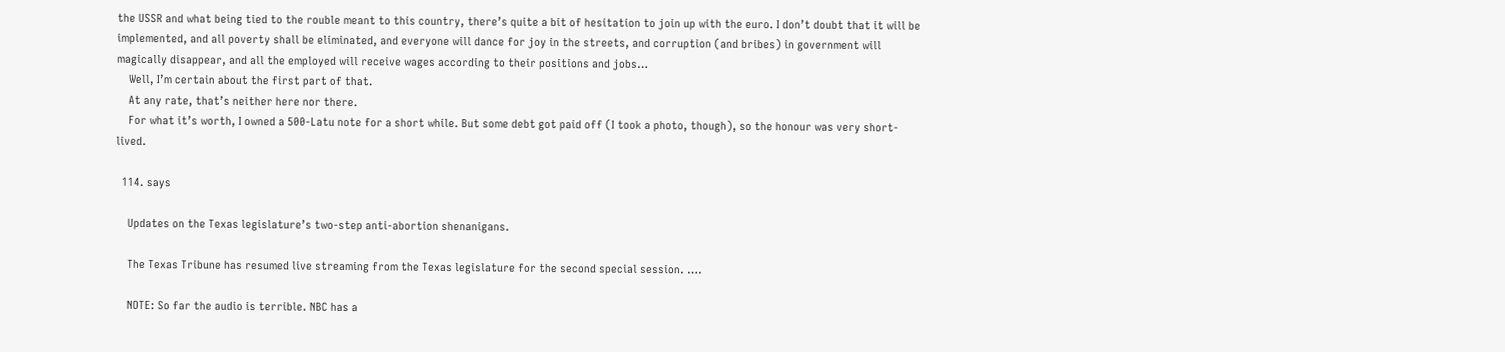the USSR and what being tied to the rouble meant to this country, there’s quite a bit of hesitation to join up with the euro. I don’t doubt that it will be implemented, and all poverty shall be eliminated, and everyone will dance for joy in the streets, and corruption (and bribes) in government will magically disappear, and all the employed will receive wages according to their positions and jobs…
    Well, I’m certain about the first part of that.
    At any rate, that’s neither here nor there.
    For what it’s worth, I owned a 500-Latu note for a short while. But some debt got paid off (I took a photo, though), so the honour was very short-lived.

  114. says

    Updates on the Texas legislature’s two-step anti-abortion shenanigans.

    The Texas Tribune has resumed live streaming from the Texas legislature for the second special session. ….

    NOTE: So far the audio is terrible. NBC has a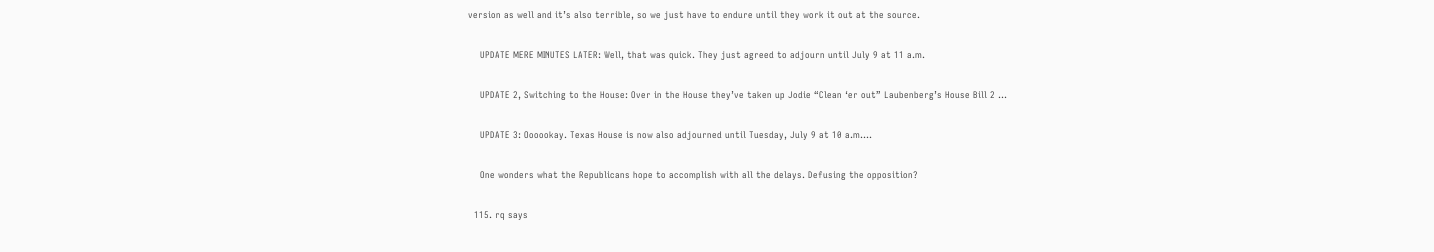version as well and it’s also terrible, so we just have to endure until they work it out at the source.

    UPDATE MERE MINUTES LATER: Well, that was quick. They just agreed to adjourn until July 9 at 11 a.m.

    UPDATE 2, Switching to the House: Over in the House they’ve taken up Jodie “Clean ‘er out” Laubenberg’s House Bill 2 …

    UPDATE 3: Oooookay. Texas House is now also adjourned until Tuesday, July 9 at 10 a.m….

    One wonders what the Republicans hope to accomplish with all the delays. Defusing the opposition?

  115. rq says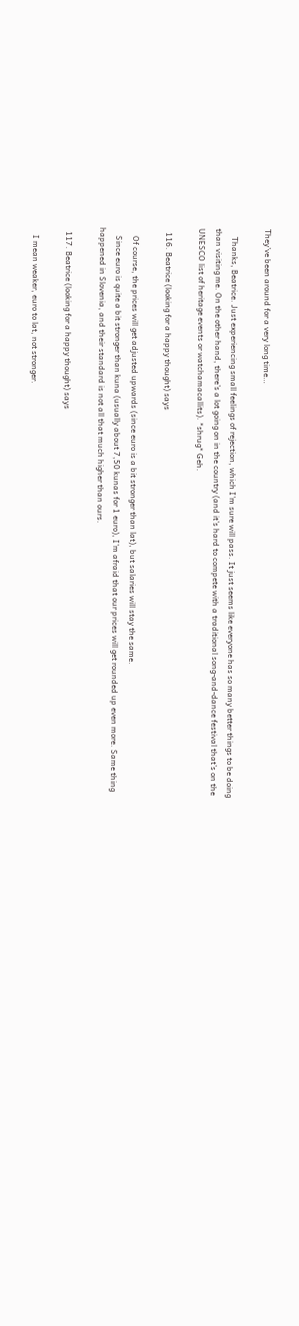They’ve been around for a very long time…

    Thanks, Beatrice. Just experiencing small feelings of rejection, which I’m sure will pass. It just seems like everyone has so many better things to be doing than visiting me. On the other hand, there’s a lot going on in the country (and it’s hard to compete with a traditional song-and-dance festival that’s on the UNESCO list of heritage events or watchamacallits). *shrug* Geh.

  116. Beatrice (looking for a happy thought) says

    Of course, the prices will get adjusted upwards (since euro is a bit stronger than lat), but salaries will stay the same.
    Since euro is quite a bit stronger than kuna (usually about 7,50 kunas for 1 euro), I’m afraid that our prices will get rounded up even more. Same thing happened in Slovenia, and their standard is not all that much higher than ours.

  117. Beatrice (looking for a happy thought) says

    I mean weaker, euro to lat, not stronger.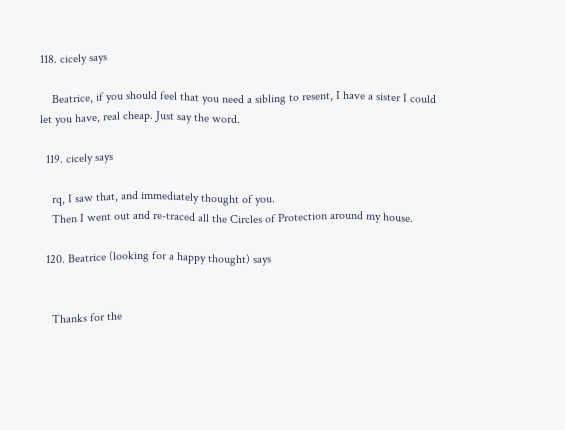118. cicely says

    Beatrice, if you should feel that you need a sibling to resent, I have a sister I could let you have, real cheap. Just say the word.

  119. cicely says

    rq, I saw that, and immediately thought of you.
    Then I went out and re-traced all the Circles of Protection around my house.

  120. Beatrice (looking for a happy thought) says


    Thanks for the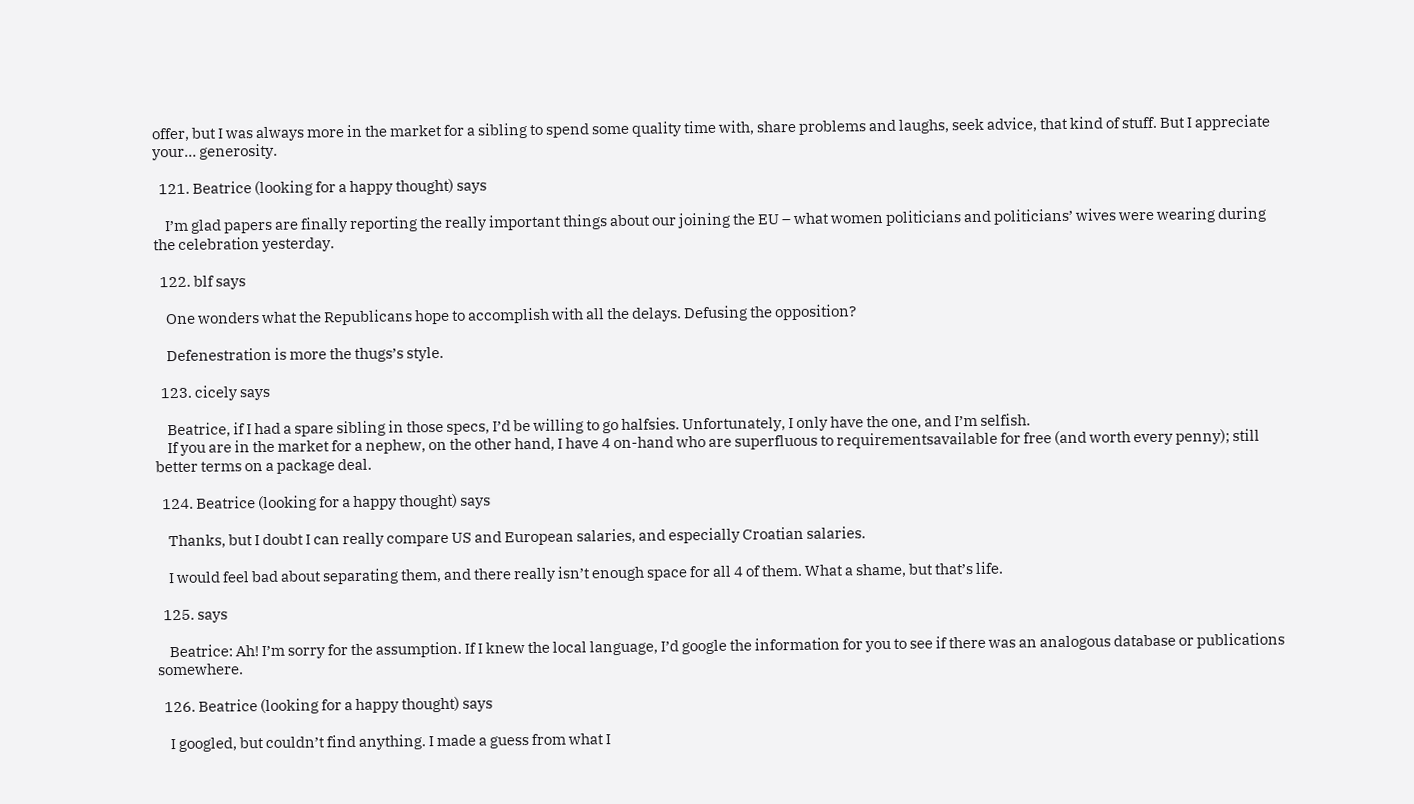offer, but I was always more in the market for a sibling to spend some quality time with, share problems and laughs, seek advice, that kind of stuff. But I appreciate your… generosity.

  121. Beatrice (looking for a happy thought) says

    I’m glad papers are finally reporting the really important things about our joining the EU – what women politicians and politicians’ wives were wearing during the celebration yesterday.

  122. blf says

    One wonders what the Republicans hope to accomplish with all the delays. Defusing the opposition?

    Defenestration is more the thugs’s style.

  123. cicely says

    Beatrice, if I had a spare sibling in those specs, I’d be willing to go halfsies. Unfortunately, I only have the one, and I’m selfish.
    If you are in the market for a nephew, on the other hand, I have 4 on-hand who are superfluous to requirementsavailable for free (and worth every penny); still better terms on a package deal.

  124. Beatrice (looking for a happy thought) says

    Thanks, but I doubt I can really compare US and European salaries, and especially Croatian salaries.

    I would feel bad about separating them, and there really isn’t enough space for all 4 of them. What a shame, but that’s life.

  125. says

    Beatrice: Ah! I’m sorry for the assumption. If I knew the local language, I’d google the information for you to see if there was an analogous database or publications somewhere.

  126. Beatrice (looking for a happy thought) says

    I googled, but couldn’t find anything. I made a guess from what I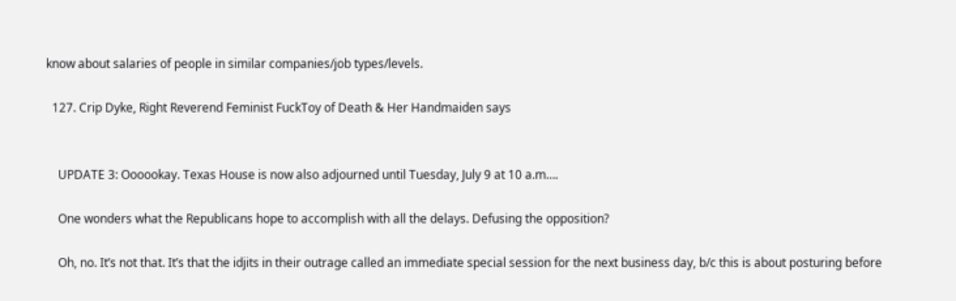know about salaries of people in similar companies/job types/levels.

  127. Crip Dyke, Right Reverend Feminist FuckToy of Death & Her Handmaiden says


    UPDATE 3: Oooookay. Texas House is now also adjourned until Tuesday, July 9 at 10 a.m….

    One wonders what the Republicans hope to accomplish with all the delays. Defusing the opposition?

    Oh, no. It’s not that. It’s that the idjits in their outrage called an immediate special session for the next business day, b/c this is about posturing before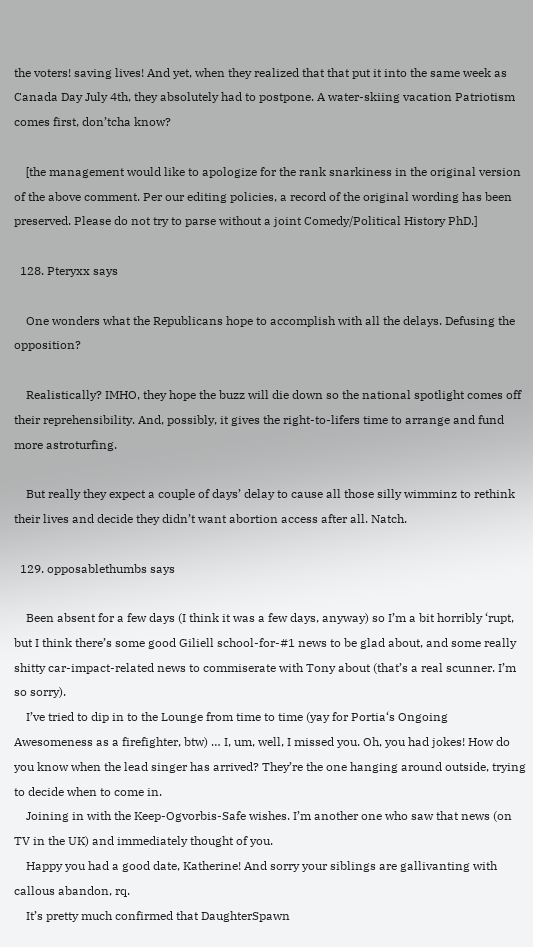the voters! saving lives! And yet, when they realized that that put it into the same week as Canada Day July 4th, they absolutely had to postpone. A water-skiing vacation Patriotism comes first, don’tcha know?

    [the management would like to apologize for the rank snarkiness in the original version of the above comment. Per our editing policies, a record of the original wording has been preserved. Please do not try to parse without a joint Comedy/Political History PhD.]

  128. Pteryxx says

    One wonders what the Republicans hope to accomplish with all the delays. Defusing the opposition?

    Realistically? IMHO, they hope the buzz will die down so the national spotlight comes off their reprehensibility. And, possibly, it gives the right-to-lifers time to arrange and fund more astroturfing.

    But really they expect a couple of days’ delay to cause all those silly wimminz to rethink their lives and decide they didn’t want abortion access after all. Natch.

  129. opposablethumbs says

    Been absent for a few days (I think it was a few days, anyway) so I’m a bit horribly ‘rupt, but I think there’s some good Giliell school-for-#1 news to be glad about, and some really shitty car-impact-related news to commiserate with Tony about (that’s a real scunner. I’m so sorry).
    I’ve tried to dip in to the Lounge from time to time (yay for Portia‘s Ongoing Awesomeness as a firefighter, btw) … I, um, well, I missed you. Oh, you had jokes! How do you know when the lead singer has arrived? They’re the one hanging around outside, trying to decide when to come in.
    Joining in with the Keep-Ogvorbis-Safe wishes. I’m another one who saw that news (on TV in the UK) and immediately thought of you.
    Happy you had a good date, Katherine! And sorry your siblings are gallivanting with callous abandon, rq.
    It’s pretty much confirmed that DaughterSpawn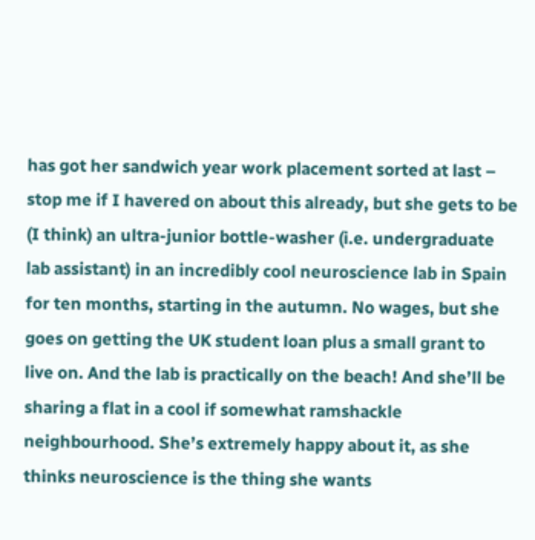has got her sandwich year work placement sorted at last – stop me if I havered on about this already, but she gets to be (I think) an ultra-junior bottle-washer (i.e. undergraduate lab assistant) in an incredibly cool neuroscience lab in Spain for ten months, starting in the autumn. No wages, but she goes on getting the UK student loan plus a small grant to live on. And the lab is practically on the beach! And she’ll be sharing a flat in a cool if somewhat ramshackle neighbourhood. She’s extremely happy about it, as she thinks neuroscience is the thing she wants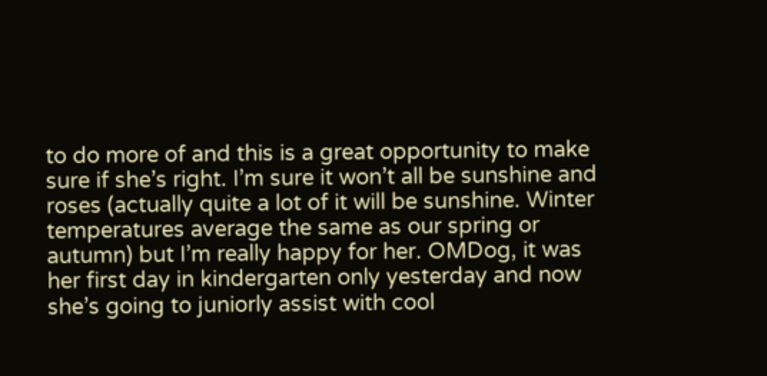to do more of and this is a great opportunity to make sure if she’s right. I’m sure it won’t all be sunshine and roses (actually quite a lot of it will be sunshine. Winter temperatures average the same as our spring or autumn) but I’m really happy for her. OMDog, it was her first day in kindergarten only yesterday and now she’s going to juniorly assist with cool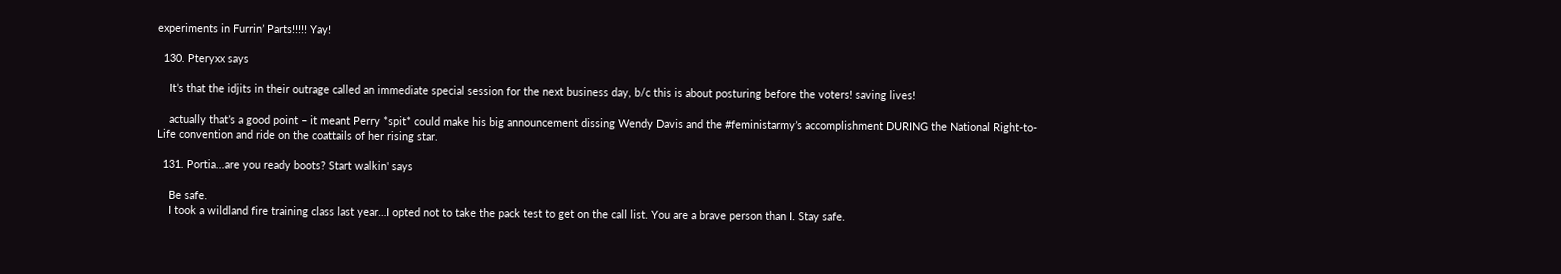experiments in Furrin’ Parts!!!!! Yay!

  130. Pteryxx says

    It’s that the idjits in their outrage called an immediate special session for the next business day, b/c this is about posturing before the voters! saving lives!

    actually that’s a good point – it meant Perry *spit* could make his big announcement dissing Wendy Davis and the #feministarmy’s accomplishment DURING the National Right-to-Life convention and ride on the coattails of her rising star.

  131. Portia...are you ready boots? Start walkin' says

    Be safe.
    I took a wildland fire training class last year…I opted not to take the pack test to get on the call list. You are a brave person than I. Stay safe.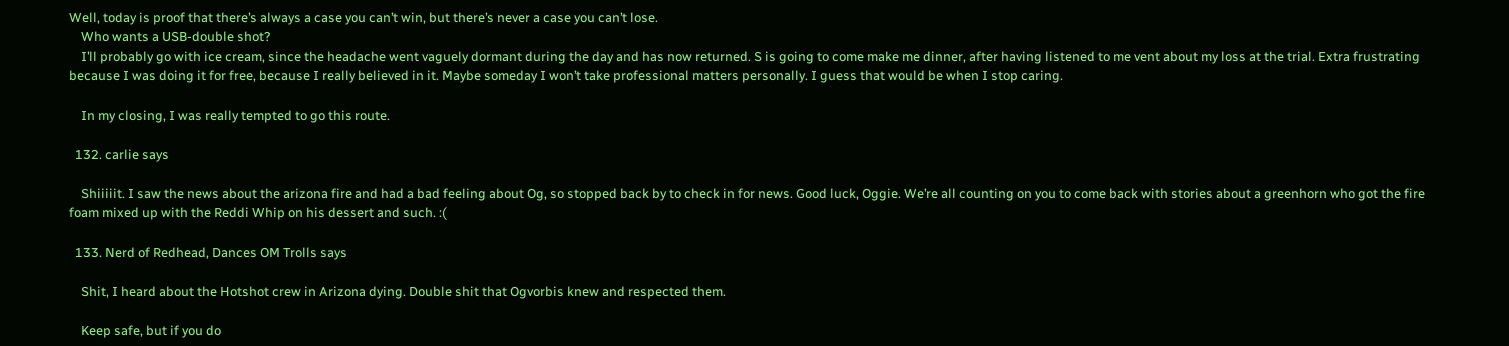Well, today is proof that there’s always a case you can’t win, but there’s never a case you can’t lose.
    Who wants a USB-double shot?
    I’ll probably go with ice cream, since the headache went vaguely dormant during the day and has now returned. S is going to come make me dinner, after having listened to me vent about my loss at the trial. Extra frustrating because I was doing it for free, because I really believed in it. Maybe someday I won’t take professional matters personally. I guess that would be when I stop caring.

    In my closing, I was really tempted to go this route.

  132. carlie says

    Shiiiiit. I saw the news about the arizona fire and had a bad feeling about Og, so stopped back by to check in for news. Good luck, Oggie. We’re all counting on you to come back with stories about a greenhorn who got the fire foam mixed up with the Reddi Whip on his dessert and such. :(

  133. Nerd of Redhead, Dances OM Trolls says

    Shit, I heard about the Hotshot crew in Arizona dying. Double shit that Ogvorbis knew and respected them.

    Keep safe, but if you do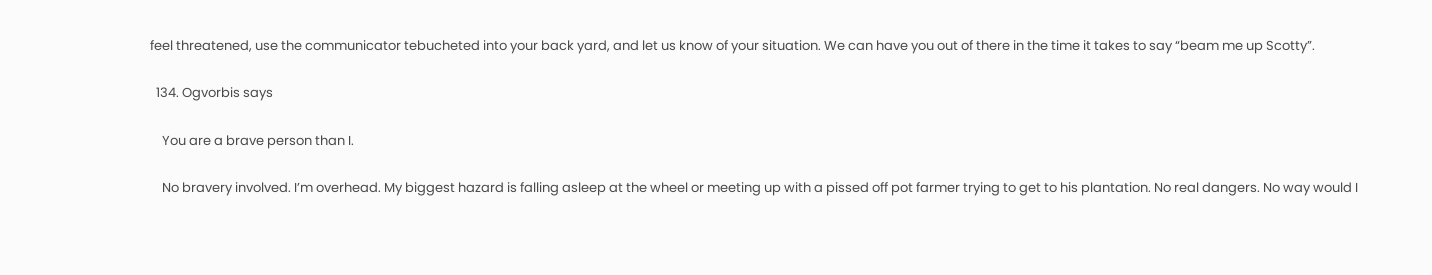feel threatened, use the communicator tebucheted into your back yard, and let us know of your situation. We can have you out of there in the time it takes to say “beam me up Scotty”.

  134. Ogvorbis says

    You are a brave person than I.

    No bravery involved. I’m overhead. My biggest hazard is falling asleep at the wheel or meeting up with a pissed off pot farmer trying to get to his plantation. No real dangers. No way would I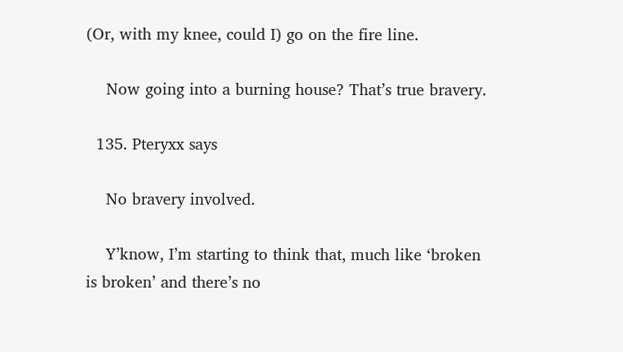(Or, with my knee, could I) go on the fire line.

    Now going into a burning house? That’s true bravery.

  135. Pteryxx says

    No bravery involved.

    Y’know, I’m starting to think that, much like ‘broken is broken’ and there’s no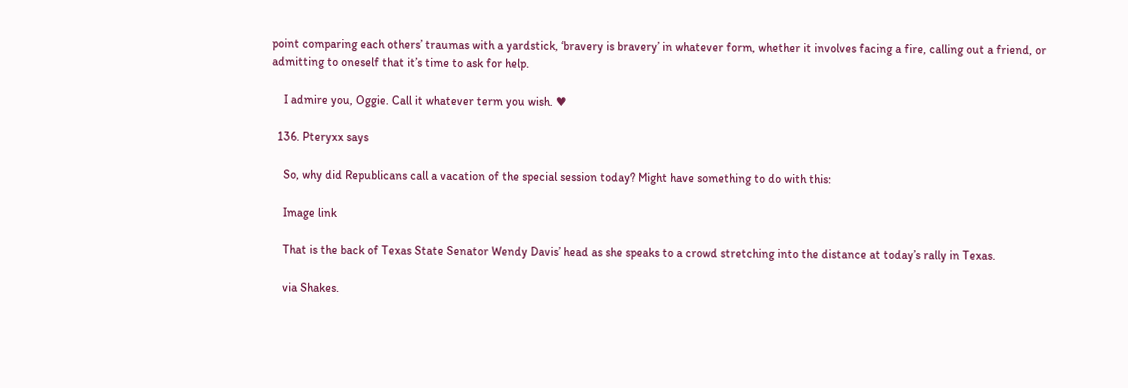point comparing each others’ traumas with a yardstick, ‘bravery is bravery’ in whatever form, whether it involves facing a fire, calling out a friend, or admitting to oneself that it’s time to ask for help.

    I admire you, Oggie. Call it whatever term you wish. ♥

  136. Pteryxx says

    So, why did Republicans call a vacation of the special session today? Might have something to do with this:

    Image link

    That is the back of Texas State Senator Wendy Davis’ head as she speaks to a crowd stretching into the distance at today’s rally in Texas.

    via Shakes.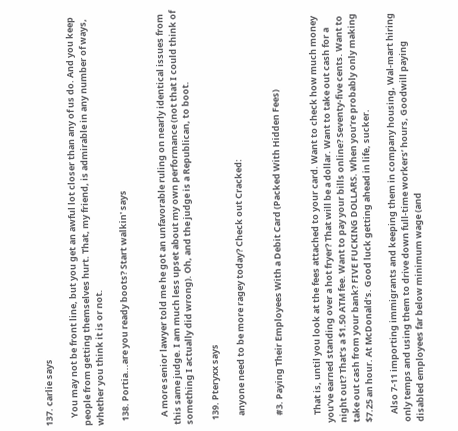137. carlie says

    You may not be front line, but you get an awful lot closer than any of us do. And you keep people from getting themselves hurt. That, my friend, is admirable in any number of ways, whether you think it is or not.

  138. Portia...are you ready boots? Start walkin' says


    A more senior lawyer told me he got an unfavorable ruling on nearly identical issues from this same judge. I am much less upset about my own performance (not that I could think of something I actually did wrong). Oh, and the judge is a Republican, to boot.

  139. Pteryxx says

    anyone need to be more ragey today? Check out Cracked:


    #3. Paying Their Employees With a Debit Card (Packed With Hidden Fees)


    That is, until you look at the fees attached to your card. Want to check how much money you’ve earned standing over a hot fryer? That will be a dollar. Want to take out cash for a night out? That’s a $1.50 ATM fee. Want to pay your bills online? Seventy-five cents. Want to take out cash from your bank? FIVE FUCKING DOLLARS. When you’re probably only making $7.25 an hour. At McDonald’s. Good luck getting ahead in life, sucker.

    Also 7-11 importing immigrants and keeping them in company housing, Wal-mart hiring only temps and using them to drive down full-time workers’ hours, Goodwill paying disabled employees far below minimum wage (and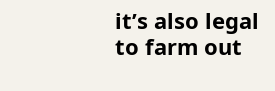it’s also legal to farm out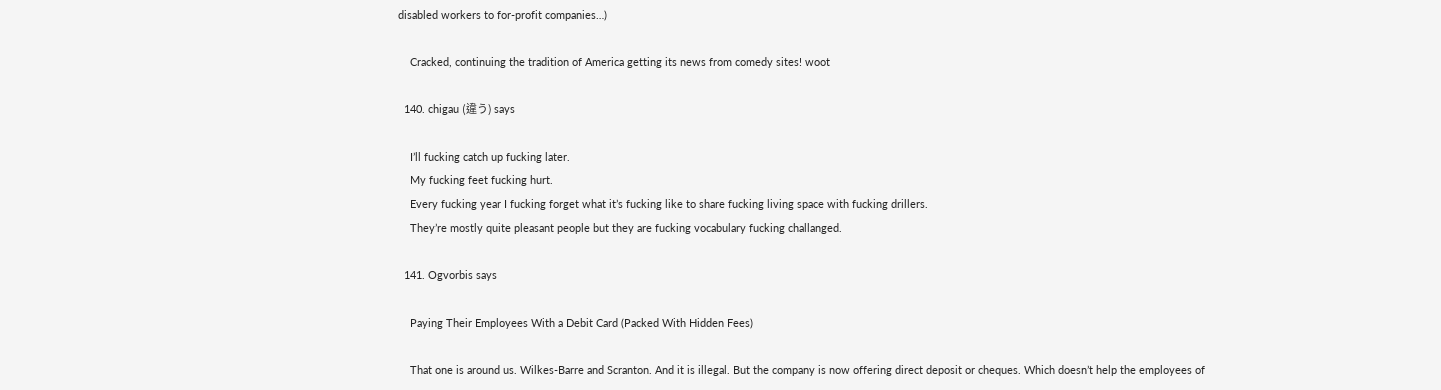disabled workers to for-profit companies…)

    Cracked, continuing the tradition of America getting its news from comedy sites! woot

  140. chigau (違う) says

    I’ll fucking catch up fucking later.
    My fucking feet fucking hurt.
    Every fucking year I fucking forget what it’s fucking like to share fucking living space with fucking drillers.
    They’re mostly quite pleasant people but they are fucking vocabulary fucking challanged.

  141. Ogvorbis says

    Paying Their Employees With a Debit Card (Packed With Hidden Fees)

    That one is around us. Wilkes-Barre and Scranton. And it is illegal. But the company is now offering direct deposit or cheques. Which doesn’t help the employees of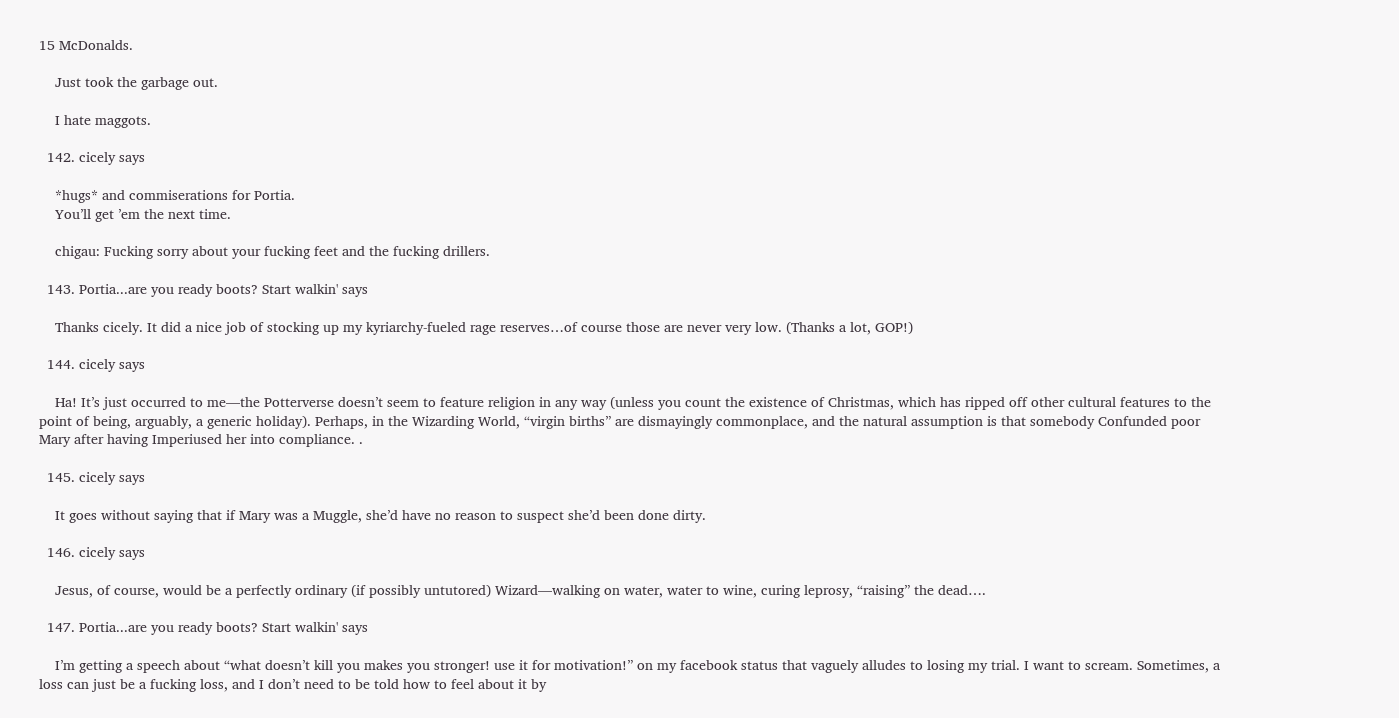15 McDonalds.

    Just took the garbage out.

    I hate maggots.

  142. cicely says

    *hugs* and commiserations for Portia.
    You’ll get ’em the next time.

    chigau: Fucking sorry about your fucking feet and the fucking drillers.

  143. Portia...are you ready boots? Start walkin' says

    Thanks cicely. It did a nice job of stocking up my kyriarchy-fueled rage reserves…of course those are never very low. (Thanks a lot, GOP!)

  144. cicely says

    Ha! It’s just occurred to me—the Potterverse doesn’t seem to feature religion in any way (unless you count the existence of Christmas, which has ripped off other cultural features to the point of being, arguably, a generic holiday). Perhaps, in the Wizarding World, “virgin births” are dismayingly commonplace, and the natural assumption is that somebody Confunded poor Mary after having Imperiused her into compliance. .

  145. cicely says

    It goes without saying that if Mary was a Muggle, she’d have no reason to suspect she’d been done dirty.

  146. cicely says

    Jesus, of course, would be a perfectly ordinary (if possibly untutored) Wizard—walking on water, water to wine, curing leprosy, “raising” the dead….

  147. Portia...are you ready boots? Start walkin' says

    I’m getting a speech about “what doesn’t kill you makes you stronger! use it for motivation!” on my facebook status that vaguely alludes to losing my trial. I want to scream. Sometimes, a loss can just be a fucking loss, and I don’t need to be told how to feel about it by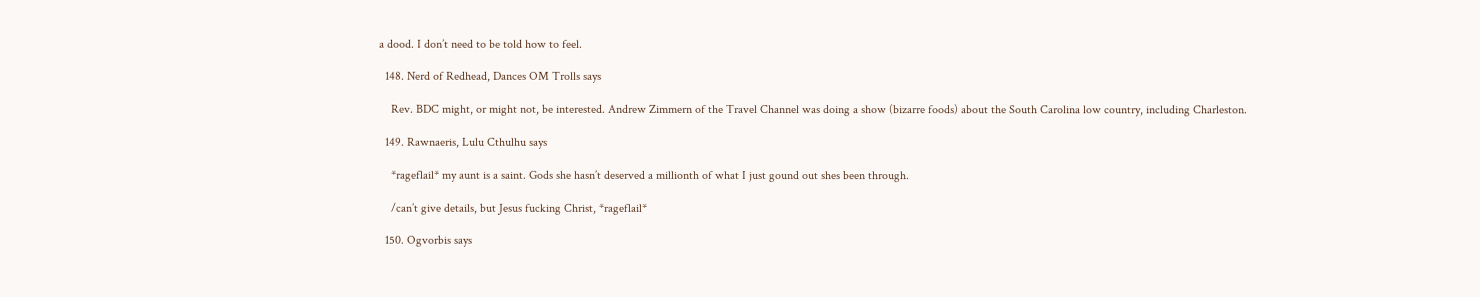a dood. I don’t need to be told how to feel.

  148. Nerd of Redhead, Dances OM Trolls says

    Rev. BDC might, or might not, be interested. Andrew Zimmern of the Travel Channel was doing a show (bizarre foods) about the South Carolina low country, including Charleston.

  149. Rawnaeris, Lulu Cthulhu says

    *rageflail* my aunt is a saint. Gods she hasn’t deserved a millionth of what I just gound out shes been through.

    /can’t give details, but Jesus fucking Christ, *rageflail*

  150. Ogvorbis says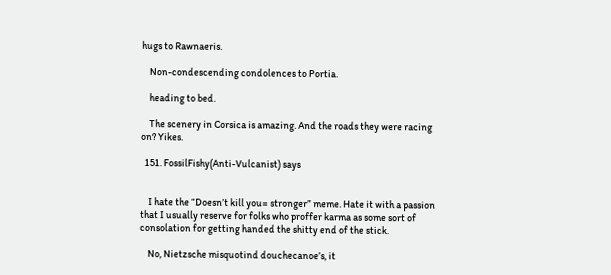hugs to Rawnaeris.

    Non-condescending condolences to Portia.

    heading to bed.

    The scenery in Corsica is amazing. And the roads they were racing on? Yikes.

  151. FossilFishy(Anti-Vulcanist) says


    I hate the “Doesn’t kill you= stronger” meme. Hate it with a passion that I usually reserve for folks who proffer karma as some sort of consolation for getting handed the shitty end of the stick.

    No, Nietzsche misquotind douchecanoe’s, it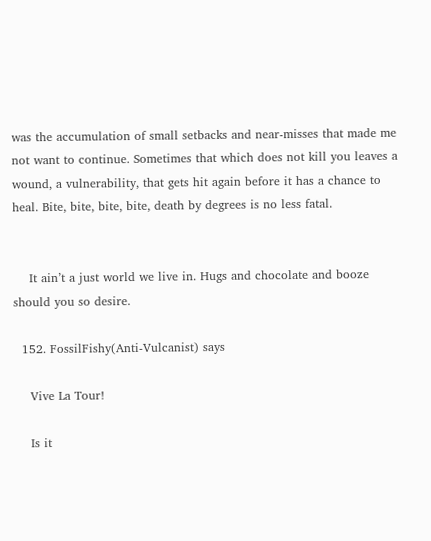was the accumulation of small setbacks and near-misses that made me not want to continue. Sometimes that which does not kill you leaves a wound, a vulnerability, that gets hit again before it has a chance to heal. Bite, bite, bite, bite, death by degrees is no less fatal.


    It ain’t a just world we live in. Hugs and chocolate and booze should you so desire.

  152. FossilFishy(Anti-Vulcanist) says

    Vive La Tour!

    Is it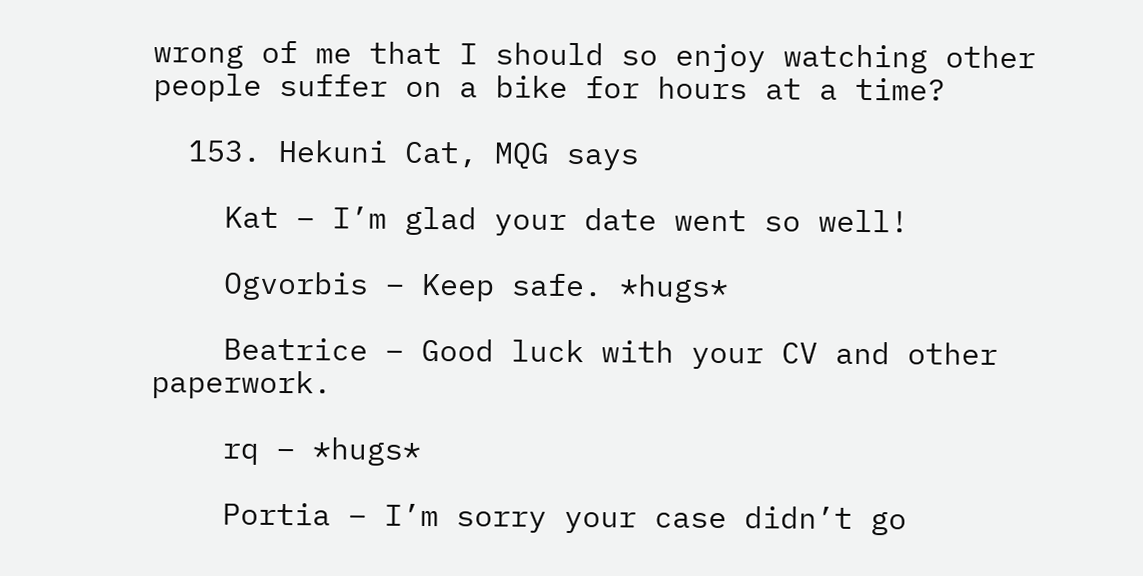wrong of me that I should so enjoy watching other people suffer on a bike for hours at a time?

  153. Hekuni Cat, MQG says

    Kat – I’m glad your date went so well!

    Ogvorbis – Keep safe. *hugs*

    Beatrice – Good luck with your CV and other paperwork.

    rq – *hugs*

    Portia – I’m sorry your case didn’t go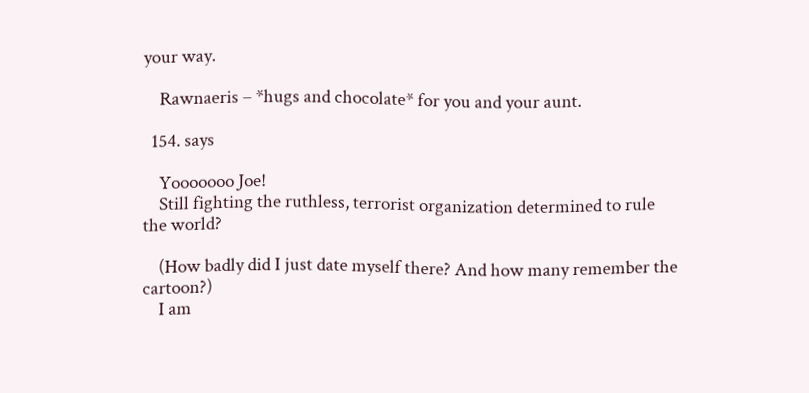your way.

    Rawnaeris – *hugs and chocolate* for you and your aunt.

  154. says

    Yooooooo Joe!
    Still fighting the ruthless, terrorist organization determined to rule the world?

    (How badly did I just date myself there? And how many remember the cartoon?)
    I am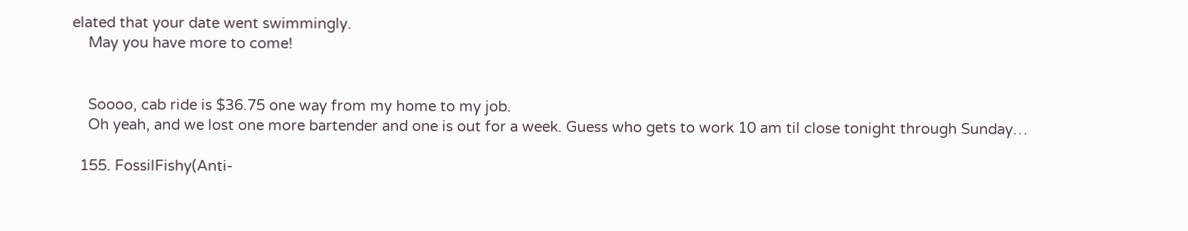elated that your date went swimmingly.
    May you have more to come!


    Soooo, cab ride is $36.75 one way from my home to my job.
    Oh yeah, and we lost one more bartender and one is out for a week. Guess who gets to work 10 am til close tonight through Sunday…

  155. FossilFishy(Anti-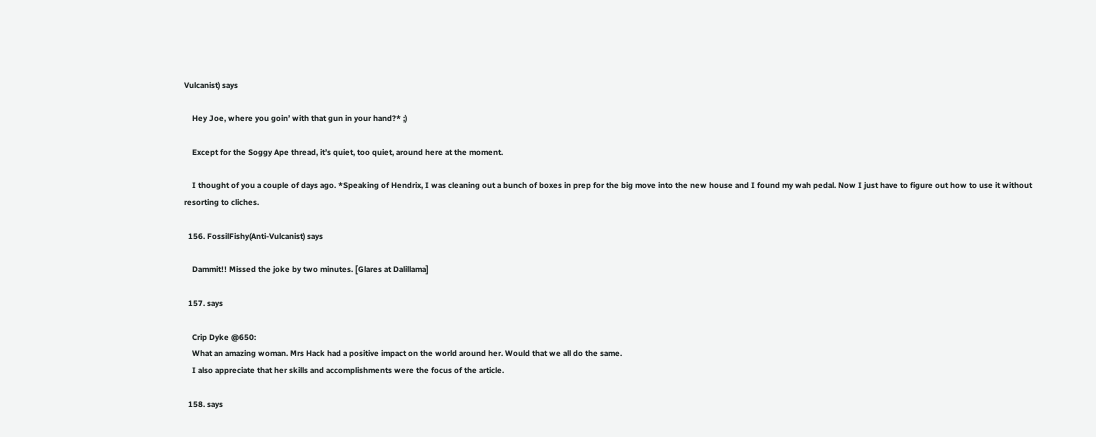Vulcanist) says

    Hey Joe, where you goin’ with that gun in your hand?* ;)

    Except for the Soggy Ape thread, it’s quiet, too quiet, around here at the moment.

    I thought of you a couple of days ago. *Speaking of Hendrix, I was cleaning out a bunch of boxes in prep for the big move into the new house and I found my wah pedal. Now I just have to figure out how to use it without resorting to cliches.

  156. FossilFishy(Anti-Vulcanist) says

    Dammit!! Missed the joke by two minutes. [Glares at Dalillama]

  157. says

    Crip Dyke @650:
    What an amazing woman. Mrs Hack had a positive impact on the world around her. Would that we all do the same.
    I also appreciate that her skills and accomplishments were the focus of the article.

  158. says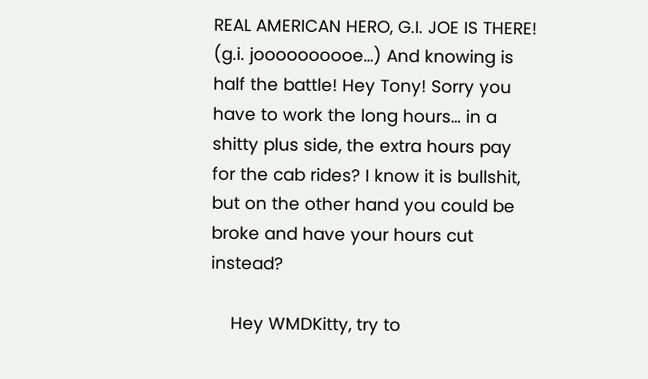REAL AMERICAN HERO, G.I. JOE IS THERE! (g.i. joooooooooe…) And knowing is half the battle! Hey Tony! Sorry you have to work the long hours… in a shitty plus side, the extra hours pay for the cab rides? I know it is bullshit, but on the other hand you could be broke and have your hours cut instead?

    Hey WMDKitty, try to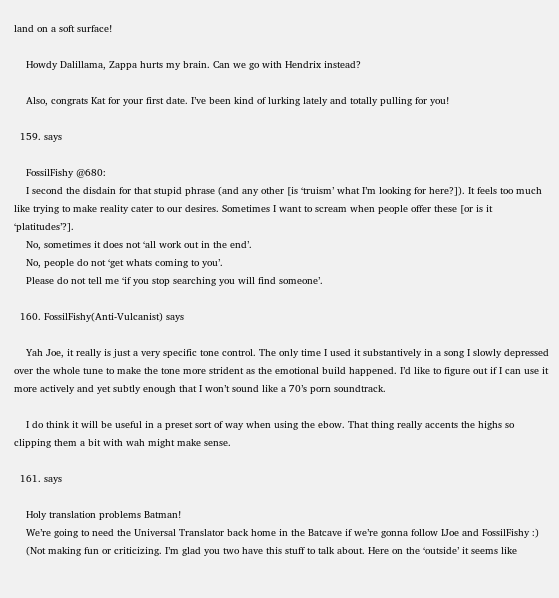land on a soft surface!

    Howdy Dalillama, Zappa hurts my brain. Can we go with Hendrix instead?

    Also, congrats Kat for your first date. I’ve been kind of lurking lately and totally pulling for you!

  159. says

    FossilFishy @680:
    I second the disdain for that stupid phrase (and any other [is ‘truism’ what I’m looking for here?]). It feels too much like trying to make reality cater to our desires. Sometimes I want to scream when people offer these [or is it ‘platitudes’?].
    No, sometimes it does not ‘all work out in the end’.
    No, people do not ‘get whats coming to you’.
    Please do not tell me ‘if you stop searching you will find someone’.

  160. FossilFishy(Anti-Vulcanist) says

    Yah Joe, it really is just a very specific tone control. The only time I used it substantively in a song I slowly depressed over the whole tune to make the tone more strident as the emotional build happened. I’d like to figure out if I can use it more actively and yet subtly enough that I won’t sound like a 70’s porn soundtrack.

    I do think it will be useful in a preset sort of way when using the ebow. That thing really accents the highs so clipping them a bit with wah might make sense.

  161. says

    Holy translation problems Batman!
    We’re going to need the Universal Translator back home in the Batcave if we’re gonna follow IJoe and FossilFishy :)
    (Not making fun or criticizing. I’m glad you two have this stuff to talk about. Here on the ‘outside’ it seems like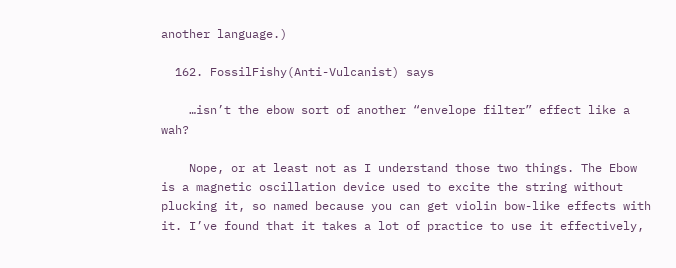another language.)

  162. FossilFishy(Anti-Vulcanist) says

    …isn’t the ebow sort of another “envelope filter” effect like a wah?

    Nope, or at least not as I understand those two things. The Ebow is a magnetic oscillation device used to excite the string without plucking it, so named because you can get violin bow-like effects with it. I’ve found that it takes a lot of practice to use it effectively,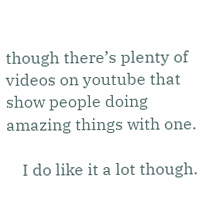though there’s plenty of videos on youtube that show people doing amazing things with one.

    I do like it a lot though.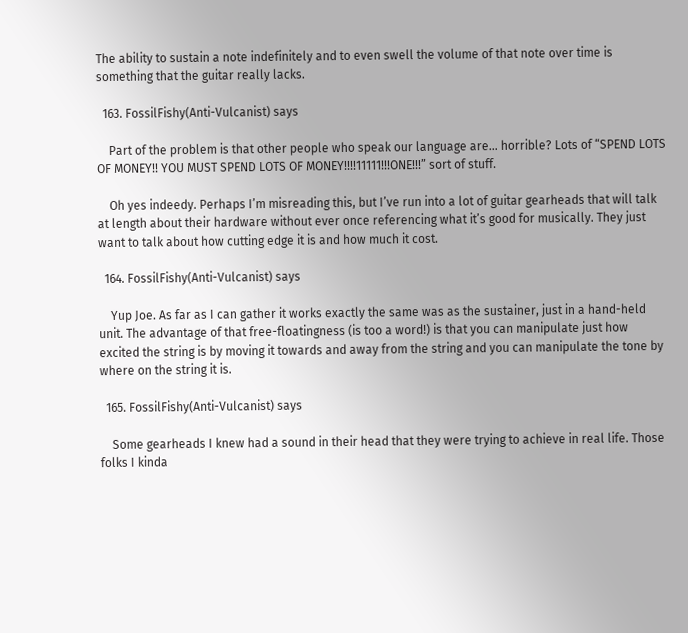The ability to sustain a note indefinitely and to even swell the volume of that note over time is something that the guitar really lacks.

  163. FossilFishy(Anti-Vulcanist) says

    Part of the problem is that other people who speak our language are… horrible? Lots of “SPEND LOTS OF MONEY!! YOU MUST SPEND LOTS OF MONEY!!!!11111!!!ONE!!!” sort of stuff.

    Oh yes indeedy. Perhaps I’m misreading this, but I’ve run into a lot of guitar gearheads that will talk at length about their hardware without ever once referencing what it’s good for musically. They just want to talk about how cutting edge it is and how much it cost.

  164. FossilFishy(Anti-Vulcanist) says

    Yup Joe. As far as I can gather it works exactly the same was as the sustainer, just in a hand-held unit. The advantage of that free-floatingness (is too a word!) is that you can manipulate just how excited the string is by moving it towards and away from the string and you can manipulate the tone by where on the string it is.

  165. FossilFishy(Anti-Vulcanist) says

    Some gearheads I knew had a sound in their head that they were trying to achieve in real life. Those folks I kinda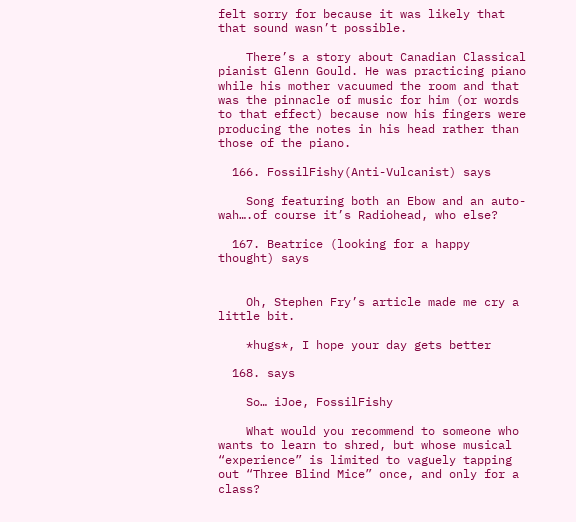felt sorry for because it was likely that that sound wasn’t possible.

    There’s a story about Canadian Classical pianist Glenn Gould. He was practicing piano while his mother vacuumed the room and that was the pinnacle of music for him (or words to that effect) because now his fingers were producing the notes in his head rather than those of the piano.

  166. FossilFishy(Anti-Vulcanist) says

    Song featuring both an Ebow and an auto-wah….of course it’s Radiohead, who else?

  167. Beatrice (looking for a happy thought) says


    Oh, Stephen Fry’s article made me cry a little bit.

    *hugs*, I hope your day gets better

  168. says

    So… iJoe, FossilFishy

    What would you recommend to someone who wants to learn to shred, but whose musical “experience” is limited to vaguely tapping out “Three Blind Mice” once, and only for a class?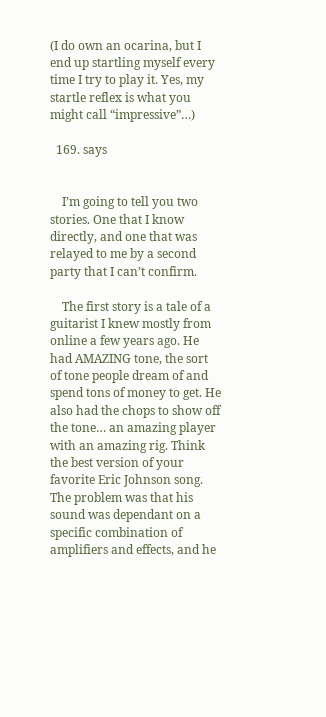(I do own an ocarina, but I end up startling myself every time I try to play it. Yes, my startle reflex is what you might call “impressive”…)

  169. says


    I’m going to tell you two stories. One that I know directly, and one that was relayed to me by a second party that I can’t confirm.

    The first story is a tale of a guitarist I knew mostly from online a few years ago. He had AMAZING tone, the sort of tone people dream of and spend tons of money to get. He also had the chops to show off the tone… an amazing player with an amazing rig. Think the best version of your favorite Eric Johnson song. The problem was that his sound was dependant on a specific combination of amplifiers and effects, and he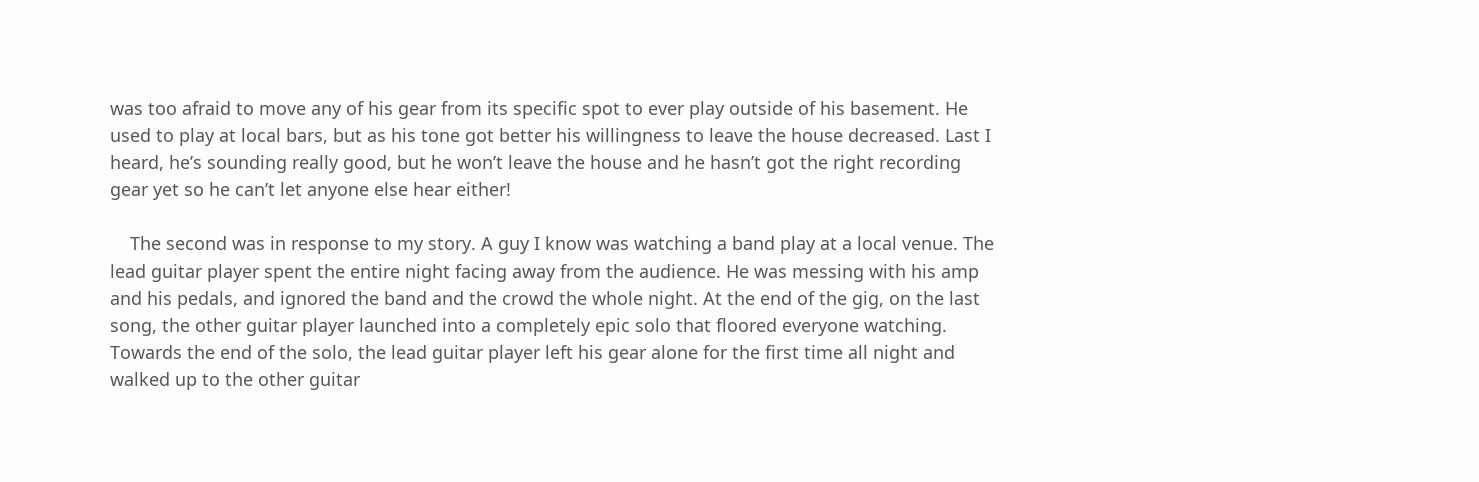was too afraid to move any of his gear from its specific spot to ever play outside of his basement. He used to play at local bars, but as his tone got better his willingness to leave the house decreased. Last I heard, he’s sounding really good, but he won’t leave the house and he hasn’t got the right recording gear yet so he can’t let anyone else hear either!

    The second was in response to my story. A guy I know was watching a band play at a local venue. The lead guitar player spent the entire night facing away from the audience. He was messing with his amp and his pedals, and ignored the band and the crowd the whole night. At the end of the gig, on the last song, the other guitar player launched into a completely epic solo that floored everyone watching. Towards the end of the solo, the lead guitar player left his gear alone for the first time all night and walked up to the other guitar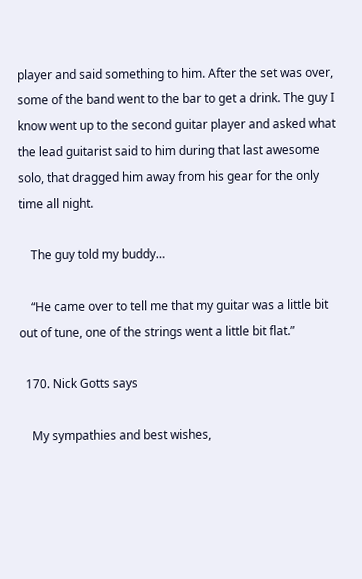player and said something to him. After the set was over, some of the band went to the bar to get a drink. The guy I know went up to the second guitar player and asked what the lead guitarist said to him during that last awesome solo, that dragged him away from his gear for the only time all night.

    The guy told my buddy…

    “He came over to tell me that my guitar was a little bit out of tune, one of the strings went a little bit flat.”

  170. Nick Gotts says

    My sympathies and best wishes,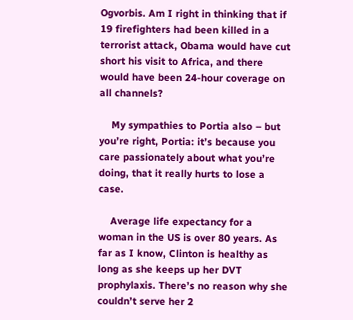Ogvorbis. Am I right in thinking that if 19 firefighters had been killed in a terrorist attack, Obama would have cut short his visit to Africa, and there would have been 24-hour coverage on all channels?

    My sympathies to Portia also – but you’re right, Portia: it’s because you care passionately about what you’re doing, that it really hurts to lose a case.

    Average life expectancy for a woman in the US is over 80 years. As far as I know, Clinton is healthy as long as she keeps up her DVT prophylaxis. There’s no reason why she couldn’t serve her 2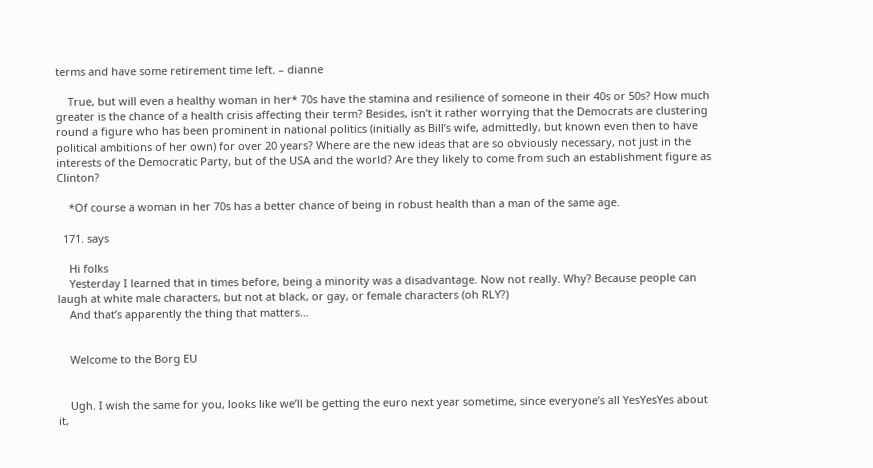terms and have some retirement time left. – dianne

    True, but will even a healthy woman in her* 70s have the stamina and resilience of someone in their 40s or 50s? How much greater is the chance of a health crisis affecting their term? Besides, isn’t it rather worrying that the Democrats are clustering round a figure who has been prominent in national politics (initially as Bill’s wife, admittedly, but known even then to have political ambitions of her own) for over 20 years? Where are the new ideas that are so obviously necessary, not just in the interests of the Democratic Party, but of the USA and the world? Are they likely to come from such an establishment figure as Clinton?

    *Of course a woman in her 70s has a better chance of being in robust health than a man of the same age.

  171. says

    Hi folks
    Yesterday I learned that in times before, being a minority was a disadvantage. Now not really. Why? Because people can laugh at white male characters, but not at black, or gay, or female characters (oh RLY?)
    And that’s apparently the thing that matters…


    Welcome to the Borg EU


    Ugh. I wish the same for you, looks like we’ll be getting the euro next year sometime, since everyone’s all YesYesYes about it,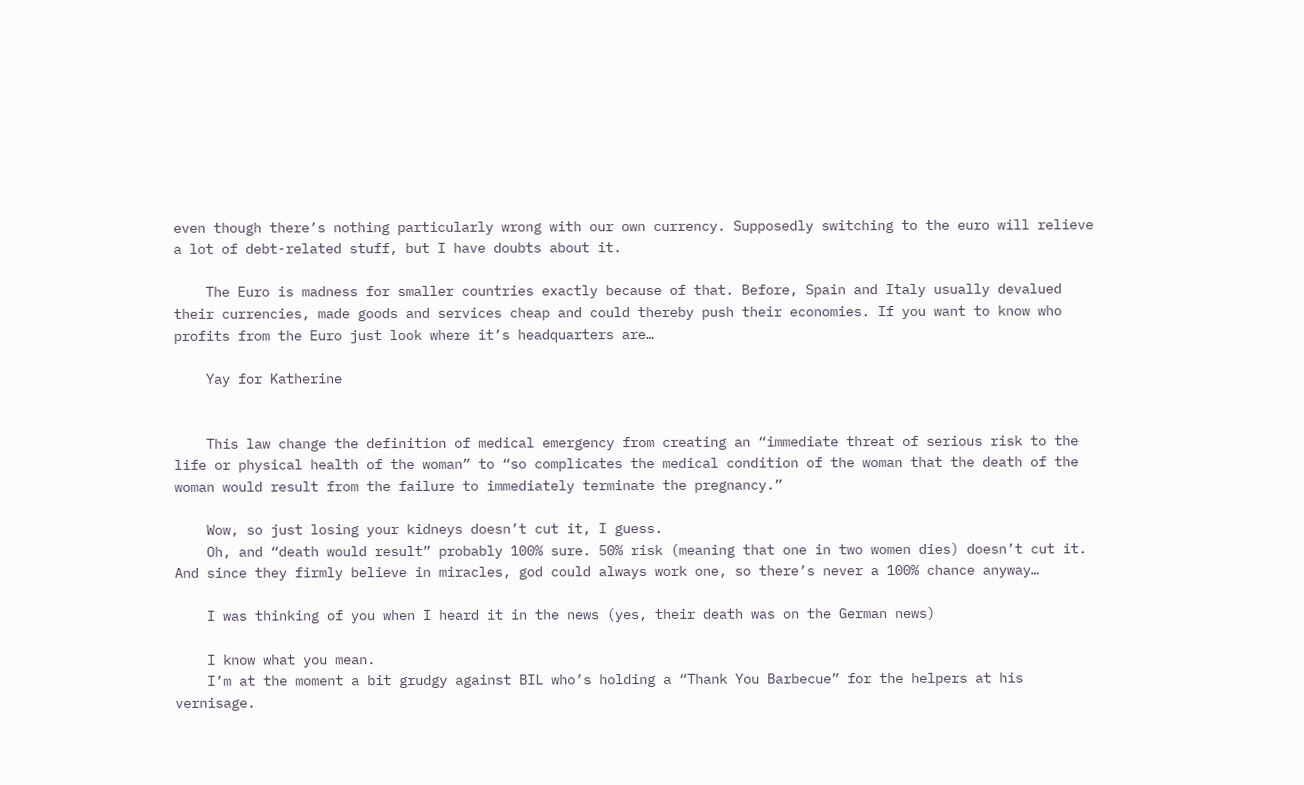even though there’s nothing particularly wrong with our own currency. Supposedly switching to the euro will relieve a lot of debt-related stuff, but I have doubts about it.

    The Euro is madness for smaller countries exactly because of that. Before, Spain and Italy usually devalued their currencies, made goods and services cheap and could thereby push their economies. If you want to know who profits from the Euro just look where it’s headquarters are…

    Yay for Katherine


    This law change the definition of medical emergency from creating an “immediate threat of serious risk to the life or physical health of the woman” to “so complicates the medical condition of the woman that the death of the woman would result from the failure to immediately terminate the pregnancy.”

    Wow, so just losing your kidneys doesn’t cut it, I guess.
    Oh, and “death would result” probably 100% sure. 50% risk (meaning that one in two women dies) doesn’t cut it. And since they firmly believe in miracles, god could always work one, so there’s never a 100% chance anyway…

    I was thinking of you when I heard it in the news (yes, their death was on the German news)

    I know what you mean.
    I’m at the moment a bit grudgy against BIL who’s holding a “Thank You Barbecue” for the helpers at his vernisage.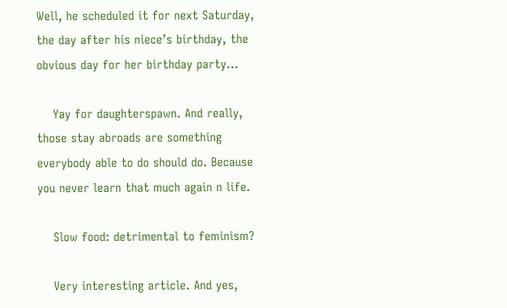Well, he scheduled it for next Saturday, the day after his niece’s birthday, the obvious day for her birthday party…

    Yay for daughterspawn. And really, those stay abroads are something everybody able to do should do. Because you never learn that much again n life.

    Slow food: detrimental to feminism?

    Very interesting article. And yes,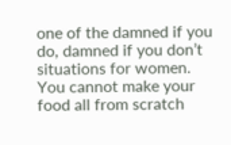one of the damned if you do, damned if you don’t situations for women. You cannot make your food all from scratch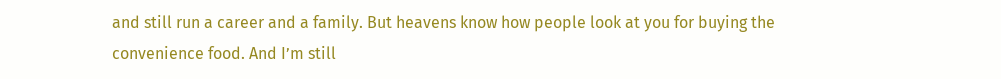and still run a career and a family. But heavens know how people look at you for buying the convenience food. And I’m still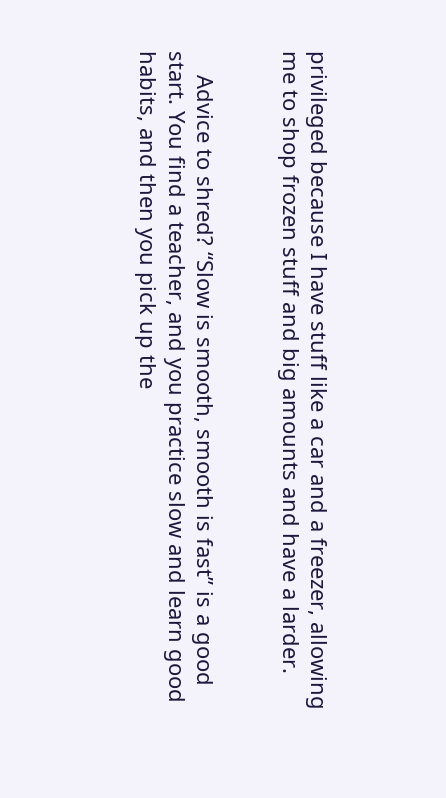privileged because I have stuff like a car and a freezer, allowing me to shop frozen stuff and big amounts and have a larder.


    Advice to shred? “Slow is smooth, smooth is fast” is a good start. You find a teacher, and you practice slow and learn good habits, and then you pick up the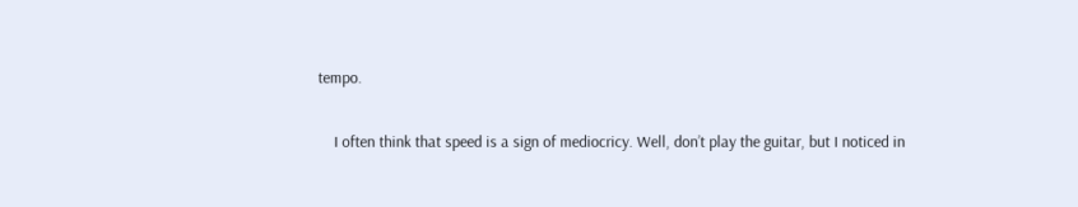tempo.

    I often think that speed is a sign of mediocricy. Well, don’t play the guitar, but I noticed in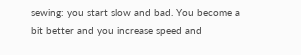sewing: you start slow and bad. You become a bit better and you increase speed and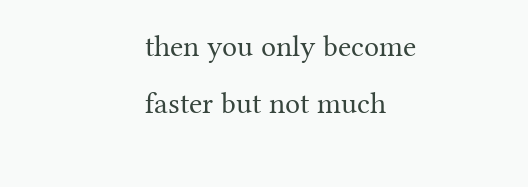then you only become faster but not much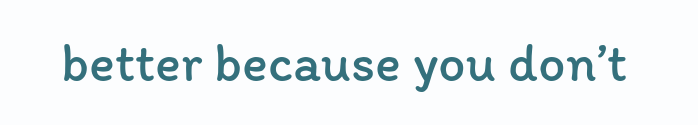better because you don’t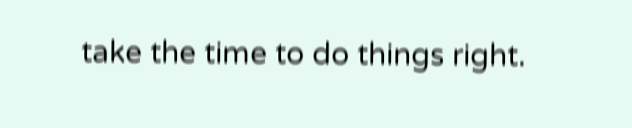take the time to do things right.